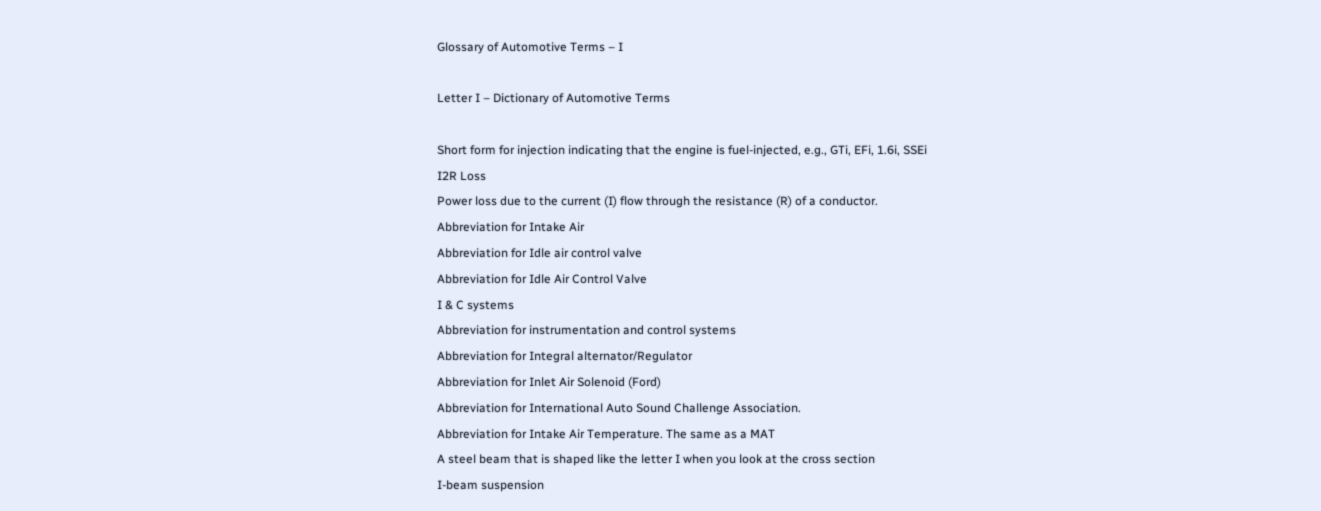Glossary of Automotive Terms – I

Letter I – Dictionary of Automotive Terms

Short form for injection indicating that the engine is fuel-injected, e.g., GTi, EFi, 1.6i, SSEi
I2R Loss
Power loss due to the current (I) flow through the resistance (R) of a conductor.
Abbreviation for Intake Air
Abbreviation for Idle air control valve
Abbreviation for Idle Air Control Valve
I & C systems
Abbreviation for instrumentation and control systems
Abbreviation for Integral alternator/Regulator
Abbreviation for Inlet Air Solenoid (Ford)
Abbreviation for International Auto Sound Challenge Association.
Abbreviation for Intake Air Temperature. The same as a MAT
A steel beam that is shaped like the letter I when you look at the cross section
I-beam suspension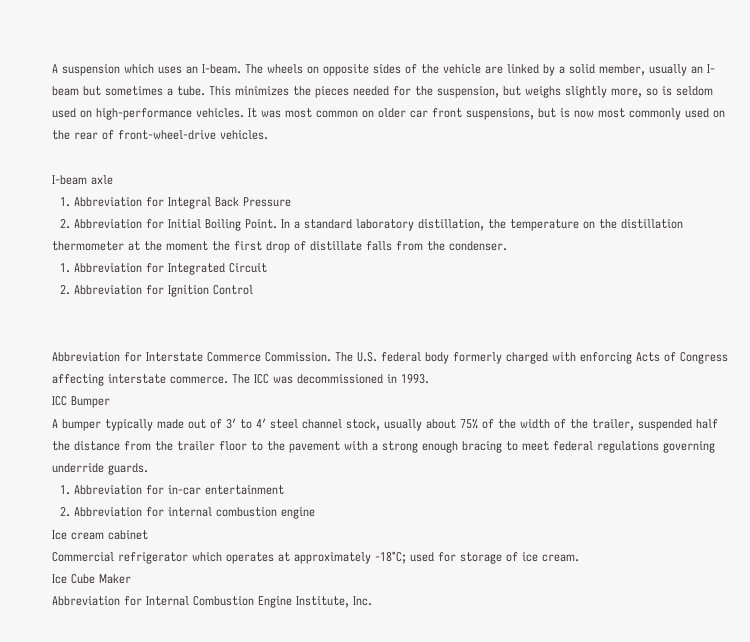A suspension which uses an I-beam. The wheels on opposite sides of the vehicle are linked by a solid member, usually an I-beam but sometimes a tube. This minimizes the pieces needed for the suspension, but weighs slightly more, so is seldom used on high-performance vehicles. It was most common on older car front suspensions, but is now most commonly used on the rear of front-wheel-drive vehicles.

I-beam axle
  1. Abbreviation for Integral Back Pressure
  2. Abbreviation for Initial Boiling Point. In a standard laboratory distillation, the temperature on the distillation thermometer at the moment the first drop of distillate falls from the condenser.
  1. Abbreviation for Integrated Circuit
  2. Abbreviation for Ignition Control


Abbreviation for Interstate Commerce Commission. The U.S. federal body formerly charged with enforcing Acts of Congress affecting interstate commerce. The ICC was decommissioned in 1993.
ICC Bumper
A bumper typically made out of 3′ to 4′ steel channel stock, usually about 75% of the width of the trailer, suspended half the distance from the trailer floor to the pavement with a strong enough bracing to meet federal regulations governing underride guards.
  1. Abbreviation for in-car entertainment
  2. Abbreviation for internal combustion engine
Ice cream cabinet
Commercial refrigerator which operates at approximately -18°C; used for storage of ice cream.
Ice Cube Maker
Abbreviation for Internal Combustion Engine Institute, Inc.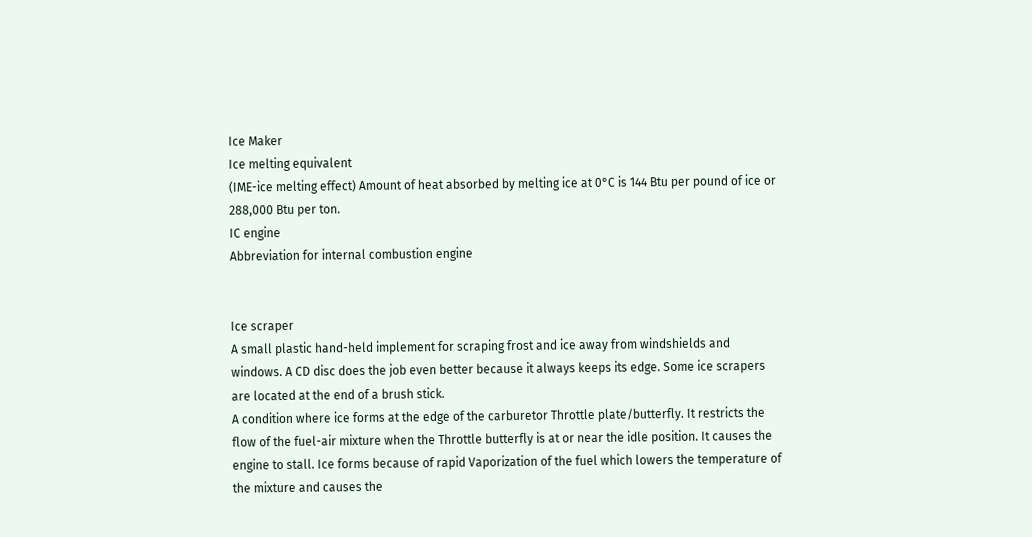Ice Maker
Ice melting equivalent
(IME-ice melting effect) Amount of heat absorbed by melting ice at 0°C is 144 Btu per pound of ice or 288,000 Btu per ton.
IC engine
Abbreviation for internal combustion engine


Ice scraper
A small plastic hand-held implement for scraping frost and ice away from windshields and windows. A CD disc does the job even better because it always keeps its edge. Some ice scrapers are located at the end of a brush stick.
A condition where ice forms at the edge of the carburetor Throttle plate/butterfly. It restricts the flow of the fuel-air mixture when the Throttle butterfly is at or near the idle position. It causes the engine to stall. Ice forms because of rapid Vaporization of the fuel which lowers the temperature of the mixture and causes the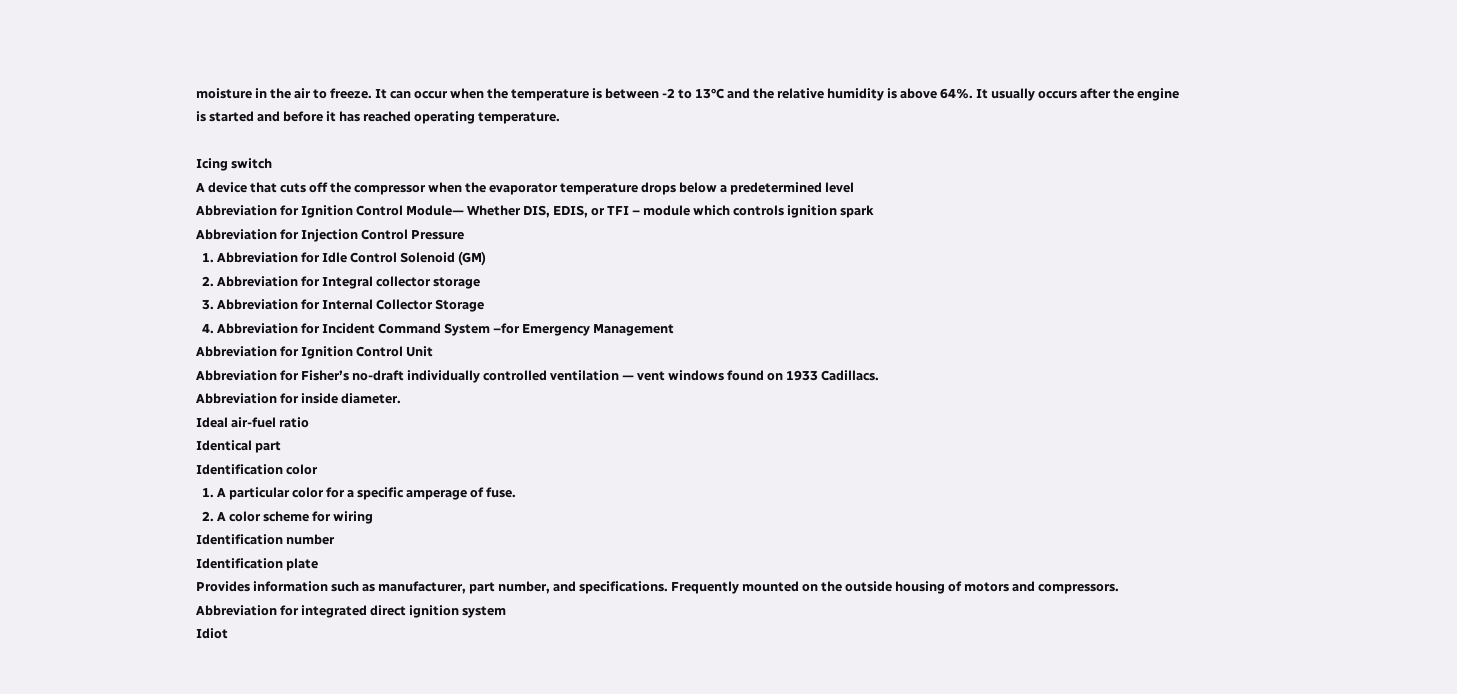moisture in the air to freeze. It can occur when the temperature is between -2 to 13°C and the relative humidity is above 64%. It usually occurs after the engine is started and before it has reached operating temperature.

Icing switch
A device that cuts off the compressor when the evaporator temperature drops below a predetermined level
Abbreviation for Ignition Control Module— Whether DIS, EDIS, or TFI – module which controls ignition spark
Abbreviation for Injection Control Pressure
  1. Abbreviation for Idle Control Solenoid (GM)
  2. Abbreviation for Integral collector storage
  3. Abbreviation for Internal Collector Storage
  4. Abbreviation for Incident Command System –for Emergency Management
Abbreviation for Ignition Control Unit
Abbreviation for Fisher’s no-draft individually controlled ventilation — vent windows found on 1933 Cadillacs.
Abbreviation for inside diameter.
Ideal air-fuel ratio
Identical part
Identification color
  1. A particular color for a specific amperage of fuse.
  2. A color scheme for wiring
Identification number
Identification plate
Provides information such as manufacturer, part number, and specifications. Frequently mounted on the outside housing of motors and compressors.
Abbreviation for integrated direct ignition system
Idiot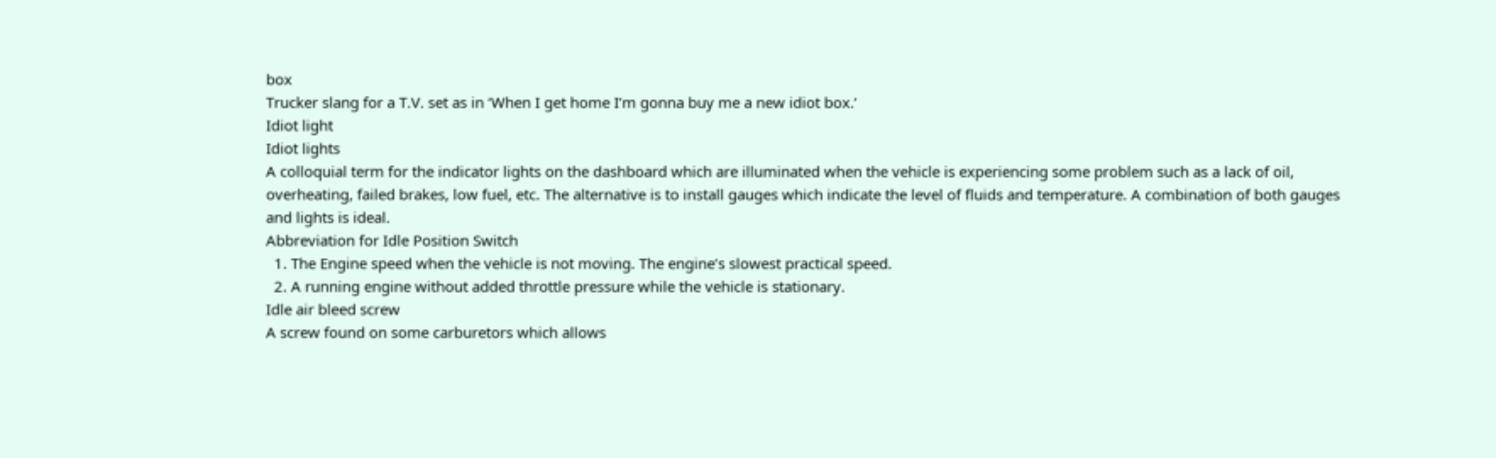box
Trucker slang for a T.V. set as in ‘When I get home I’m gonna buy me a new idiot box.’
Idiot light
Idiot lights
A colloquial term for the indicator lights on the dashboard which are illuminated when the vehicle is experiencing some problem such as a lack of oil, overheating, failed brakes, low fuel, etc. The alternative is to install gauges which indicate the level of fluids and temperature. A combination of both gauges and lights is ideal.
Abbreviation for Idle Position Switch
  1. The Engine speed when the vehicle is not moving. The engine’s slowest practical speed.
  2. A running engine without added throttle pressure while the vehicle is stationary.
Idle air bleed screw
A screw found on some carburetors which allows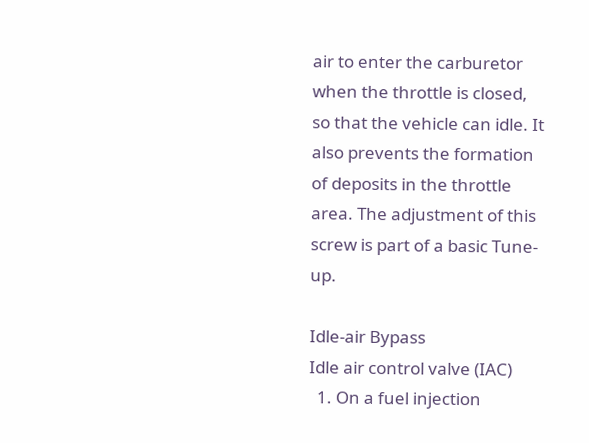air to enter the carburetor when the throttle is closed, so that the vehicle can idle. It also prevents the formation of deposits in the throttle area. The adjustment of this screw is part of a basic Tune-up.

Idle-air Bypass
Idle air control valve (IAC)
  1. On a fuel injection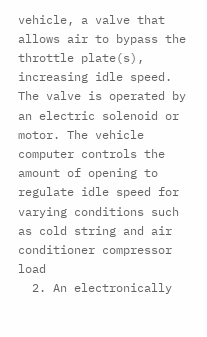vehicle, a valve that allows air to bypass the throttle plate(s), increasing idle speed. The valve is operated by an electric solenoid or motor. The vehicle computer controls the amount of opening to regulate idle speed for varying conditions such as cold string and air conditioner compressor load
  2. An electronically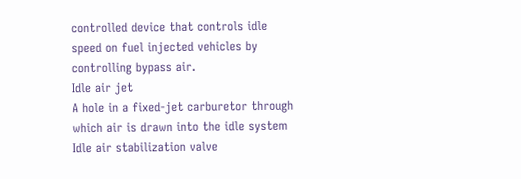controlled device that controls idle speed on fuel injected vehicles by controlling bypass air.
Idle air jet
A hole in a fixed-jet carburetor through which air is drawn into the idle system
Idle air stabilization valve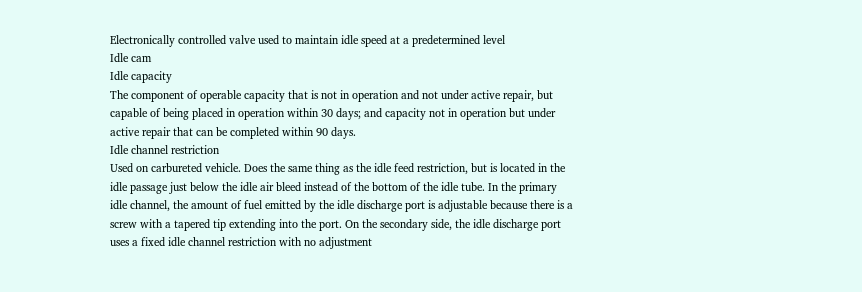Electronically controlled valve used to maintain idle speed at a predetermined level
Idle cam
Idle capacity
The component of operable capacity that is not in operation and not under active repair, but capable of being placed in operation within 30 days; and capacity not in operation but under active repair that can be completed within 90 days.
Idle channel restriction
Used on carbureted vehicle. Does the same thing as the idle feed restriction, but is located in the idle passage just below the idle air bleed instead of the bottom of the idle tube. In the primary idle channel, the amount of fuel emitted by the idle discharge port is adjustable because there is a screw with a tapered tip extending into the port. On the secondary side, the idle discharge port uses a fixed idle channel restriction with no adjustment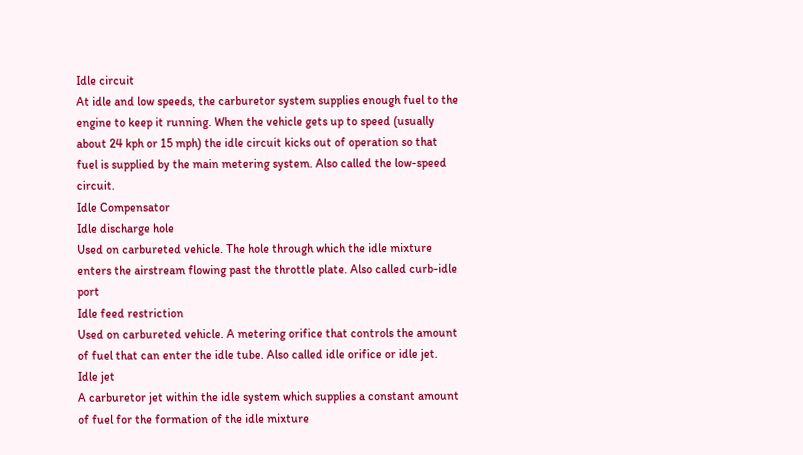Idle circuit
At idle and low speeds, the carburetor system supplies enough fuel to the engine to keep it running. When the vehicle gets up to speed (usually about 24 kph or 15 mph) the idle circuit kicks out of operation so that fuel is supplied by the main metering system. Also called the low-speed circuit.
Idle Compensator
Idle discharge hole
Used on carbureted vehicle. The hole through which the idle mixture enters the airstream flowing past the throttle plate. Also called curb-idle port
Idle feed restriction
Used on carbureted vehicle. A metering orifice that controls the amount of fuel that can enter the idle tube. Also called idle orifice or idle jet.
Idle jet
A carburetor jet within the idle system which supplies a constant amount of fuel for the formation of the idle mixture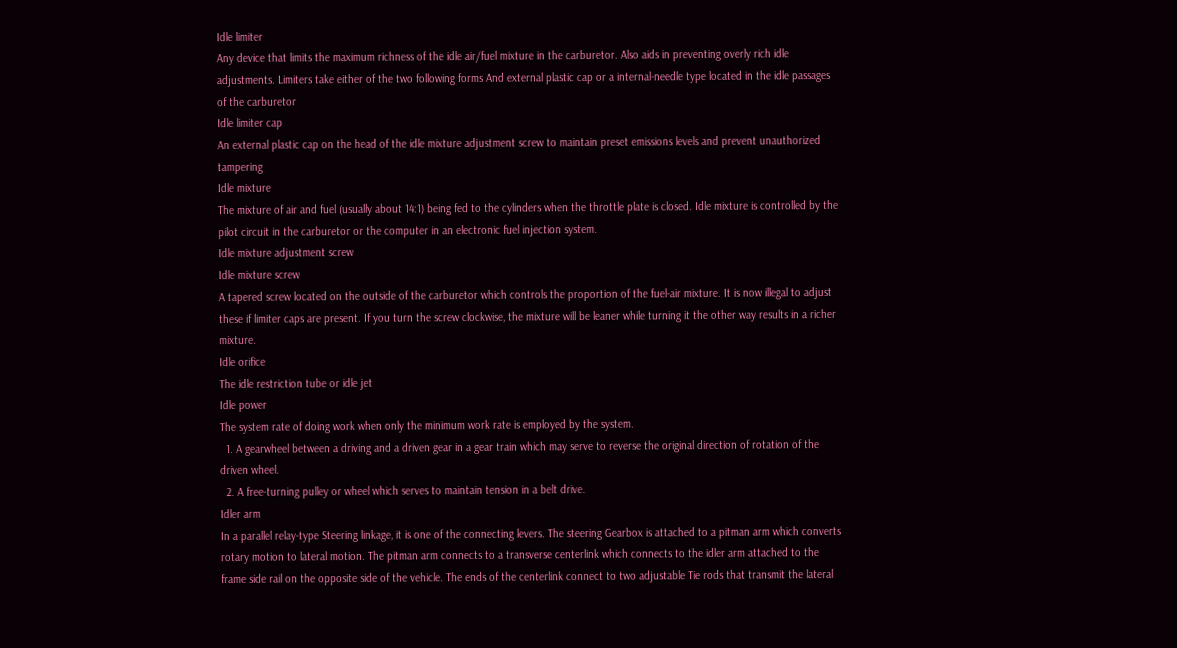Idle limiter
Any device that limits the maximum richness of the idle air/fuel mixture in the carburetor. Also aids in preventing overly rich idle adjustments. Limiters take either of the two following forms And external plastic cap or a internal-needle type located in the idle passages of the carburetor
Idle limiter cap
An external plastic cap on the head of the idle mixture adjustment screw to maintain preset emissions levels and prevent unauthorized tampering
Idle mixture
The mixture of air and fuel (usually about 14:1) being fed to the cylinders when the throttle plate is closed. Idle mixture is controlled by the pilot circuit in the carburetor or the computer in an electronic fuel injection system.
Idle mixture adjustment screw
Idle mixture screw
A tapered screw located on the outside of the carburetor which controls the proportion of the fuel-air mixture. It is now illegal to adjust these if limiter caps are present. If you turn the screw clockwise, the mixture will be leaner while turning it the other way results in a richer mixture.
Idle orifice
The idle restriction tube or idle jet
Idle power
The system rate of doing work when only the minimum work rate is employed by the system.
  1. A gearwheel between a driving and a driven gear in a gear train which may serve to reverse the original direction of rotation of the driven wheel.
  2. A free-turning pulley or wheel which serves to maintain tension in a belt drive.
Idler arm
In a parallel relay-type Steering linkage, it is one of the connecting levers. The steering Gearbox is attached to a pitman arm which converts rotary motion to lateral motion. The pitman arm connects to a transverse centerlink which connects to the idler arm attached to the frame side rail on the opposite side of the vehicle. The ends of the centerlink connect to two adjustable Tie rods that transmit the lateral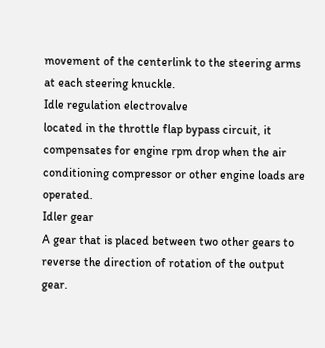movement of the centerlink to the steering arms at each steering knuckle.
Idle regulation electrovalve
located in the throttle flap bypass circuit, it compensates for engine rpm drop when the air conditioning compressor or other engine loads are operated.
Idler gear
A gear that is placed between two other gears to reverse the direction of rotation of the output gear.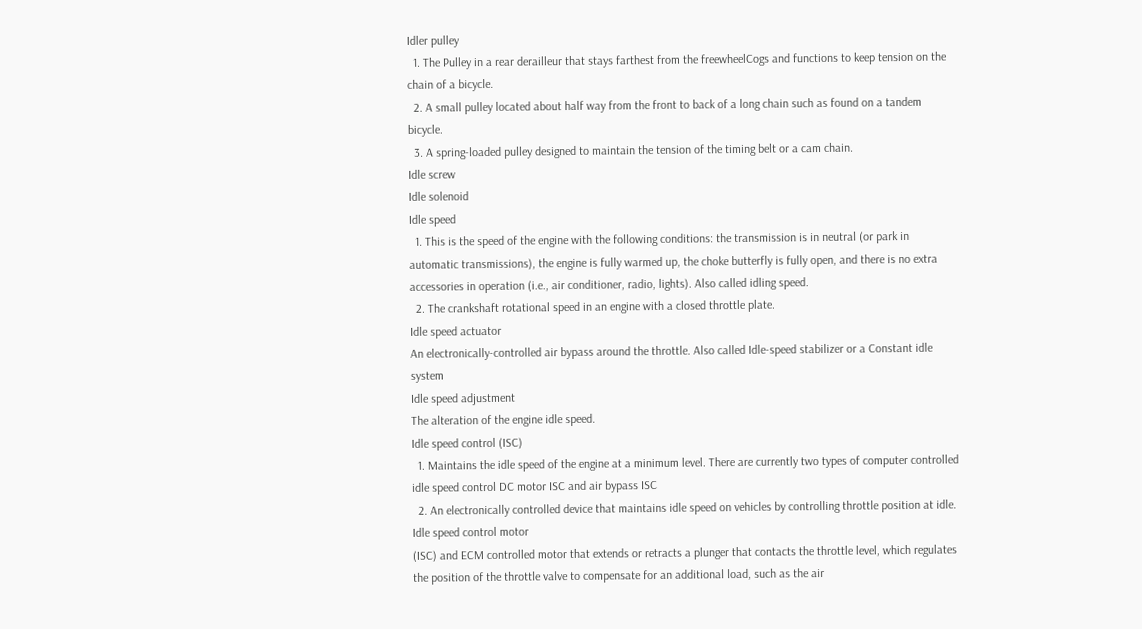Idler pulley
  1. The Pulley in a rear derailleur that stays farthest from the freewheelCogs and functions to keep tension on the chain of a bicycle.
  2. A small pulley located about half way from the front to back of a long chain such as found on a tandem bicycle.
  3. A spring-loaded pulley designed to maintain the tension of the timing belt or a cam chain.
Idle screw
Idle solenoid
Idle speed
  1. This is the speed of the engine with the following conditions: the transmission is in neutral (or park in automatic transmissions), the engine is fully warmed up, the choke butterfly is fully open, and there is no extra accessories in operation (i.e., air conditioner, radio, lights). Also called idling speed.
  2. The crankshaft rotational speed in an engine with a closed throttle plate.
Idle speed actuator
An electronically-controlled air bypass around the throttle. Also called Idle-speed stabilizer or a Constant idle system
Idle speed adjustment
The alteration of the engine idle speed.
Idle speed control (ISC)
  1. Maintains the idle speed of the engine at a minimum level. There are currently two types of computer controlled idle speed control DC motor ISC and air bypass ISC
  2. An electronically controlled device that maintains idle speed on vehicles by controlling throttle position at idle.
Idle speed control motor
(ISC) and ECM controlled motor that extends or retracts a plunger that contacts the throttle level, which regulates the position of the throttle valve to compensate for an additional load, such as the air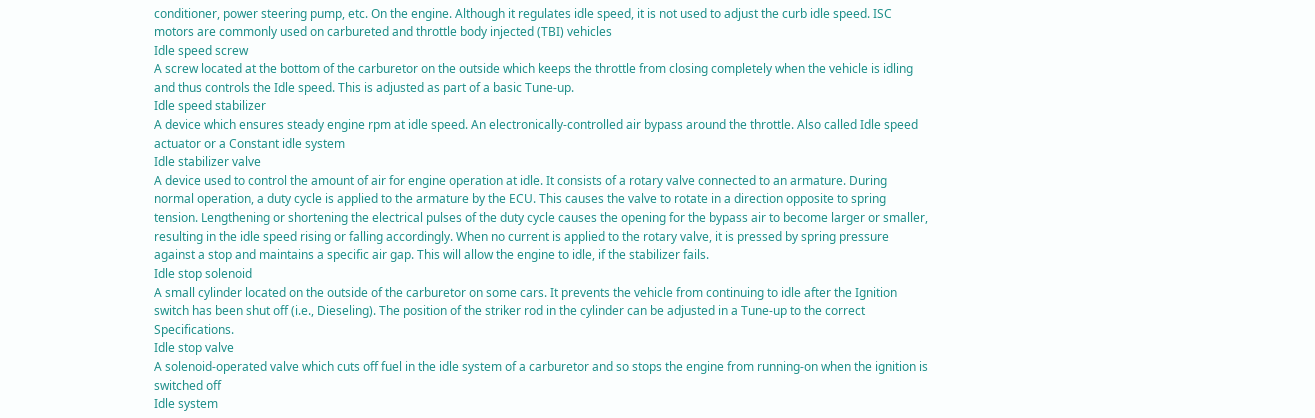conditioner, power steering pump, etc. On the engine. Although it regulates idle speed, it is not used to adjust the curb idle speed. ISC motors are commonly used on carbureted and throttle body injected (TBI) vehicles
Idle speed screw
A screw located at the bottom of the carburetor on the outside which keeps the throttle from closing completely when the vehicle is idling and thus controls the Idle speed. This is adjusted as part of a basic Tune-up.
Idle speed stabilizer
A device which ensures steady engine rpm at idle speed. An electronically-controlled air bypass around the throttle. Also called Idle speed actuator or a Constant idle system
Idle stabilizer valve
A device used to control the amount of air for engine operation at idle. It consists of a rotary valve connected to an armature. During normal operation, a duty cycle is applied to the armature by the ECU. This causes the valve to rotate in a direction opposite to spring tension. Lengthening or shortening the electrical pulses of the duty cycle causes the opening for the bypass air to become larger or smaller, resulting in the idle speed rising or falling accordingly. When no current is applied to the rotary valve, it is pressed by spring pressure against a stop and maintains a specific air gap. This will allow the engine to idle, if the stabilizer fails.
Idle stop solenoid
A small cylinder located on the outside of the carburetor on some cars. It prevents the vehicle from continuing to idle after the Ignition switch has been shut off (i.e., Dieseling). The position of the striker rod in the cylinder can be adjusted in a Tune-up to the correct Specifications.
Idle stop valve
A solenoid-operated valve which cuts off fuel in the idle system of a carburetor and so stops the engine from running-on when the ignition is switched off
Idle system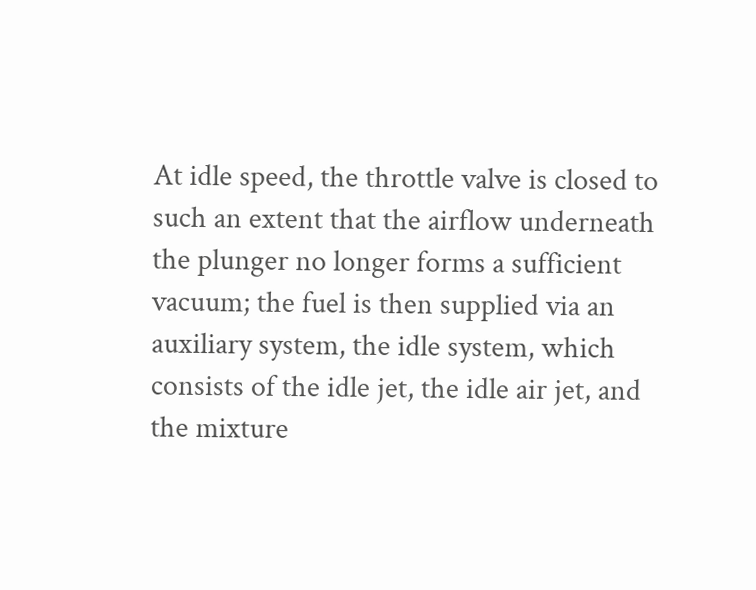At idle speed, the throttle valve is closed to such an extent that the airflow underneath the plunger no longer forms a sufficient vacuum; the fuel is then supplied via an auxiliary system, the idle system, which consists of the idle jet, the idle air jet, and the mixture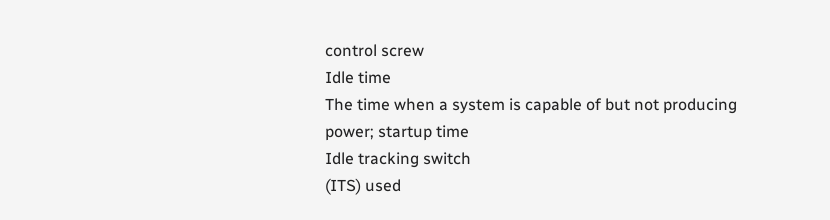control screw
Idle time
The time when a system is capable of but not producing power; startup time
Idle tracking switch
(ITS) used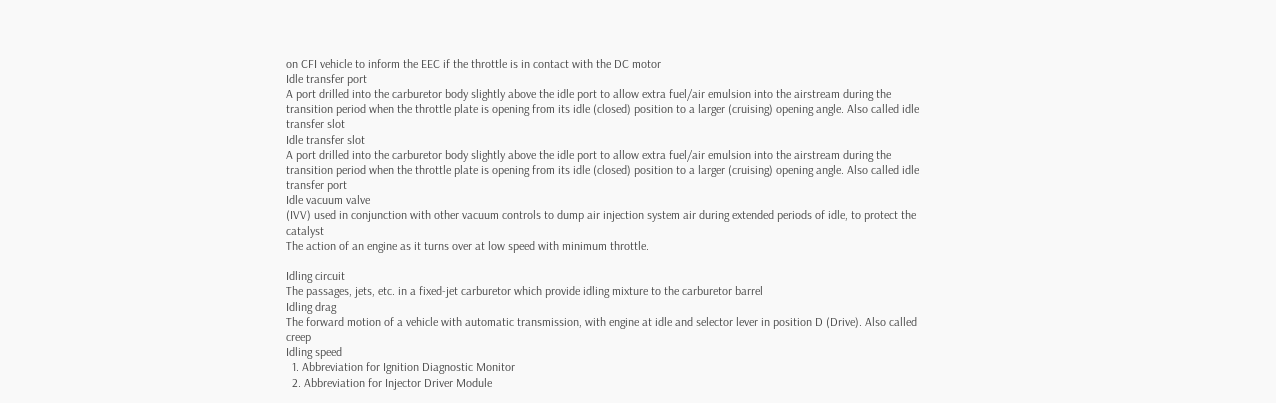on CFI vehicle to inform the EEC if the throttle is in contact with the DC motor
Idle transfer port
A port drilled into the carburetor body slightly above the idle port to allow extra fuel/air emulsion into the airstream during the transition period when the throttle plate is opening from its idle (closed) position to a larger (cruising) opening angle. Also called idle transfer slot
Idle transfer slot
A port drilled into the carburetor body slightly above the idle port to allow extra fuel/air emulsion into the airstream during the transition period when the throttle plate is opening from its idle (closed) position to a larger (cruising) opening angle. Also called idle transfer port
Idle vacuum valve
(IVV) used in conjunction with other vacuum controls to dump air injection system air during extended periods of idle, to protect the catalyst
The action of an engine as it turns over at low speed with minimum throttle.

Idling circuit
The passages, jets, etc. in a fixed-jet carburetor which provide idling mixture to the carburetor barrel
Idling drag
The forward motion of a vehicle with automatic transmission, with engine at idle and selector lever in position D (Drive). Also called creep
Idling speed
  1. Abbreviation for Ignition Diagnostic Monitor
  2. Abbreviation for Injector Driver Module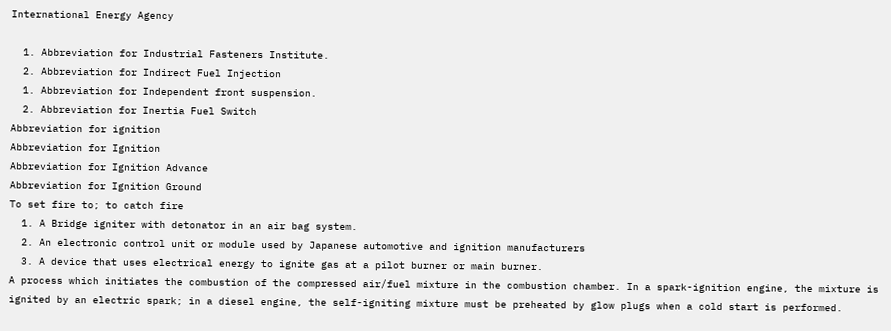International Energy Agency

  1. Abbreviation for Industrial Fasteners Institute.
  2. Abbreviation for Indirect Fuel Injection
  1. Abbreviation for Independent front suspension.
  2. Abbreviation for Inertia Fuel Switch
Abbreviation for ignition
Abbreviation for Ignition
Abbreviation for Ignition Advance
Abbreviation for Ignition Ground
To set fire to; to catch fire
  1. A Bridge igniter with detonator in an air bag system.
  2. An electronic control unit or module used by Japanese automotive and ignition manufacturers
  3. A device that uses electrical energy to ignite gas at a pilot burner or main burner.
A process which initiates the combustion of the compressed air/fuel mixture in the combustion chamber. In a spark-ignition engine, the mixture is ignited by an electric spark; in a diesel engine, the self-igniting mixture must be preheated by glow plugs when a cold start is performed.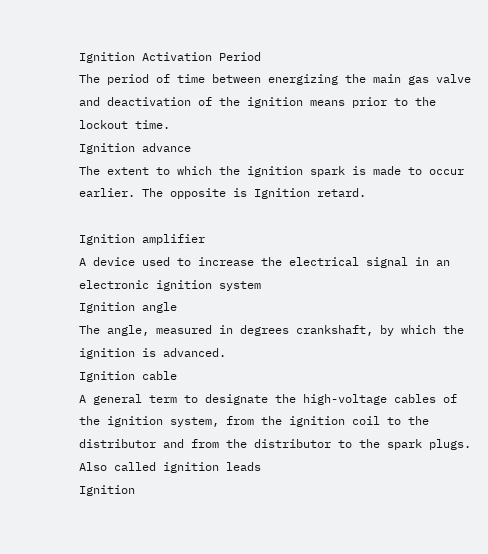Ignition Activation Period
The period of time between energizing the main gas valve and deactivation of the ignition means prior to the lockout time.
Ignition advance
The extent to which the ignition spark is made to occur earlier. The opposite is Ignition retard.

Ignition amplifier
A device used to increase the electrical signal in an electronic ignition system
Ignition angle
The angle, measured in degrees crankshaft, by which the ignition is advanced.
Ignition cable
A general term to designate the high-voltage cables of the ignition system, from the ignition coil to the distributor and from the distributor to the spark plugs. Also called ignition leads
Ignition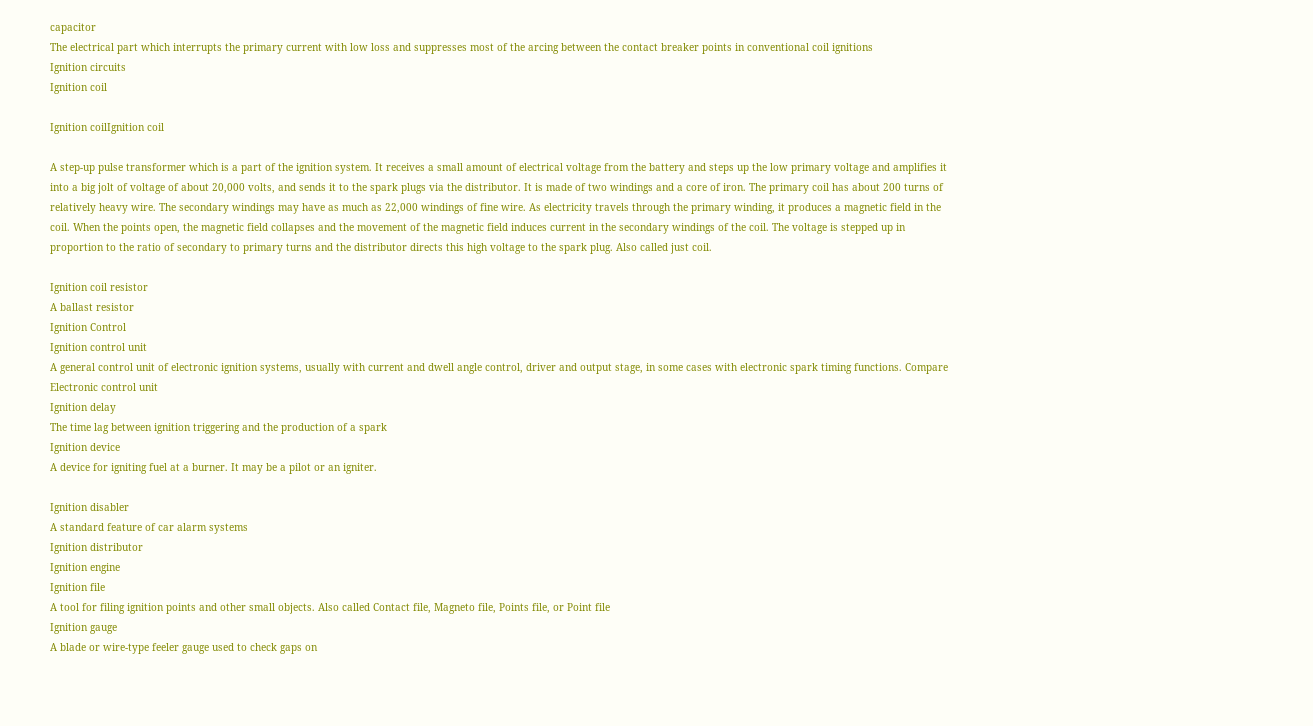capacitor
The electrical part which interrupts the primary current with low loss and suppresses most of the arcing between the contact breaker points in conventional coil ignitions
Ignition circuits
Ignition coil

Ignition coilIgnition coil

A step-up pulse transformer which is a part of the ignition system. It receives a small amount of electrical voltage from the battery and steps up the low primary voltage and amplifies it into a big jolt of voltage of about 20,000 volts, and sends it to the spark plugs via the distributor. It is made of two windings and a core of iron. The primary coil has about 200 turns of relatively heavy wire. The secondary windings may have as much as 22,000 windings of fine wire. As electricity travels through the primary winding, it produces a magnetic field in the coil. When the points open, the magnetic field collapses and the movement of the magnetic field induces current in the secondary windings of the coil. The voltage is stepped up in proportion to the ratio of secondary to primary turns and the distributor directs this high voltage to the spark plug. Also called just coil.

Ignition coil resistor
A ballast resistor
Ignition Control
Ignition control unit
A general control unit of electronic ignition systems, usually with current and dwell angle control, driver and output stage, in some cases with electronic spark timing functions. Compare Electronic control unit
Ignition delay
The time lag between ignition triggering and the production of a spark
Ignition device
A device for igniting fuel at a burner. It may be a pilot or an igniter.

Ignition disabler
A standard feature of car alarm systems
Ignition distributor
Ignition engine
Ignition file
A tool for filing ignition points and other small objects. Also called Contact file, Magneto file, Points file, or Point file
Ignition gauge
A blade or wire-type feeler gauge used to check gaps on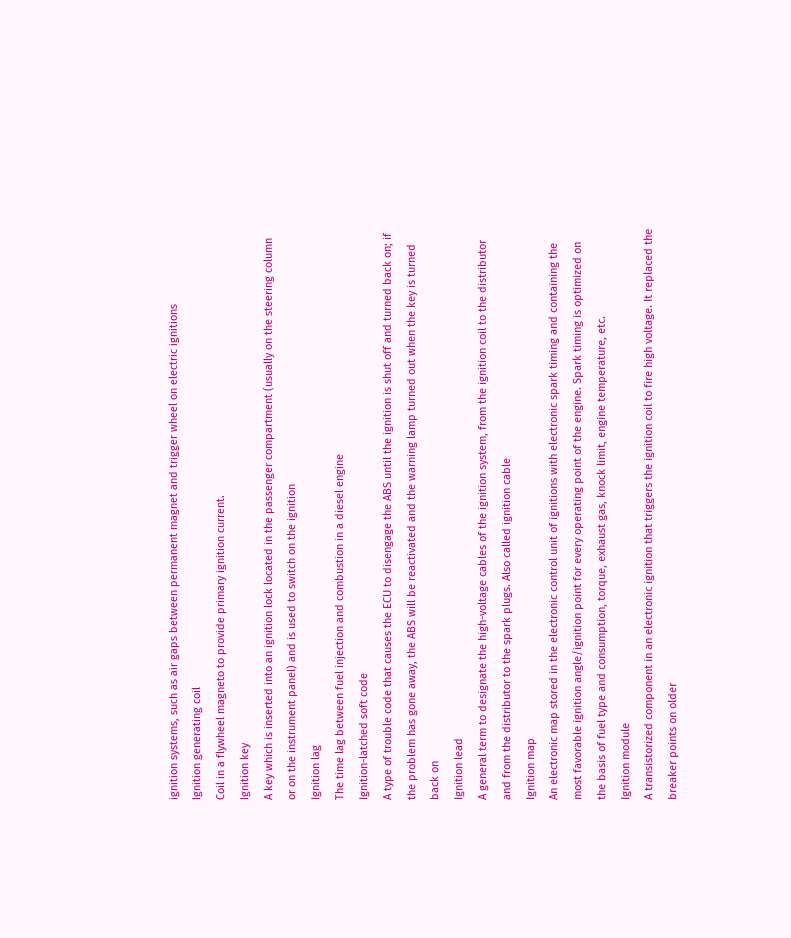ignition systems, such as air gaps between permanent magnet and trigger wheel on electric ignitions
Ignition generating coil
Coil in a flywheel magneto to provide primary ignition current.
Ignition key
A key which is inserted into an ignition lock located in the passenger compartment (usually on the steering column or on the instrument panel) and is used to switch on the ignition
Ignition lag
The time lag between fuel injection and combustion in a diesel engine
Ignition-latched soft code
A type of trouble code that causes the ECU to disengage the ABS until the ignition is shut off and turned back on; if the problem has gone away, the ABS will be reactivated and the warning lamp turned out when the key is turned back on
Ignition lead
A general term to designate the high-voltage cables of the ignition system, from the ignition coil to the distributor and from the distributor to the spark plugs. Also called ignition cable
Ignition map
An electronic map stored in the electronic control unit of ignitions with electronic spark timing and containing the most favorable ignition angle/ignition point for every operating point of the engine. Spark timing is optimized on the basis of fuel type and consumption, torque, exhaust gas, knock limit, engine temperature, etc.
Ignition module
A transistorized component in an electronic ignition that triggers the ignition coil to fire high voltage. It replaced the breaker points on older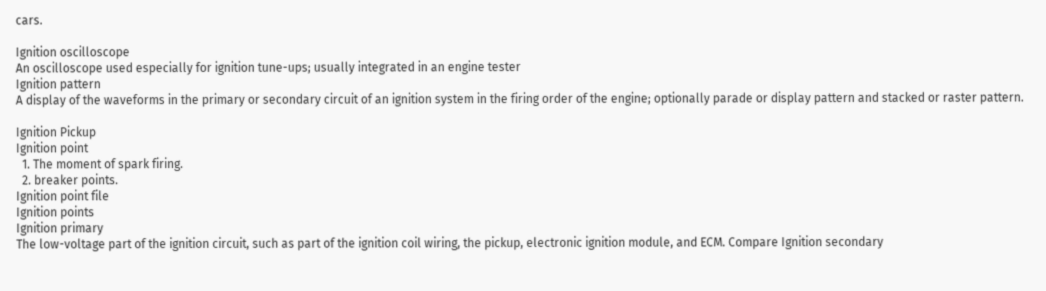cars.

Ignition oscilloscope
An oscilloscope used especially for ignition tune-ups; usually integrated in an engine tester
Ignition pattern
A display of the waveforms in the primary or secondary circuit of an ignition system in the firing order of the engine; optionally parade or display pattern and stacked or raster pattern.

Ignition Pickup
Ignition point
  1. The moment of spark firing.
  2. breaker points.
Ignition point file
Ignition points
Ignition primary
The low-voltage part of the ignition circuit, such as part of the ignition coil wiring, the pickup, electronic ignition module, and ECM. Compare Ignition secondary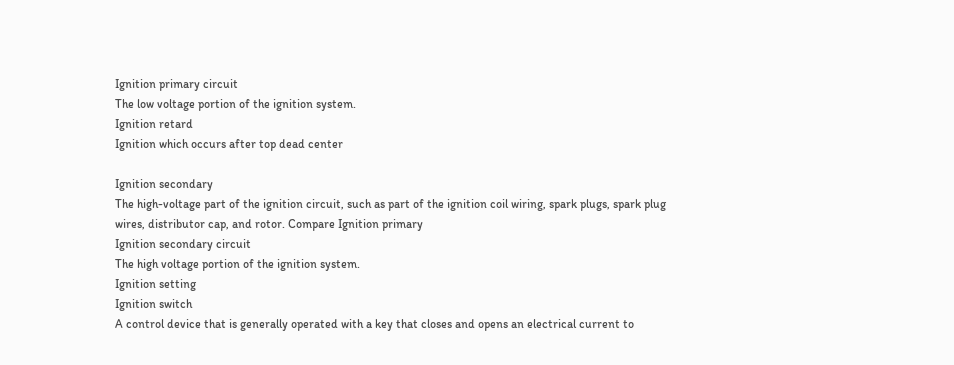Ignition primary circuit
The low voltage portion of the ignition system.
Ignition retard
Ignition which occurs after top dead center

Ignition secondary
The high-voltage part of the ignition circuit, such as part of the ignition coil wiring, spark plugs, spark plug wires, distributor cap, and rotor. Compare Ignition primary
Ignition secondary circuit
The high voltage portion of the ignition system.
Ignition setting
Ignition switch
A control device that is generally operated with a key that closes and opens an electrical current to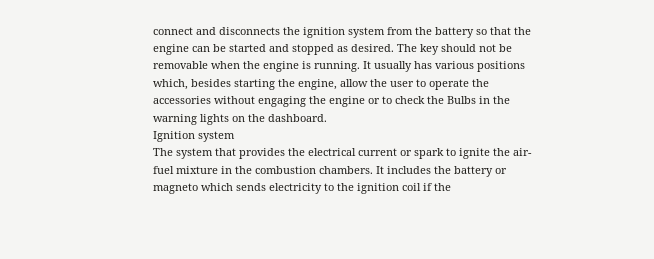connect and disconnects the ignition system from the battery so that the engine can be started and stopped as desired. The key should not be removable when the engine is running. It usually has various positions which, besides starting the engine, allow the user to operate the accessories without engaging the engine or to check the Bulbs in the warning lights on the dashboard.
Ignition system
The system that provides the electrical current or spark to ignite the air-fuel mixture in the combustion chambers. It includes the battery or magneto which sends electricity to the ignition coil if the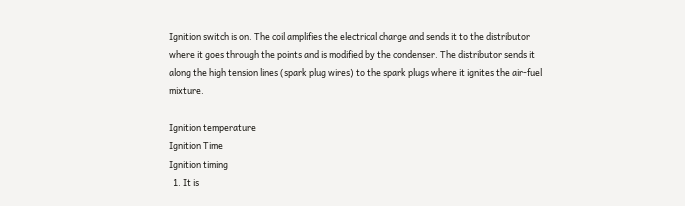Ignition switch is on. The coil amplifies the electrical charge and sends it to the distributor where it goes through the points and is modified by the condenser. The distributor sends it along the high tension lines (spark plug wires) to the spark plugs where it ignites the air-fuel mixture.

Ignition temperature
Ignition Time
Ignition timing
  1. It is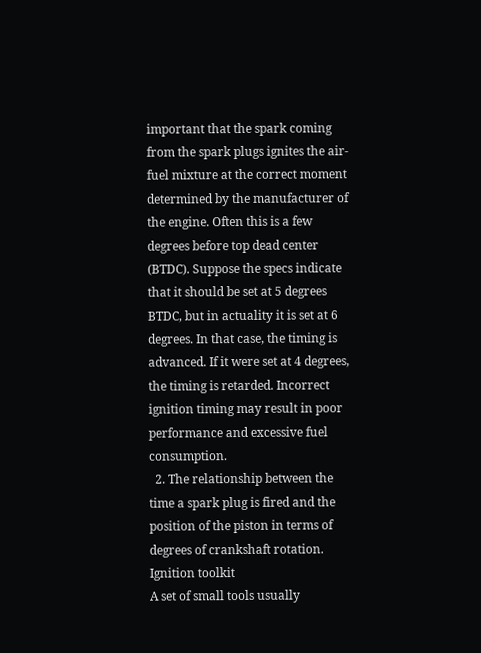important that the spark coming from the spark plugs ignites the air-fuel mixture at the correct moment determined by the manufacturer of the engine. Often this is a few degrees before top dead center (BTDC). Suppose the specs indicate that it should be set at 5 degrees BTDC, but in actuality it is set at 6 degrees. In that case, the timing is advanced. If it were set at 4 degrees, the timing is retarded. Incorrect ignition timing may result in poor performance and excessive fuel consumption.
  2. The relationship between the time a spark plug is fired and the position of the piston in terms of degrees of crankshaft rotation.
Ignition toolkit
A set of small tools usually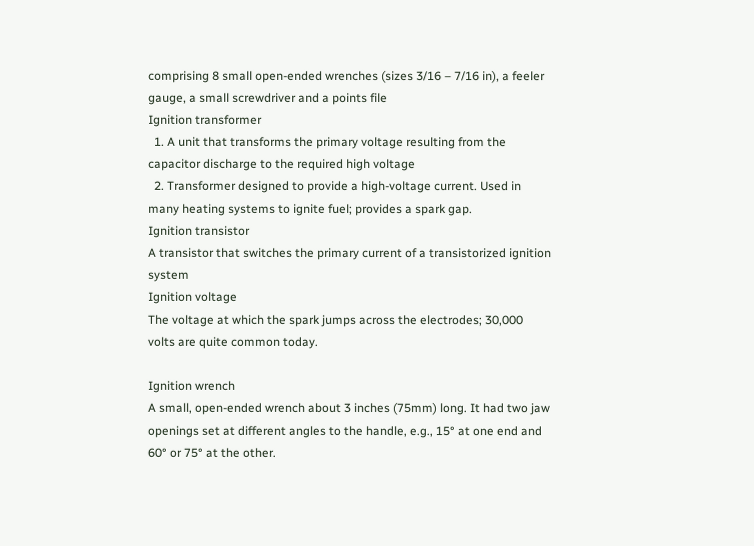comprising 8 small open-ended wrenches (sizes 3/16 – 7/16 in), a feeler gauge, a small screwdriver and a points file
Ignition transformer
  1. A unit that transforms the primary voltage resulting from the capacitor discharge to the required high voltage
  2. Transformer designed to provide a high-voltage current. Used in many heating systems to ignite fuel; provides a spark gap.
Ignition transistor
A transistor that switches the primary current of a transistorized ignition system
Ignition voltage
The voltage at which the spark jumps across the electrodes; 30,000 volts are quite common today.

Ignition wrench
A small, open-ended wrench about 3 inches (75mm) long. It had two jaw openings set at different angles to the handle, e.g., 15° at one end and 60° or 75° at the other.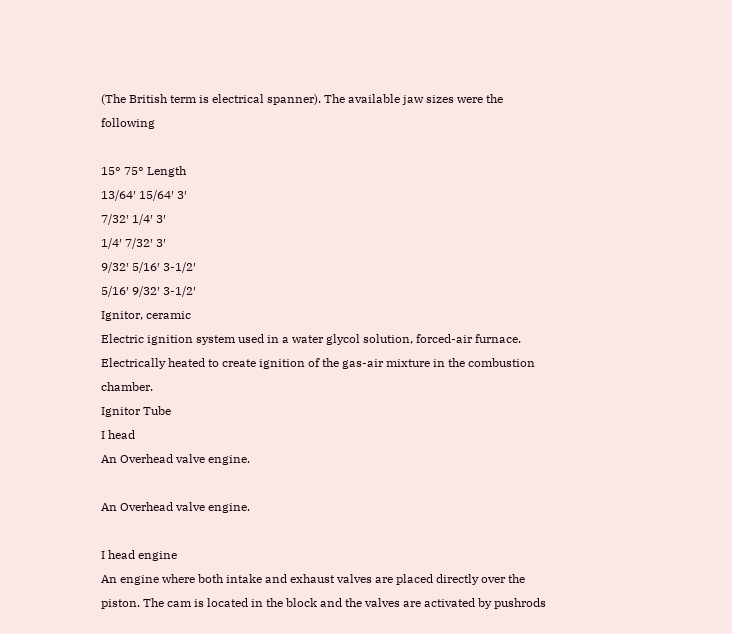(The British term is electrical spanner). The available jaw sizes were the following

15° 75° Length
13/64′ 15/64′ 3′
7/32′ 1/4′ 3′
1/4′ 7/32′ 3′
9/32′ 5/16′ 3-1/2′
5/16′ 9/32′ 3-1/2′
Ignitor, ceramic
Electric ignition system used in a water glycol solution, forced-air furnace. Electrically heated to create ignition of the gas-air mixture in the combustion chamber.
Ignitor Tube
I head
An Overhead valve engine.

An Overhead valve engine.

I head engine
An engine where both intake and exhaust valves are placed directly over the piston. The cam is located in the block and the valves are activated by pushrods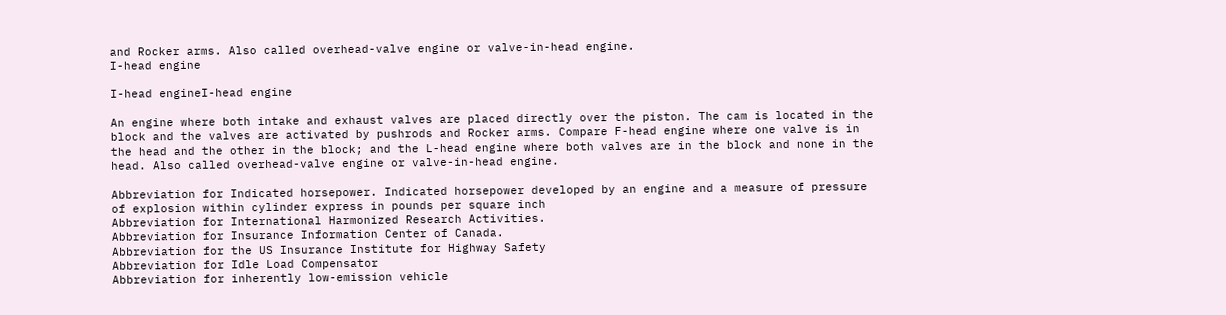and Rocker arms. Also called overhead-valve engine or valve-in-head engine.
I-head engine

I-head engineI-head engine

An engine where both intake and exhaust valves are placed directly over the piston. The cam is located in the block and the valves are activated by pushrods and Rocker arms. Compare F-head engine where one valve is in the head and the other in the block; and the L-head engine where both valves are in the block and none in the head. Also called overhead-valve engine or valve-in-head engine.

Abbreviation for Indicated horsepower. Indicated horsepower developed by an engine and a measure of pressure of explosion within cylinder express in pounds per square inch
Abbreviation for International Harmonized Research Activities.
Abbreviation for Insurance Information Center of Canada.
Abbreviation for the US Insurance Institute for Highway Safety
Abbreviation for Idle Load Compensator
Abbreviation for inherently low-emission vehicle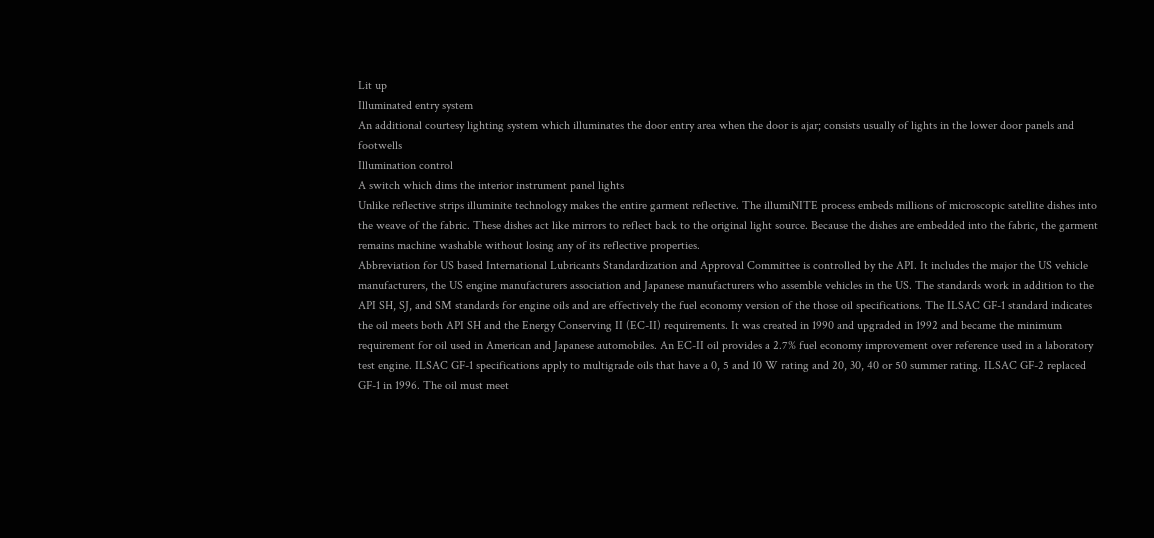Lit up
Illuminated entry system
An additional courtesy lighting system which illuminates the door entry area when the door is ajar; consists usually of lights in the lower door panels and footwells
Illumination control
A switch which dims the interior instrument panel lights
Unlike reflective strips illuminite technology makes the entire garment reflective. The illumiNITE process embeds millions of microscopic satellite dishes into the weave of the fabric. These dishes act like mirrors to reflect back to the original light source. Because the dishes are embedded into the fabric, the garment remains machine washable without losing any of its reflective properties.
Abbreviation for US based International Lubricants Standardization and Approval Committee is controlled by the API. It includes the major the US vehicle manufacturers, the US engine manufacturers association and Japanese manufacturers who assemble vehicles in the US. The standards work in addition to the API SH, SJ, and SM standards for engine oils and are effectively the fuel economy version of the those oil specifications. The ILSAC GF-1 standard indicates the oil meets both API SH and the Energy Conserving II (EC-II) requirements. It was created in 1990 and upgraded in 1992 and became the minimum requirement for oil used in American and Japanese automobiles. An EC-II oil provides a 2.7% fuel economy improvement over reference used in a laboratory test engine. ILSAC GF-1 specifications apply to multigrade oils that have a 0, 5 and 10 W rating and 20, 30, 40 or 50 summer rating. ILSAC GF-2 replaced GF-1 in 1996. The oil must meet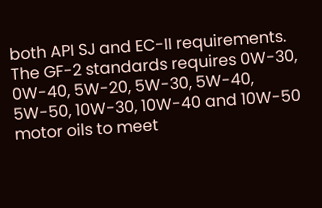both API SJ and EC-II requirements. The GF-2 standards requires 0W-30, 0W-40, 5W-20, 5W-30, 5W-40, 5W-50, 10W-30, 10W-40 and 10W-50 motor oils to meet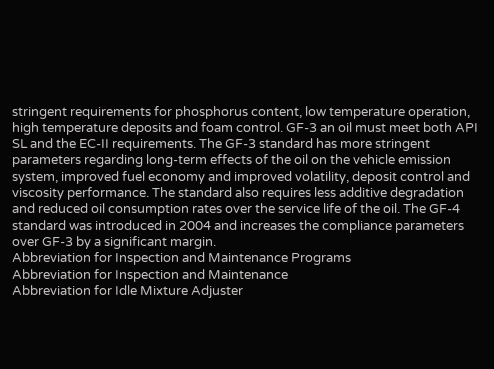stringent requirements for phosphorus content, low temperature operation, high temperature deposits and foam control. GF-3 an oil must meet both API SL and the EC-II requirements. The GF-3 standard has more stringent parameters regarding long-term effects of the oil on the vehicle emission system, improved fuel economy and improved volatility, deposit control and viscosity performance. The standard also requires less additive degradation and reduced oil consumption rates over the service life of the oil. The GF-4 standard was introduced in 2004 and increases the compliance parameters over GF-3 by a significant margin.
Abbreviation for Inspection and Maintenance Programs
Abbreviation for Inspection and Maintenance
Abbreviation for Idle Mixture Adjuster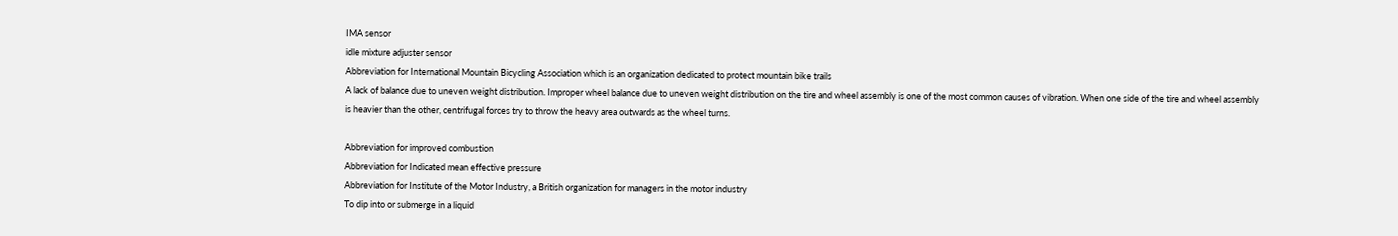IMA sensor
idle mixture adjuster sensor
Abbreviation for International Mountain Bicycling Association which is an organization dedicated to protect mountain bike trails
A lack of balance due to uneven weight distribution. Improper wheel balance due to uneven weight distribution on the tire and wheel assembly is one of the most common causes of vibration. When one side of the tire and wheel assembly is heavier than the other, centrifugal forces try to throw the heavy area outwards as the wheel turns.

Abbreviation for improved combustion
Abbreviation for Indicated mean effective pressure
Abbreviation for Institute of the Motor Industry, a British organization for managers in the motor industry
To dip into or submerge in a liquid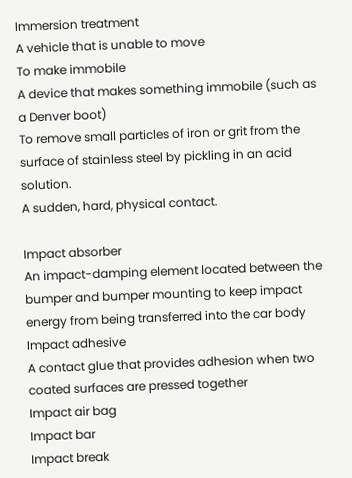Immersion treatment
A vehicle that is unable to move
To make immobile
A device that makes something immobile (such as a Denver boot)
To remove small particles of iron or grit from the surface of stainless steel by pickling in an acid solution.
A sudden, hard, physical contact.

Impact absorber
An impact-damping element located between the bumper and bumper mounting to keep impact energy from being transferred into the car body
Impact adhesive
A contact glue that provides adhesion when two coated surfaces are pressed together
Impact air bag
Impact bar
Impact break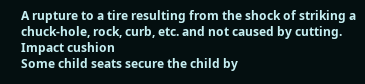A rupture to a tire resulting from the shock of striking a chuck-hole, rock, curb, etc. and not caused by cutting.
Impact cushion
Some child seats secure the child by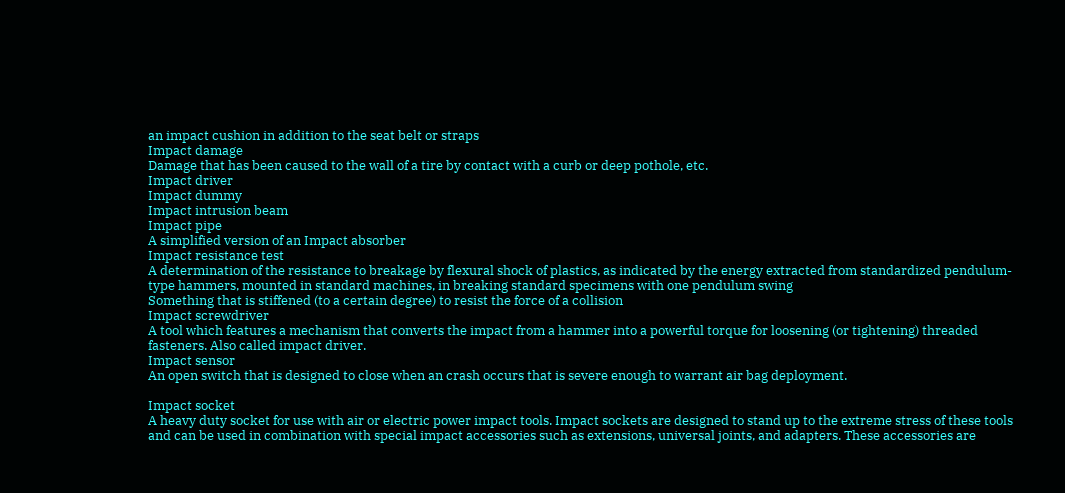an impact cushion in addition to the seat belt or straps
Impact damage
Damage that has been caused to the wall of a tire by contact with a curb or deep pothole, etc.
Impact driver
Impact dummy
Impact intrusion beam
Impact pipe
A simplified version of an Impact absorber
Impact resistance test
A determination of the resistance to breakage by flexural shock of plastics, as indicated by the energy extracted from standardized pendulum-type hammers, mounted in standard machines, in breaking standard specimens with one pendulum swing
Something that is stiffened (to a certain degree) to resist the force of a collision
Impact screwdriver
A tool which features a mechanism that converts the impact from a hammer into a powerful torque for loosening (or tightening) threaded fasteners. Also called impact driver.
Impact sensor
An open switch that is designed to close when an crash occurs that is severe enough to warrant air bag deployment.

Impact socket
A heavy duty socket for use with air or electric power impact tools. Impact sockets are designed to stand up to the extreme stress of these tools and can be used in combination with special impact accessories such as extensions, universal joints, and adapters. These accessories are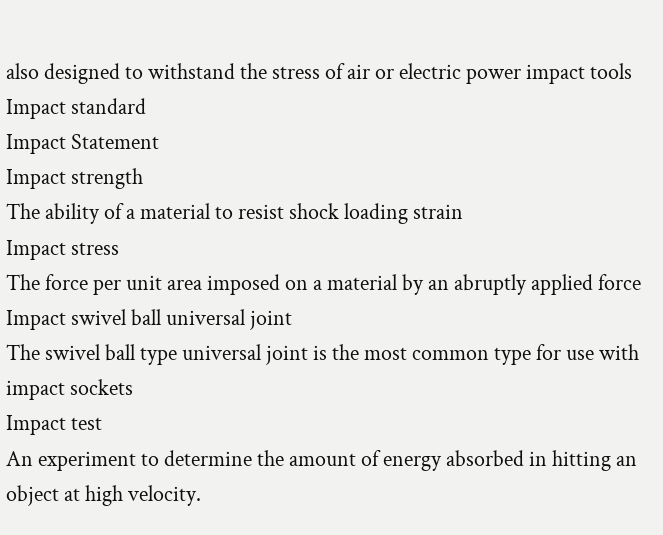also designed to withstand the stress of air or electric power impact tools
Impact standard
Impact Statement
Impact strength
The ability of a material to resist shock loading strain
Impact stress
The force per unit area imposed on a material by an abruptly applied force
Impact swivel ball universal joint
The swivel ball type universal joint is the most common type for use with impact sockets
Impact test
An experiment to determine the amount of energy absorbed in hitting an object at high velocity.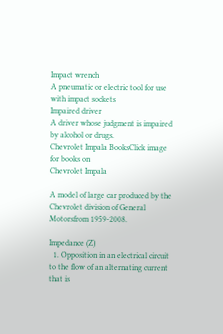Impact wrench
A pneumatic or electric tool for use with impact sockets
Impaired driver
A driver whose judgment is impaired by alcohol or drugs.
Chevrolet Impala BooksClick image for books on
Chevrolet Impala

A model of large car produced by the Chevrolet division of General Motorsfrom 1959-2008.

Impedance (Z)
  1. Opposition in an electrical circuit to the flow of an alternating current that is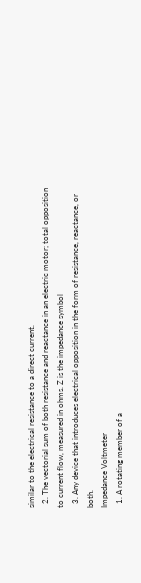similar to the electrical resistance to a direct current.
  2. The vectorial sum of both resistance and reactance in an electric motor; total opposition to current flow, measured in ohms. Z is the impedance symbol
  3. Any device that introduces electrical opposition in the form of resistance, reactance, or both.
Impedance Voltmeter
  1. A rotating member of a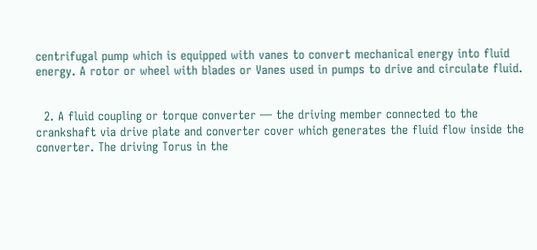centrifugal pump which is equipped with vanes to convert mechanical energy into fluid energy. A rotor or wheel with blades or Vanes used in pumps to drive and circulate fluid.


  2. A fluid coupling or torque converter — the driving member connected to the crankshaft via drive plate and converter cover which generates the fluid flow inside the converter. The driving Torus in the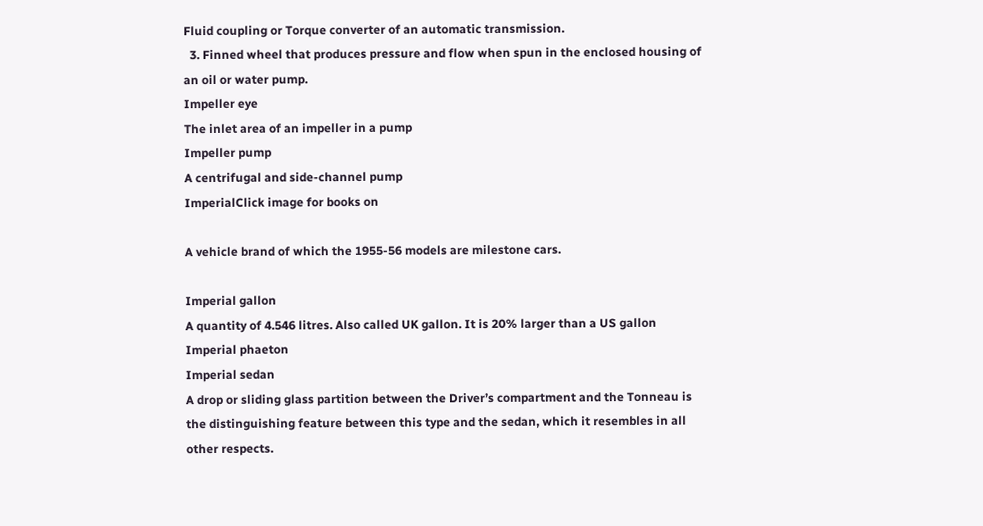Fluid coupling or Torque converter of an automatic transmission.
  3. Finned wheel that produces pressure and flow when spun in the enclosed housing of an oil or water pump.
Impeller eye
The inlet area of an impeller in a pump
Impeller pump
A centrifugal and side-channel pump
ImperialClick image for books on

A vehicle brand of which the 1955-56 models are milestone cars.

Imperial gallon
A quantity of 4.546 litres. Also called UK gallon. It is 20% larger than a US gallon
Imperial phaeton
Imperial sedan
A drop or sliding glass partition between the Driver’s compartment and the Tonneau is the distinguishing feature between this type and the sedan, which it resembles in all other respects.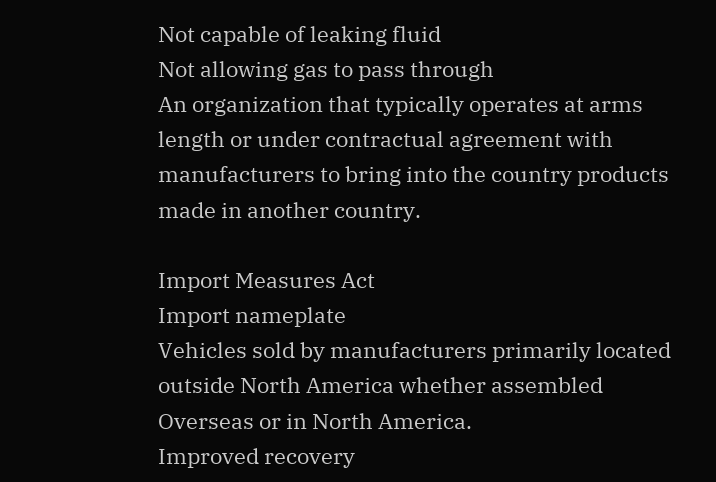Not capable of leaking fluid
Not allowing gas to pass through
An organization that typically operates at arms length or under contractual agreement with manufacturers to bring into the country products made in another country.

Import Measures Act
Import nameplate
Vehicles sold by manufacturers primarily located outside North America whether assembled Overseas or in North America.
Improved recovery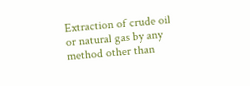Extraction of crude oil or natural gas by any method other than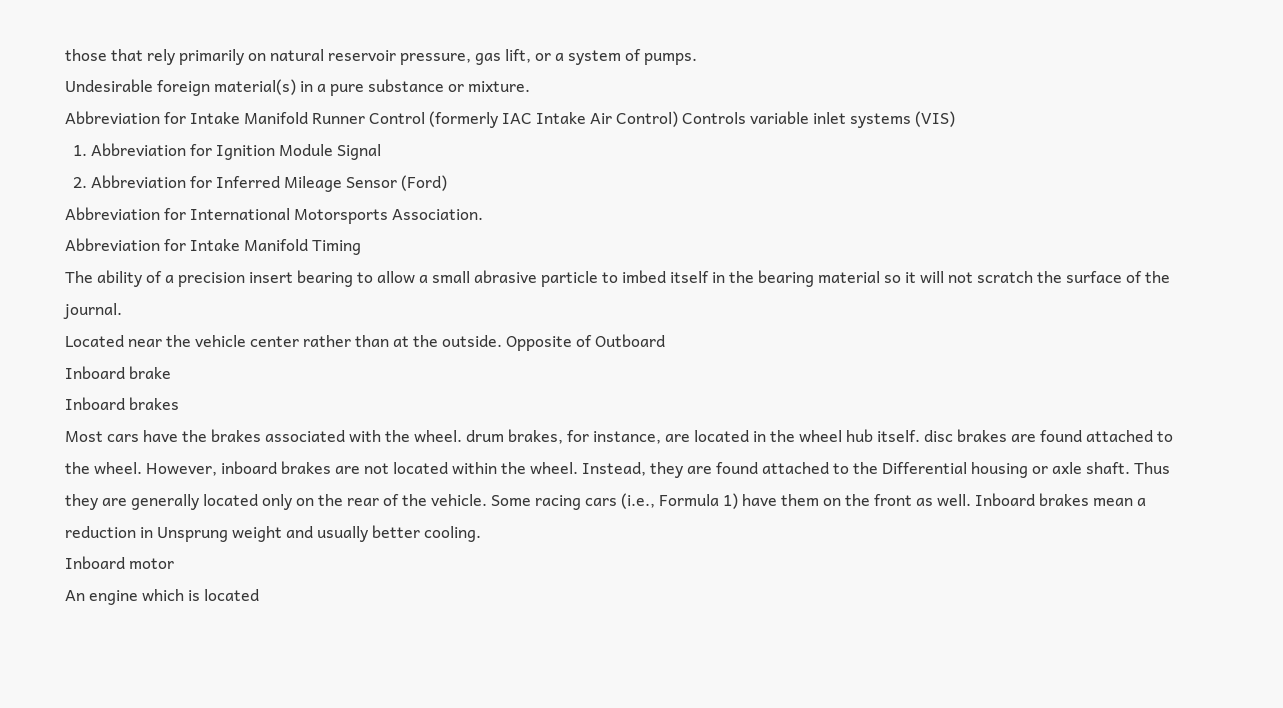those that rely primarily on natural reservoir pressure, gas lift, or a system of pumps.
Undesirable foreign material(s) in a pure substance or mixture.
Abbreviation for Intake Manifold Runner Control (formerly IAC Intake Air Control) Controls variable inlet systems (VIS)
  1. Abbreviation for Ignition Module Signal
  2. Abbreviation for Inferred Mileage Sensor (Ford)
Abbreviation for International Motorsports Association.
Abbreviation for Intake Manifold Timing
The ability of a precision insert bearing to allow a small abrasive particle to imbed itself in the bearing material so it will not scratch the surface of the journal.
Located near the vehicle center rather than at the outside. Opposite of Outboard
Inboard brake
Inboard brakes
Most cars have the brakes associated with the wheel. drum brakes, for instance, are located in the wheel hub itself. disc brakes are found attached to the wheel. However, inboard brakes are not located within the wheel. Instead, they are found attached to the Differential housing or axle shaft. Thus they are generally located only on the rear of the vehicle. Some racing cars (i.e., Formula 1) have them on the front as well. Inboard brakes mean a reduction in Unsprung weight and usually better cooling.
Inboard motor
An engine which is located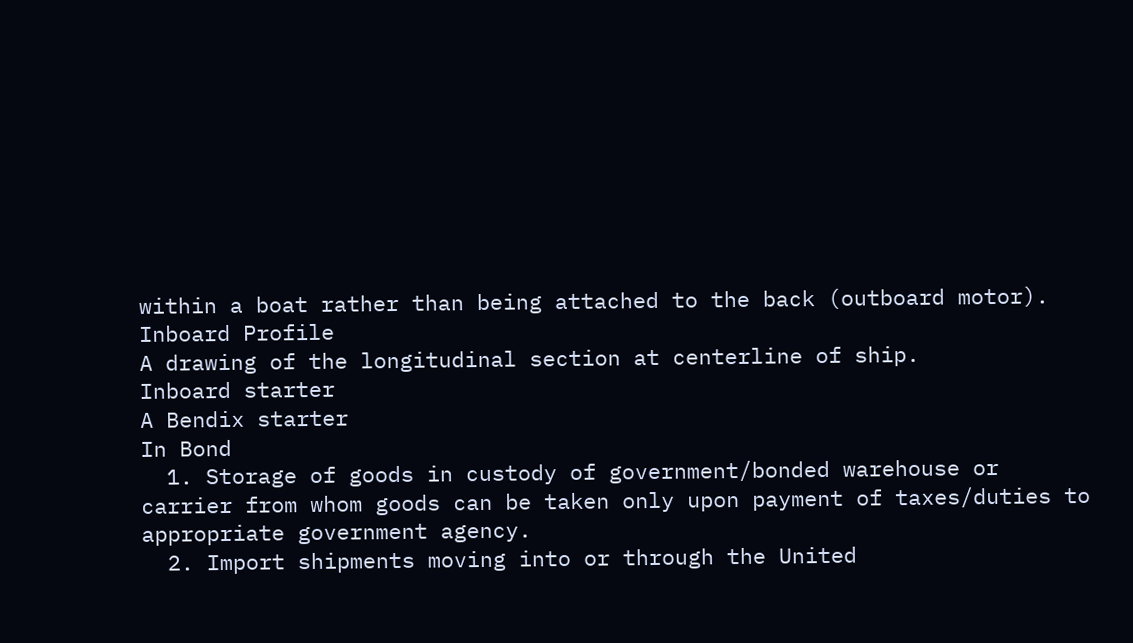within a boat rather than being attached to the back (outboard motor).
Inboard Profile
A drawing of the longitudinal section at centerline of ship.
Inboard starter
A Bendix starter
In Bond
  1. Storage of goods in custody of government/bonded warehouse or carrier from whom goods can be taken only upon payment of taxes/duties to appropriate government agency.
  2. Import shipments moving into or through the United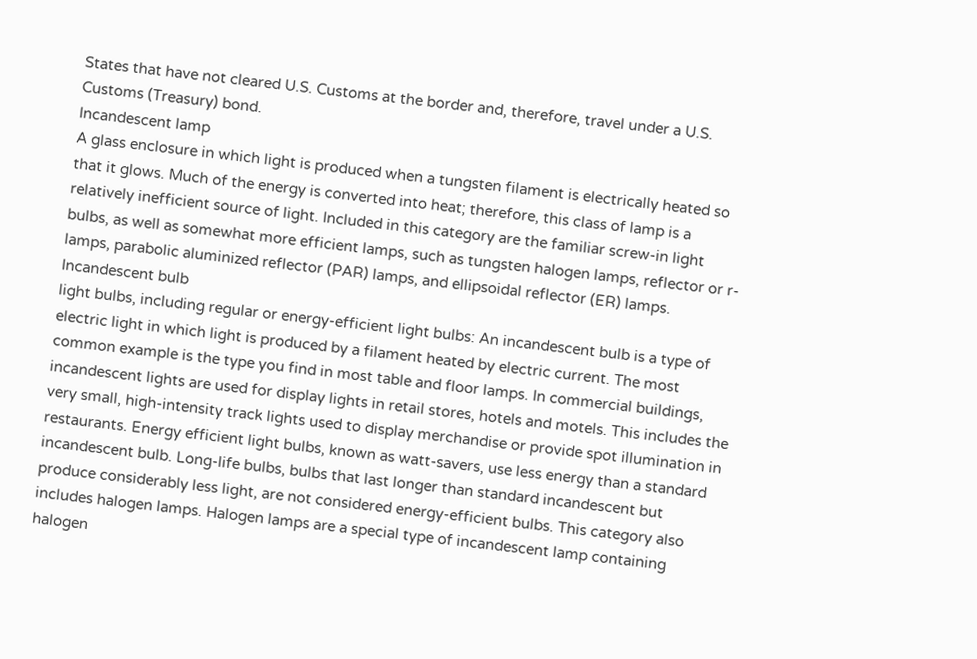States that have not cleared U.S. Customs at the border and, therefore, travel under a U.S. Customs (Treasury) bond.
Incandescent lamp
A glass enclosure in which light is produced when a tungsten filament is electrically heated so that it glows. Much of the energy is converted into heat; therefore, this class of lamp is a relatively inefficient source of light. Included in this category are the familiar screw-in light bulbs, as well as somewhat more efficient lamps, such as tungsten halogen lamps, reflector or r-lamps, parabolic aluminized reflector (PAR) lamps, and ellipsoidal reflector (ER) lamps.
Incandescent bulb
light bulbs, including regular or energy-efficient light bulbs: An incandescent bulb is a type of electric light in which light is produced by a filament heated by electric current. The most common example is the type you find in most table and floor lamps. In commercial buildings, incandescent lights are used for display lights in retail stores, hotels and motels. This includes the very small, high-intensity track lights used to display merchandise or provide spot illumination in restaurants. Energy efficient light bulbs, known as watt-savers, use less energy than a standard incandescent bulb. Long-life bulbs, bulbs that last longer than standard incandescent but produce considerably less light, are not considered energy-efficient bulbs. This category also includes halogen lamps. Halogen lamps are a special type of incandescent lamp containing halogen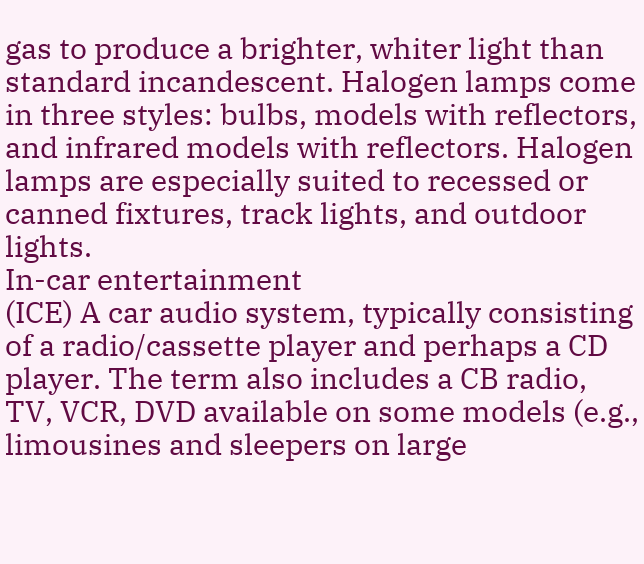gas to produce a brighter, whiter light than standard incandescent. Halogen lamps come in three styles: bulbs, models with reflectors, and infrared models with reflectors. Halogen lamps are especially suited to recessed or canned fixtures, track lights, and outdoor lights.
In-car entertainment
(ICE) A car audio system, typically consisting of a radio/cassette player and perhaps a CD player. The term also includes a CB radio, TV, VCR, DVD available on some models (e.g., limousines and sleepers on large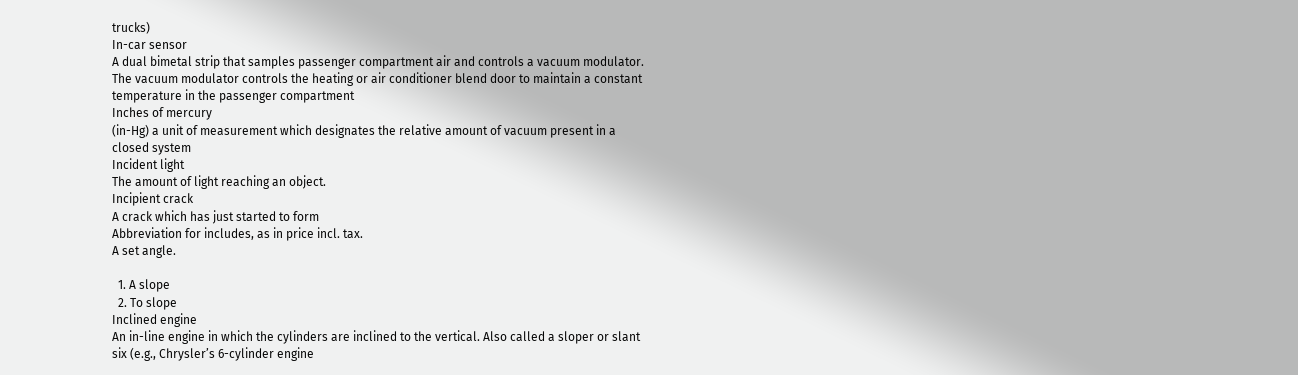trucks)
In-car sensor
A dual bimetal strip that samples passenger compartment air and controls a vacuum modulator. The vacuum modulator controls the heating or air conditioner blend door to maintain a constant temperature in the passenger compartment
Inches of mercury
(in-Hg) a unit of measurement which designates the relative amount of vacuum present in a closed system
Incident light
The amount of light reaching an object.
Incipient crack
A crack which has just started to form
Abbreviation for includes, as in price incl. tax.
A set angle.

  1. A slope
  2. To slope
Inclined engine
An in-line engine in which the cylinders are inclined to the vertical. Also called a sloper or slant six (e.g., Chrysler’s 6-cylinder engine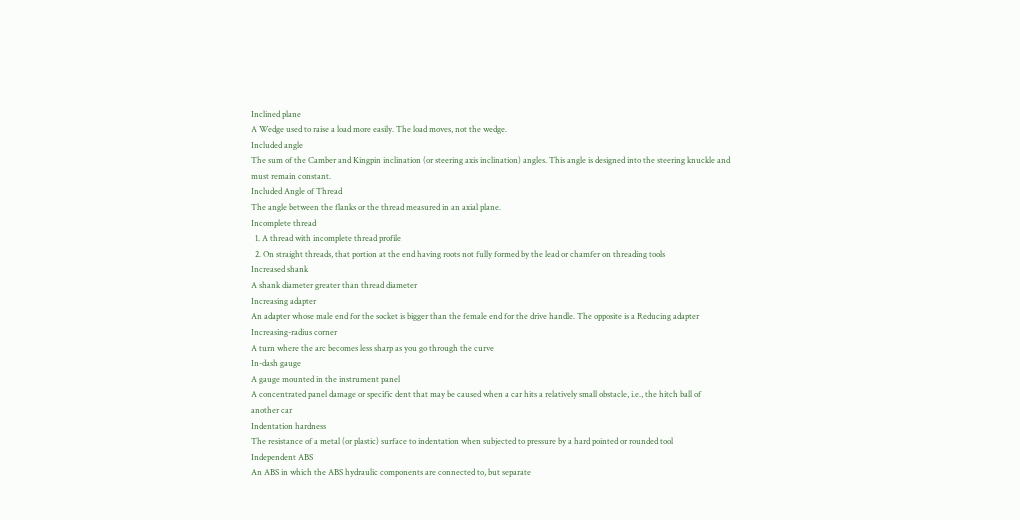Inclined plane
A Wedge used to raise a load more easily. The load moves, not the wedge.
Included angle
The sum of the Camber and Kingpin inclination (or steering axis inclination) angles. This angle is designed into the steering knuckle and must remain constant.
Included Angle of Thread
The angle between the flanks or the thread measured in an axial plane.
Incomplete thread
  1. A thread with incomplete thread profile
  2. On straight threads, that portion at the end having roots not fully formed by the lead or chamfer on threading tools
Increased shank
A shank diameter greater than thread diameter
Increasing adapter
An adapter whose male end for the socket is bigger than the female end for the drive handle. The opposite is a Reducing adapter
Increasing-radius corner
A turn where the arc becomes less sharp as you go through the curve
In-dash gauge
A gauge mounted in the instrument panel
A concentrated panel damage or specific dent that may be caused when a car hits a relatively small obstacle, i.e., the hitch ball of another car
Indentation hardness
The resistance of a metal (or plastic) surface to indentation when subjected to pressure by a hard pointed or rounded tool
Independent ABS
An ABS in which the ABS hydraulic components are connected to, but separate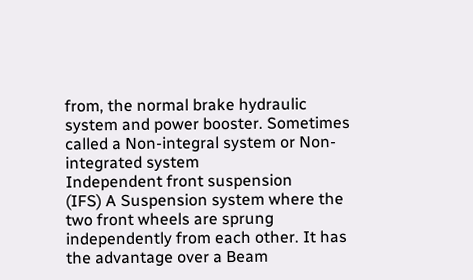from, the normal brake hydraulic system and power booster. Sometimes called a Non-integral system or Non-integrated system
Independent front suspension
(IFS) A Suspension system where the two front wheels are sprung independently from each other. It has the advantage over a Beam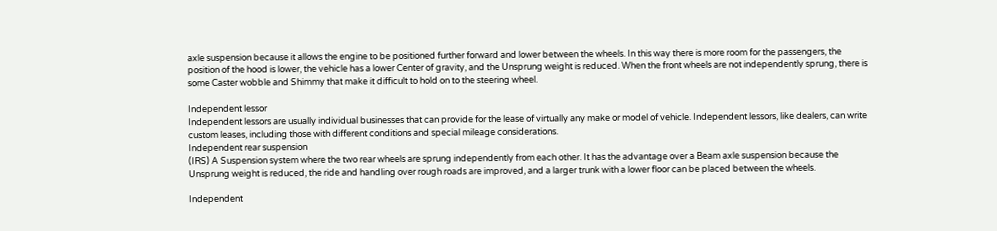axle suspension because it allows the engine to be positioned further forward and lower between the wheels. In this way there is more room for the passengers, the position of the hood is lower, the vehicle has a lower Center of gravity, and the Unsprung weight is reduced. When the front wheels are not independently sprung, there is some Caster wobble and Shimmy that make it difficult to hold on to the steering wheel.

Independent lessor
Independent lessors are usually individual businesses that can provide for the lease of virtually any make or model of vehicle. Independent lessors, like dealers, can write custom leases, including those with different conditions and special mileage considerations.
Independent rear suspension
(IRS) A Suspension system where the two rear wheels are sprung independently from each other. It has the advantage over a Beam axle suspension because the Unsprung weight is reduced, the ride and handling over rough roads are improved, and a larger trunk with a lower floor can be placed between the wheels.

Independent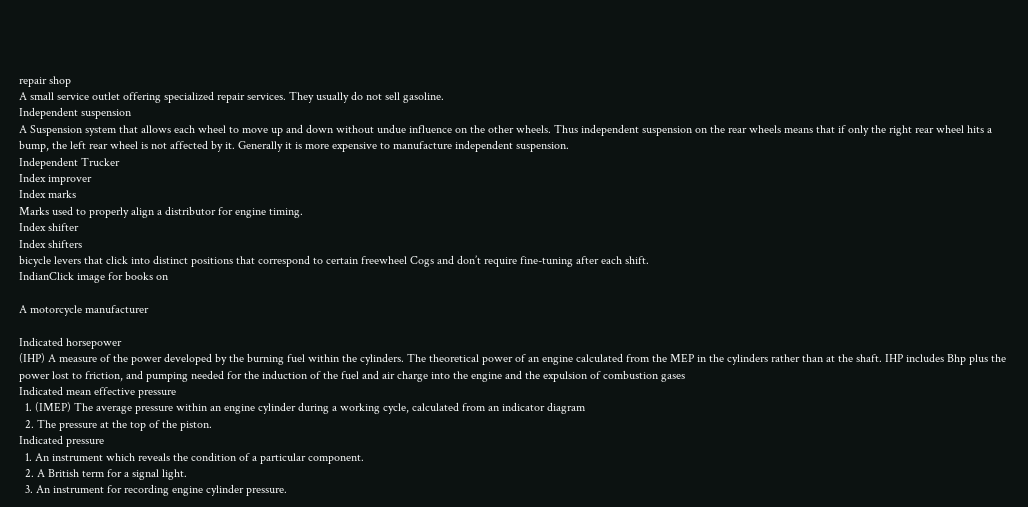repair shop
A small service outlet offering specialized repair services. They usually do not sell gasoline.
Independent suspension
A Suspension system that allows each wheel to move up and down without undue influence on the other wheels. Thus independent suspension on the rear wheels means that if only the right rear wheel hits a bump, the left rear wheel is not affected by it. Generally it is more expensive to manufacture independent suspension.
Independent Trucker
Index improver
Index marks
Marks used to properly align a distributor for engine timing.
Index shifter
Index shifters
bicycle levers that click into distinct positions that correspond to certain freewheel Cogs and don’t require fine-tuning after each shift.
IndianClick image for books on

A motorcycle manufacturer

Indicated horsepower
(IHP) A measure of the power developed by the burning fuel within the cylinders. The theoretical power of an engine calculated from the MEP in the cylinders rather than at the shaft. IHP includes Bhp plus the power lost to friction, and pumping needed for the induction of the fuel and air charge into the engine and the expulsion of combustion gases
Indicated mean effective pressure
  1. (IMEP) The average pressure within an engine cylinder during a working cycle, calculated from an indicator diagram
  2. The pressure at the top of the piston.
Indicated pressure
  1. An instrument which reveals the condition of a particular component.
  2. A British term for a signal light.
  3. An instrument for recording engine cylinder pressure.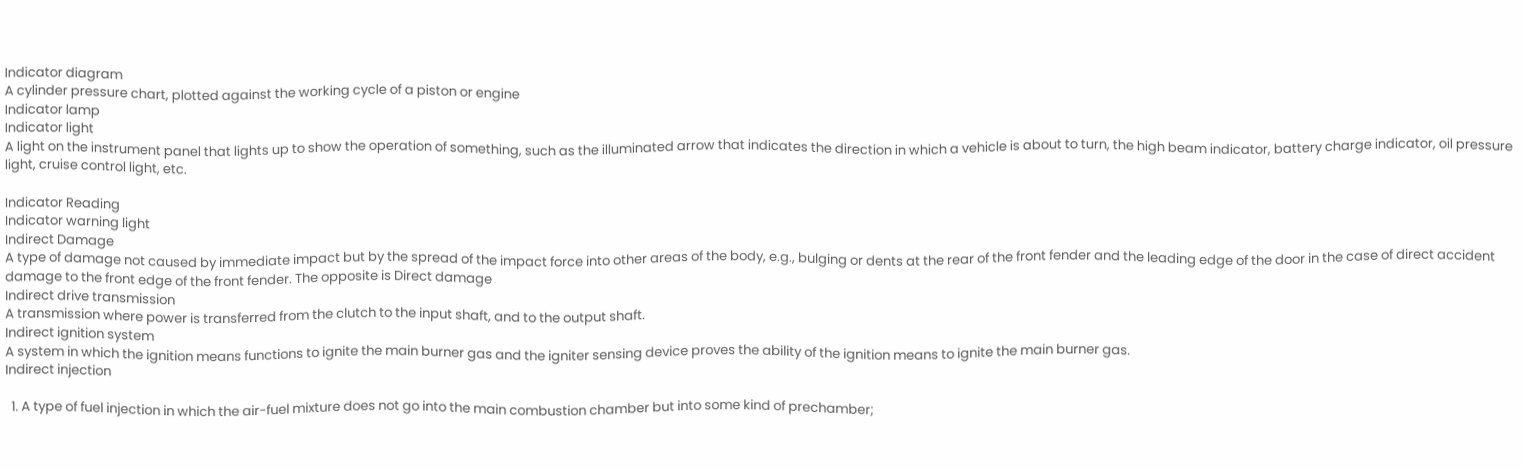Indicator diagram
A cylinder pressure chart, plotted against the working cycle of a piston or engine
Indicator lamp
Indicator light
A light on the instrument panel that lights up to show the operation of something, such as the illuminated arrow that indicates the direction in which a vehicle is about to turn, the high beam indicator, battery charge indicator, oil pressure light, cruise control light, etc.

Indicator Reading
Indicator warning light
Indirect Damage
A type of damage not caused by immediate impact but by the spread of the impact force into other areas of the body, e.g., bulging or dents at the rear of the front fender and the leading edge of the door in the case of direct accident damage to the front edge of the front fender. The opposite is Direct damage
Indirect drive transmission
A transmission where power is transferred from the clutch to the input shaft, and to the output shaft.
Indirect ignition system
A system in which the ignition means functions to ignite the main burner gas and the igniter sensing device proves the ability of the ignition means to ignite the main burner gas.
Indirect injection

  1. A type of fuel injection in which the air-fuel mixture does not go into the main combustion chamber but into some kind of prechamber;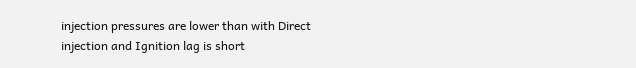injection pressures are lower than with Direct injection and Ignition lag is short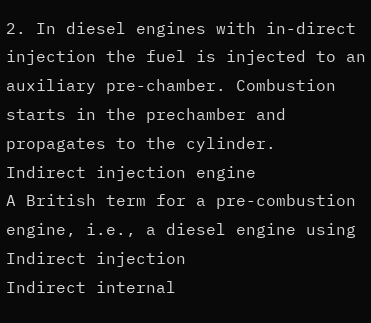2. In diesel engines with in-direct injection the fuel is injected to an auxiliary pre-chamber. Combustion starts in the prechamber and propagates to the cylinder.
Indirect injection engine
A British term for a pre-combustion engine, i.e., a diesel engine using Indirect injection
Indirect internal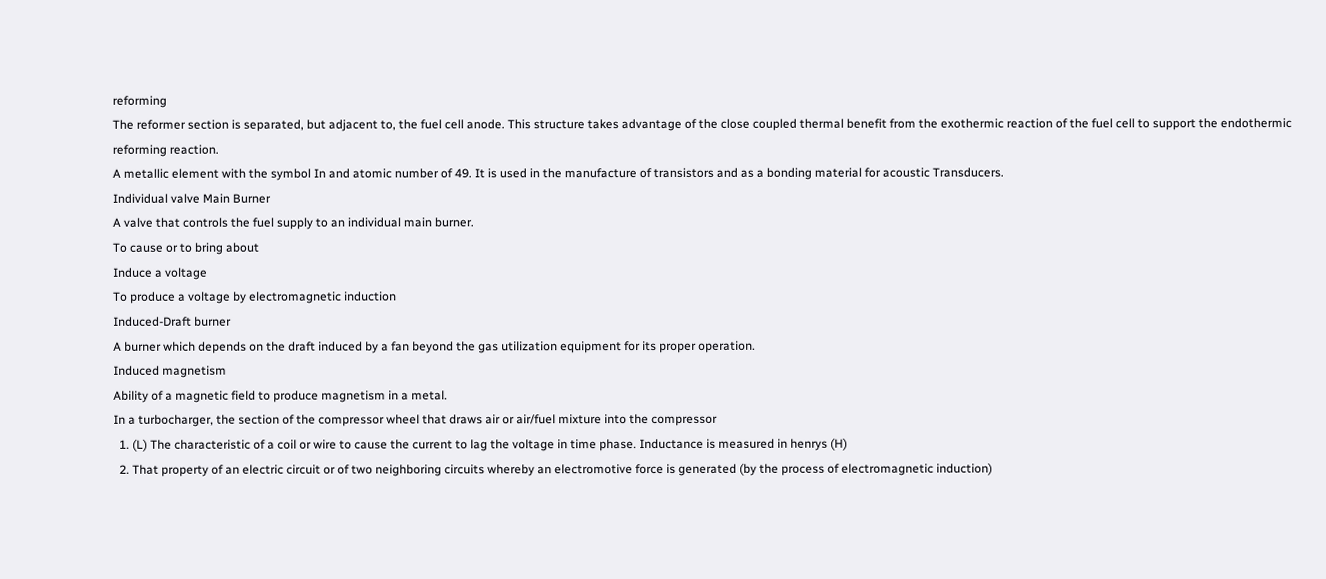reforming
The reformer section is separated, but adjacent to, the fuel cell anode. This structure takes advantage of the close coupled thermal benefit from the exothermic reaction of the fuel cell to support the endothermic reforming reaction.
A metallic element with the symbol In and atomic number of 49. It is used in the manufacture of transistors and as a bonding material for acoustic Transducers.
Individual valve Main Burner
A valve that controls the fuel supply to an individual main burner.
To cause or to bring about
Induce a voltage
To produce a voltage by electromagnetic induction
Induced-Draft burner
A burner which depends on the draft induced by a fan beyond the gas utilization equipment for its proper operation.
Induced magnetism
Ability of a magnetic field to produce magnetism in a metal.
In a turbocharger, the section of the compressor wheel that draws air or air/fuel mixture into the compressor
  1. (L) The characteristic of a coil or wire to cause the current to lag the voltage in time phase. Inductance is measured in henrys (H)
  2. That property of an electric circuit or of two neighboring circuits whereby an electromotive force is generated (by the process of electromagnetic induction)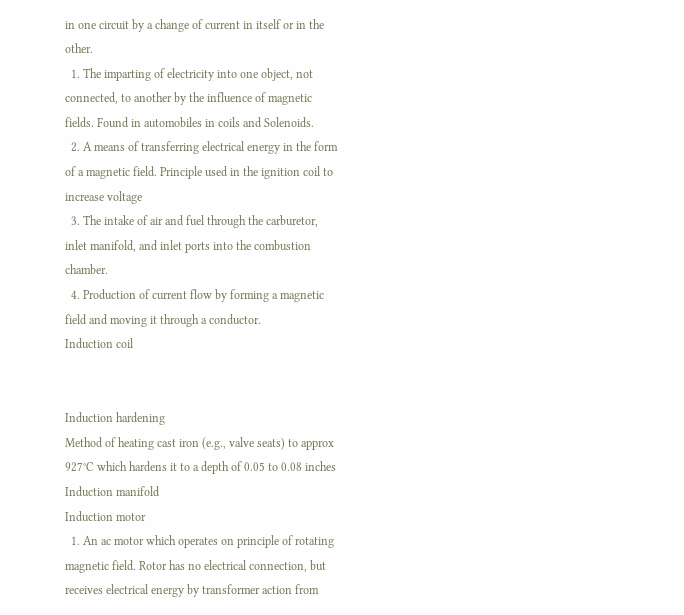in one circuit by a change of current in itself or in the other.
  1. The imparting of electricity into one object, not connected, to another by the influence of magnetic fields. Found in automobiles in coils and Solenoids.
  2. A means of transferring electrical energy in the form of a magnetic field. Principle used in the ignition coil to increase voltage
  3. The intake of air and fuel through the carburetor, inlet manifold, and inlet ports into the combustion chamber.
  4. Production of current flow by forming a magnetic field and moving it through a conductor.
Induction coil


Induction hardening
Method of heating cast iron (e.g., valve seats) to approx 927°C which hardens it to a depth of 0.05 to 0.08 inches
Induction manifold
Induction motor
  1. An ac motor which operates on principle of rotating magnetic field. Rotor has no electrical connection, but receives electrical energy by transformer action from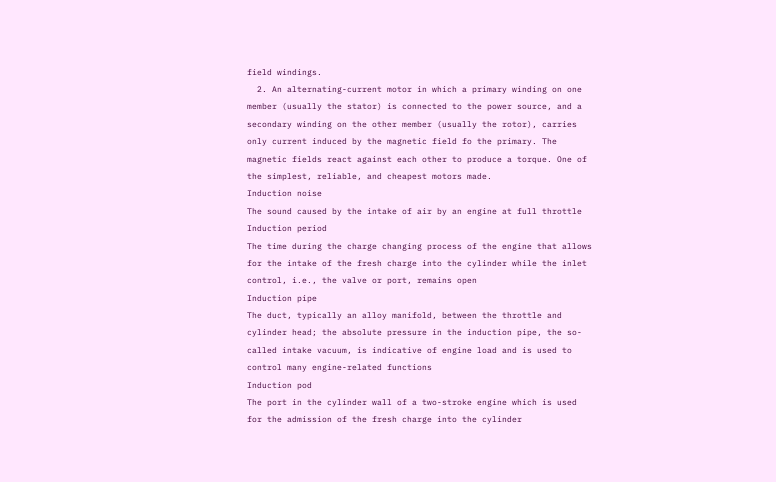field windings.
  2. An alternating-current motor in which a primary winding on one member (usually the stator) is connected to the power source, and a secondary winding on the other member (usually the rotor), carries only current induced by the magnetic field fo the primary. The magnetic fields react against each other to produce a torque. One of the simplest, reliable, and cheapest motors made.
Induction noise
The sound caused by the intake of air by an engine at full throttle
Induction period
The time during the charge changing process of the engine that allows for the intake of the fresh charge into the cylinder while the inlet control, i.e., the valve or port, remains open
Induction pipe
The duct, typically an alloy manifold, between the throttle and cylinder head; the absolute pressure in the induction pipe, the so-called intake vacuum, is indicative of engine load and is used to control many engine-related functions
Induction pod
The port in the cylinder wall of a two-stroke engine which is used for the admission of the fresh charge into the cylinder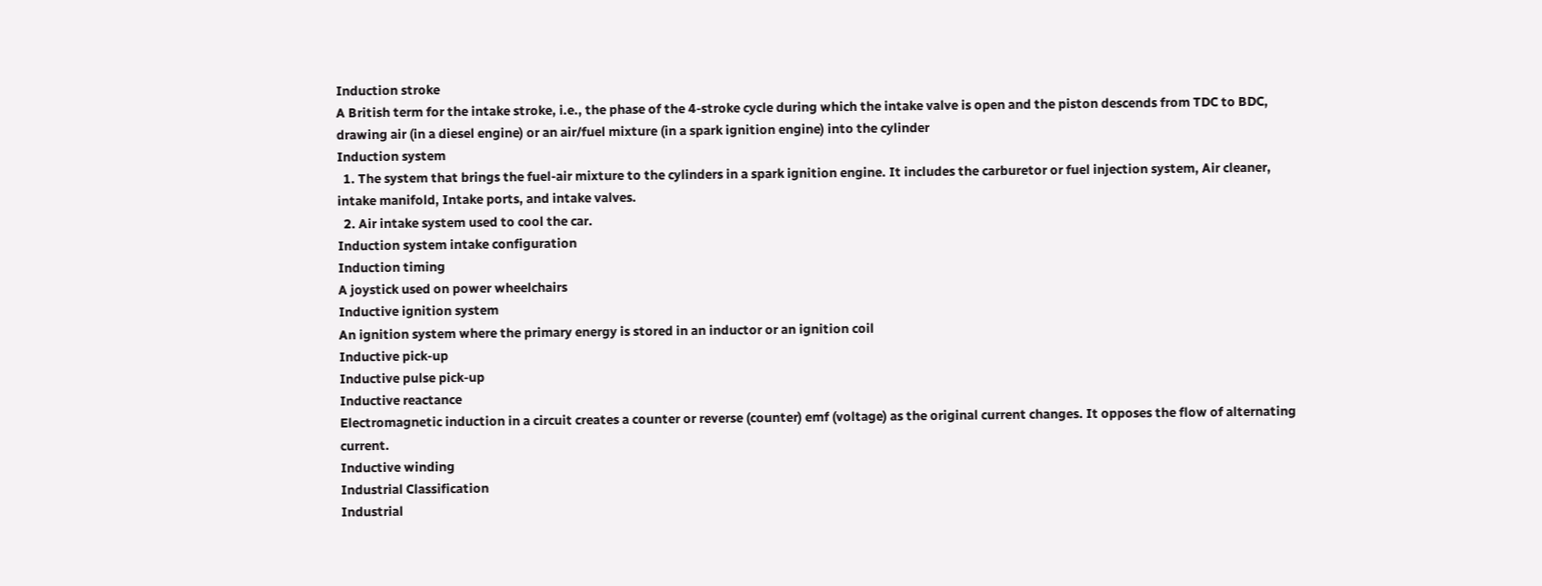Induction stroke
A British term for the intake stroke, i.e., the phase of the 4-stroke cycle during which the intake valve is open and the piston descends from TDC to BDC, drawing air (in a diesel engine) or an air/fuel mixture (in a spark ignition engine) into the cylinder
Induction system
  1. The system that brings the fuel-air mixture to the cylinders in a spark ignition engine. It includes the carburetor or fuel injection system, Air cleaner, intake manifold, Intake ports, and intake valves.
  2. Air intake system used to cool the car.
Induction system intake configuration
Induction timing
A joystick used on power wheelchairs
Inductive ignition system
An ignition system where the primary energy is stored in an inductor or an ignition coil
Inductive pick-up
Inductive pulse pick-up
Inductive reactance
Electromagnetic induction in a circuit creates a counter or reverse (counter) emf (voltage) as the original current changes. It opposes the flow of alternating current.
Inductive winding
Industrial Classification
Industrial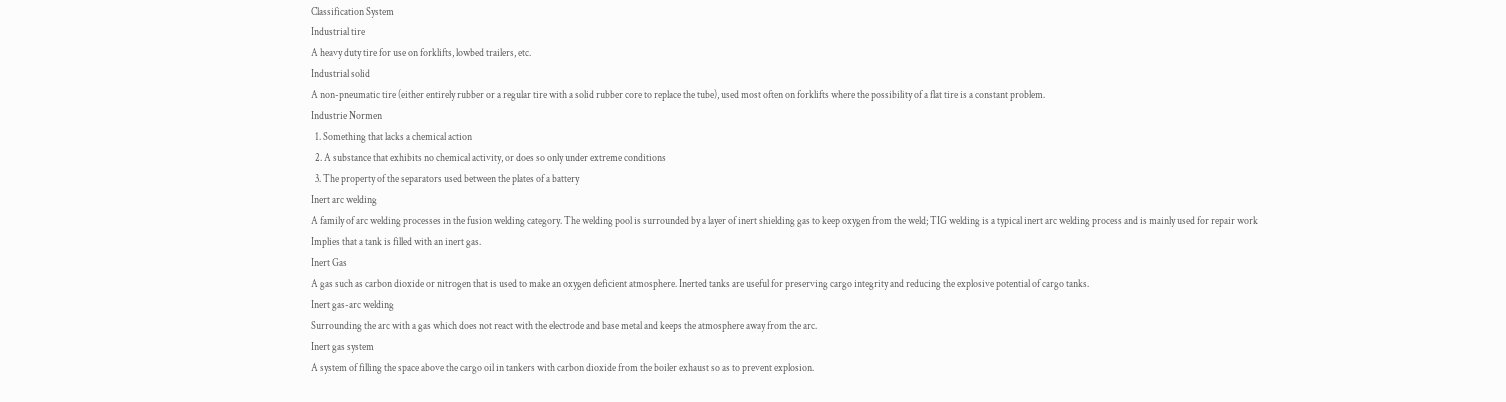Classification System
Industrial tire
A heavy duty tire for use on forklifts, lowbed trailers, etc.
Industrial solid
A non-pneumatic tire (either entirely rubber or a regular tire with a solid rubber core to replace the tube), used most often on forklifts where the possibility of a flat tire is a constant problem.
Industrie Normen
  1. Something that lacks a chemical action
  2. A substance that exhibits no chemical activity, or does so only under extreme conditions
  3. The property of the separators used between the plates of a battery
Inert arc welding
A family of arc welding processes in the fusion welding category. The welding pool is surrounded by a layer of inert shielding gas to keep oxygen from the weld; TIG welding is a typical inert arc welding process and is mainly used for repair work
Implies that a tank is filled with an inert gas.
Inert Gas
A gas such as carbon dioxide or nitrogen that is used to make an oxygen deficient atmosphere. Inerted tanks are useful for preserving cargo integrity and reducing the explosive potential of cargo tanks.
Inert gas-arc welding
Surrounding the arc with a gas which does not react with the electrode and base metal and keeps the atmosphere away from the arc.
Inert gas system
A system of filling the space above the cargo oil in tankers with carbon dioxide from the boiler exhaust so as to prevent explosion.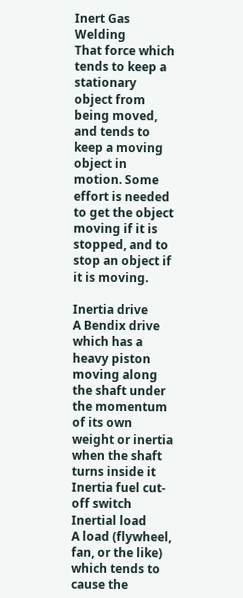Inert Gas Welding
That force which tends to keep a stationary object from being moved, and tends to keep a moving object in motion. Some effort is needed to get the object moving if it is stopped, and to stop an object if it is moving.

Inertia drive
A Bendix drive which has a heavy piston moving along the shaft under the momentum of its own weight or inertia when the shaft turns inside it
Inertia fuel cut-off switch
Inertial load
A load (flywheel, fan, or the like) which tends to cause the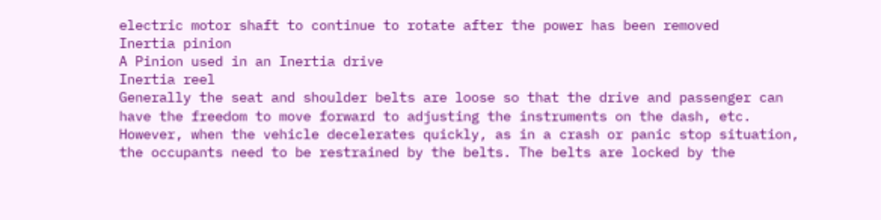electric motor shaft to continue to rotate after the power has been removed
Inertia pinion
A Pinion used in an Inertia drive
Inertia reel
Generally the seat and shoulder belts are loose so that the drive and passenger can have the freedom to move forward to adjusting the instruments on the dash, etc. However, when the vehicle decelerates quickly, as in a crash or panic stop situation, the occupants need to be restrained by the belts. The belts are locked by the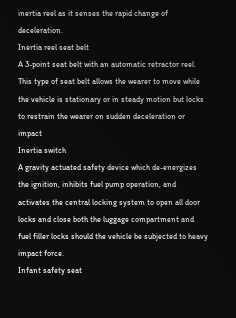inertia reel as it senses the rapid change of deceleration.
Inertia reel seat belt
A 3-point seat belt with an automatic retractor reel. This type of seat belt allows the wearer to move while the vehicle is stationary or in steady motion but locks to restrain the wearer on sudden deceleration or impact
Inertia switch
A gravity actuated safety device which de-energizes the ignition, inhibits fuel pump operation, and activates the central locking system to open all door locks and close both the luggage compartment and fuel filler locks should the vehicle be subjected to heavy impact force.
Infant safety seat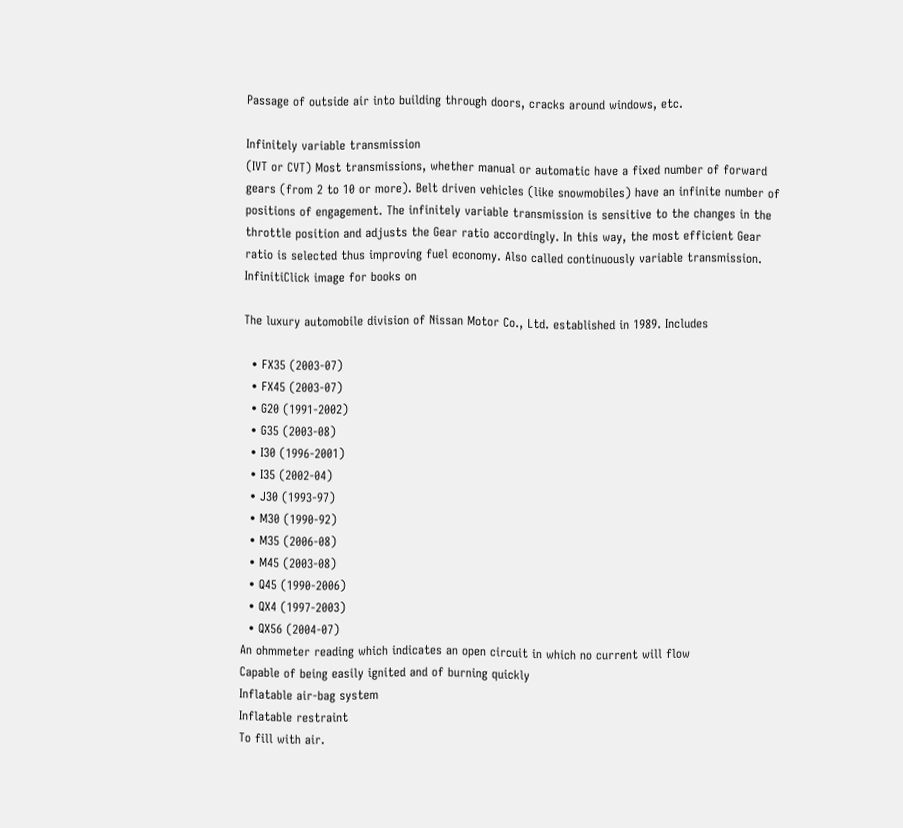Passage of outside air into building through doors, cracks around windows, etc.

Infinitely variable transmission
(IVT or CVT) Most transmissions, whether manual or automatic have a fixed number of forward gears (from 2 to 10 or more). Belt driven vehicles (like snowmobiles) have an infinite number of positions of engagement. The infinitely variable transmission is sensitive to the changes in the throttle position and adjusts the Gear ratio accordingly. In this way, the most efficient Gear ratio is selected thus improving fuel economy. Also called continuously variable transmission.
InfinitiClick image for books on

The luxury automobile division of Nissan Motor Co., Ltd. established in 1989. Includes

  • FX35 (2003-07)
  • FX45 (2003-07)
  • G20 (1991-2002)
  • G35 (2003-08)
  • I30 (1996-2001)
  • I35 (2002-04)
  • J30 (1993-97)
  • M30 (1990-92)
  • M35 (2006-08)
  • M45 (2003-08)
  • Q45 (1990-2006)
  • QX4 (1997-2003)
  • QX56 (2004-07)
An ohmmeter reading which indicates an open circuit in which no current will flow
Capable of being easily ignited and of burning quickly
Inflatable air-bag system
Inflatable restraint
To fill with air.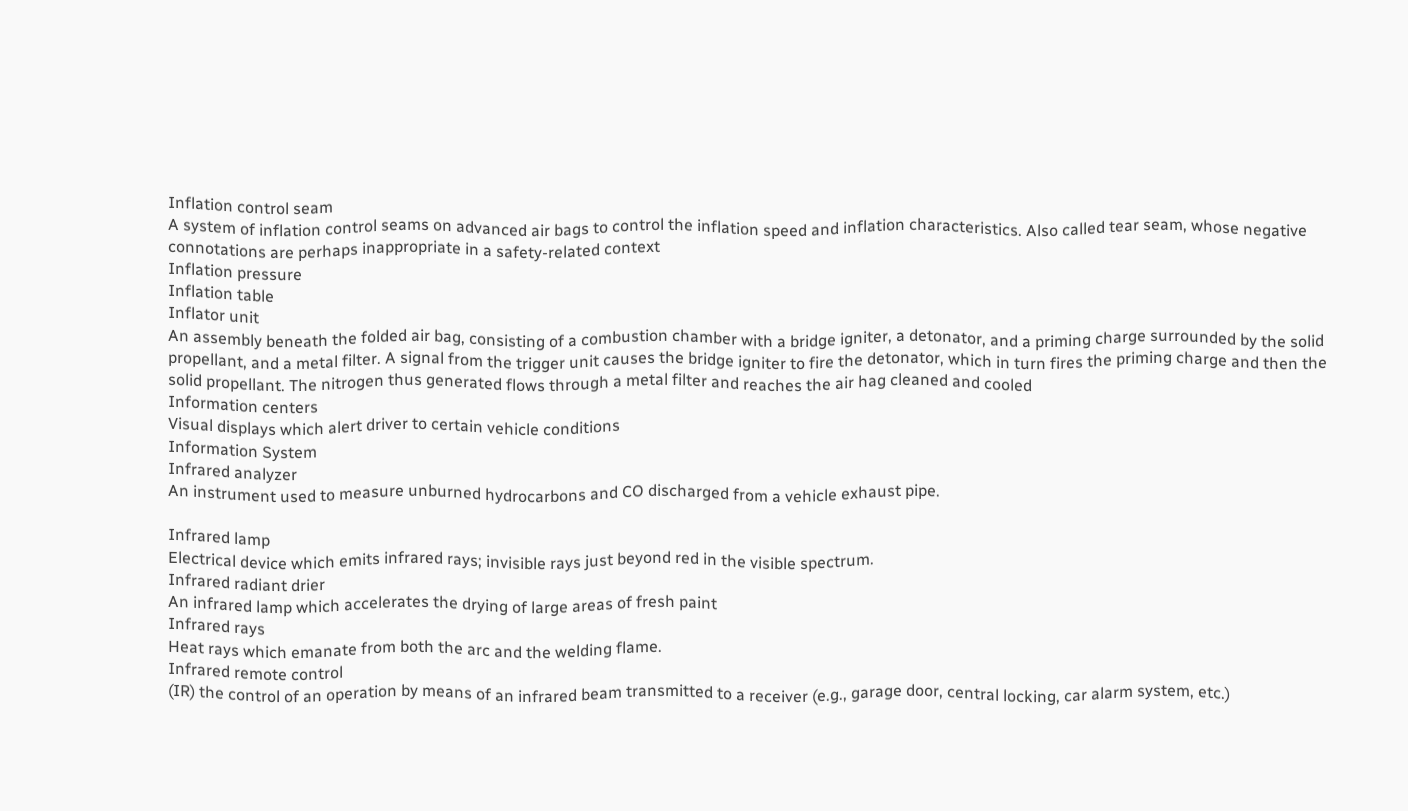Inflation control seam
A system of inflation control seams on advanced air bags to control the inflation speed and inflation characteristics. Also called tear seam, whose negative connotations are perhaps inappropriate in a safety-related context
Inflation pressure
Inflation table
Inflator unit
An assembly beneath the folded air bag, consisting of a combustion chamber with a bridge igniter, a detonator, and a priming charge surrounded by the solid propellant, and a metal filter. A signal from the trigger unit causes the bridge igniter to fire the detonator, which in turn fires the priming charge and then the solid propellant. The nitrogen thus generated flows through a metal filter and reaches the air hag cleaned and cooled
Information centers
Visual displays which alert driver to certain vehicle conditions
Information System
Infrared analyzer
An instrument used to measure unburned hydrocarbons and CO discharged from a vehicle exhaust pipe.

Infrared lamp
Electrical device which emits infrared rays; invisible rays just beyond red in the visible spectrum.
Infrared radiant drier
An infrared lamp which accelerates the drying of large areas of fresh paint
Infrared rays
Heat rays which emanate from both the arc and the welding flame.
Infrared remote control
(IR) the control of an operation by means of an infrared beam transmitted to a receiver (e.g., garage door, central locking, car alarm system, etc.)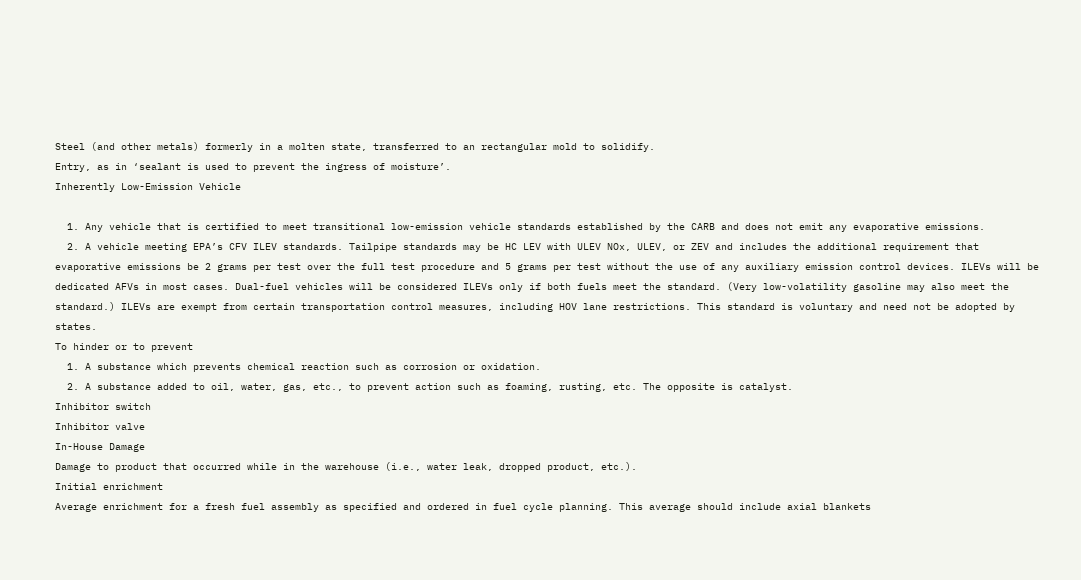Steel (and other metals) formerly in a molten state, transferred to an rectangular mold to solidify.
Entry, as in ‘sealant is used to prevent the ingress of moisture’.
Inherently Low-Emission Vehicle

  1. Any vehicle that is certified to meet transitional low-emission vehicle standards established by the CARB and does not emit any evaporative emissions.
  2. A vehicle meeting EPA’s CFV ILEV standards. Tailpipe standards may be HC LEV with ULEV NOx, ULEV, or ZEV and includes the additional requirement that evaporative emissions be 2 grams per test over the full test procedure and 5 grams per test without the use of any auxiliary emission control devices. ILEVs will be dedicated AFVs in most cases. Dual-fuel vehicles will be considered ILEVs only if both fuels meet the standard. (Very low-volatility gasoline may also meet the standard.) ILEVs are exempt from certain transportation control measures, including HOV lane restrictions. This standard is voluntary and need not be adopted by states.
To hinder or to prevent
  1. A substance which prevents chemical reaction such as corrosion or oxidation.
  2. A substance added to oil, water, gas, etc., to prevent action such as foaming, rusting, etc. The opposite is catalyst.
Inhibitor switch
Inhibitor valve
In-House Damage
Damage to product that occurred while in the warehouse (i.e., water leak, dropped product, etc.).
Initial enrichment
Average enrichment for a fresh fuel assembly as specified and ordered in fuel cycle planning. This average should include axial blankets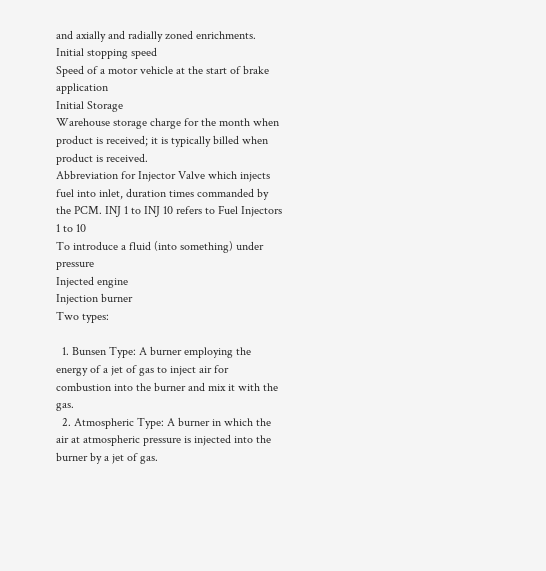and axially and radially zoned enrichments.
Initial stopping speed
Speed of a motor vehicle at the start of brake application
Initial Storage
Warehouse storage charge for the month when product is received; it is typically billed when product is received.
Abbreviation for Injector Valve which injects fuel into inlet, duration times commanded by the PCM. INJ 1 to INJ 10 refers to Fuel Injectors 1 to 10
To introduce a fluid (into something) under pressure
Injected engine
Injection burner
Two types:

  1. Bunsen Type: A burner employing the energy of a jet of gas to inject air for combustion into the burner and mix it with the gas.
  2. Atmospheric Type: A burner in which the air at atmospheric pressure is injected into the burner by a jet of gas.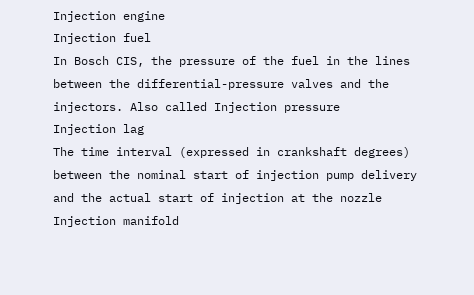Injection engine
Injection fuel
In Bosch CIS, the pressure of the fuel in the lines between the differential-pressure valves and the injectors. Also called Injection pressure
Injection lag
The time interval (expressed in crankshaft degrees) between the nominal start of injection pump delivery and the actual start of injection at the nozzle
Injection manifold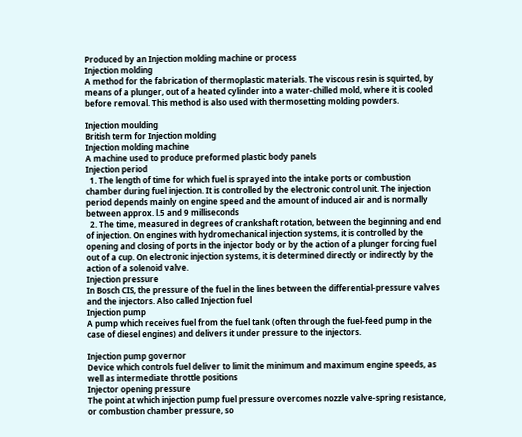Produced by an Injection molding machine or process
Injection molding
A method for the fabrication of thermoplastic materials. The viscous resin is squirted, by means of a plunger, out of a heated cylinder into a water-chilled mold, where it is cooled before removal. This method is also used with thermosetting molding powders.

Injection moulding
British term for Injection molding
Injection molding machine
A machine used to produce preformed plastic body panels
Injection period
  1. The length of time for which fuel is sprayed into the intake ports or combustion chamber during fuel injection. It is controlled by the electronic control unit. The injection period depends mainly on engine speed and the amount of induced air and is normally between approx. l.5 and 9 milliseconds
  2. The time, measured in degrees of crankshaft rotation, between the beginning and end of injection. On engines with hydromechanical injection systems, it is controlled by the opening and closing of ports in the injector body or by the action of a plunger forcing fuel out of a cup. On electronic injection systems, it is determined directly or indirectly by the action of a solenoid valve.
Injection pressure
In Bosch CIS, the pressure of the fuel in the lines between the differential-pressure valves and the injectors. Also called Injection fuel
Injection pump
A pump which receives fuel from the fuel tank (often through the fuel-feed pump in the case of diesel engines) and delivers it under pressure to the injectors.

Injection pump governor
Device which controls fuel deliver to limit the minimum and maximum engine speeds, as well as intermediate throttle positions
Injector opening pressure
The point at which injection pump fuel pressure overcomes nozzle valve-spring resistance, or combustion chamber pressure, so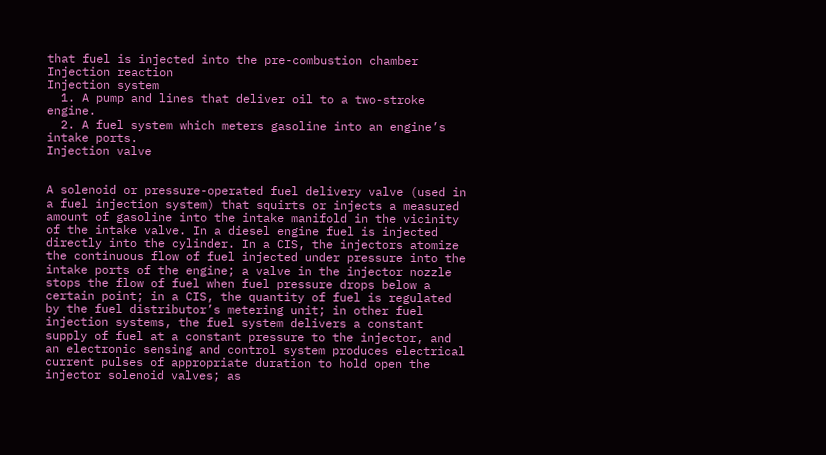that fuel is injected into the pre-combustion chamber
Injection reaction
Injection system
  1. A pump and lines that deliver oil to a two-stroke engine.
  2. A fuel system which meters gasoline into an engine’s intake ports.
Injection valve


A solenoid or pressure-operated fuel delivery valve (used in a fuel injection system) that squirts or injects a measured amount of gasoline into the intake manifold in the vicinity of the intake valve. In a diesel engine fuel is injected directly into the cylinder. In a CIS, the injectors atomize the continuous flow of fuel injected under pressure into the intake ports of the engine; a valve in the injector nozzle stops the flow of fuel when fuel pressure drops below a certain point; in a CIS, the quantity of fuel is regulated by the fuel distributor’s metering unit; in other fuel injection systems, the fuel system delivers a constant supply of fuel at a constant pressure to the injector, and an electronic sensing and control system produces electrical current pulses of appropriate duration to hold open the injector solenoid valves; as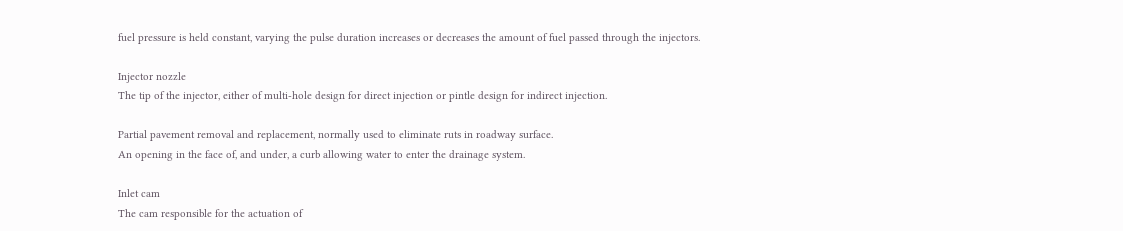fuel pressure is held constant, varying the pulse duration increases or decreases the amount of fuel passed through the injectors.

Injector nozzle
The tip of the injector, either of multi-hole design for direct injection or pintle design for indirect injection.

Partial pavement removal and replacement, normally used to eliminate ruts in roadway surface.
An opening in the face of, and under, a curb allowing water to enter the drainage system.

Inlet cam
The cam responsible for the actuation of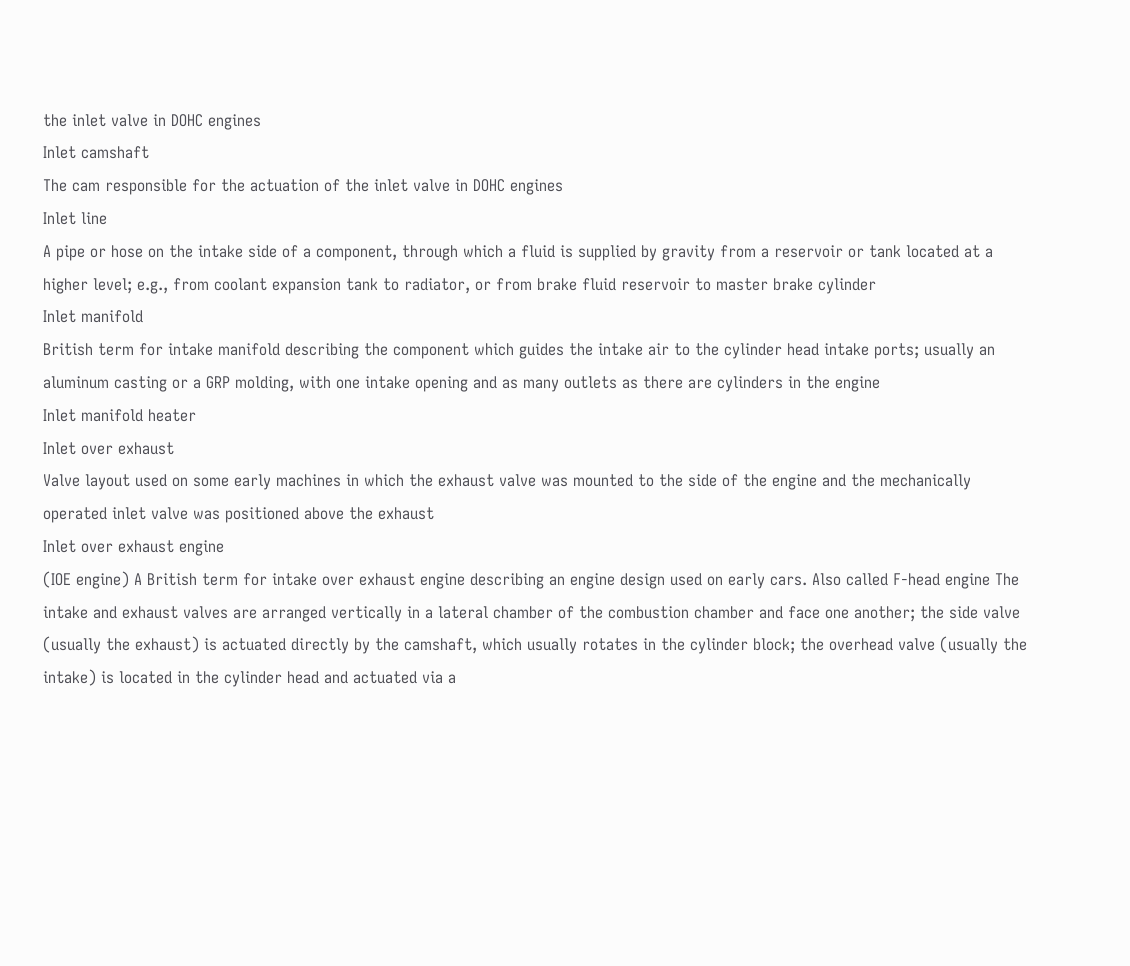the inlet valve in DOHC engines
Inlet camshaft
The cam responsible for the actuation of the inlet valve in DOHC engines
Inlet line
A pipe or hose on the intake side of a component, through which a fluid is supplied by gravity from a reservoir or tank located at a higher level; e.g., from coolant expansion tank to radiator, or from brake fluid reservoir to master brake cylinder
Inlet manifold
British term for intake manifold describing the component which guides the intake air to the cylinder head intake ports; usually an aluminum casting or a GRP molding, with one intake opening and as many outlets as there are cylinders in the engine
Inlet manifold heater
Inlet over exhaust
Valve layout used on some early machines in which the exhaust valve was mounted to the side of the engine and the mechanically operated inlet valve was positioned above the exhaust
Inlet over exhaust engine
(IOE engine) A British term for intake over exhaust engine describing an engine design used on early cars. Also called F-head engine The intake and exhaust valves are arranged vertically in a lateral chamber of the combustion chamber and face one another; the side valve (usually the exhaust) is actuated directly by the camshaft, which usually rotates in the cylinder block; the overhead valve (usually the intake) is located in the cylinder head and actuated via a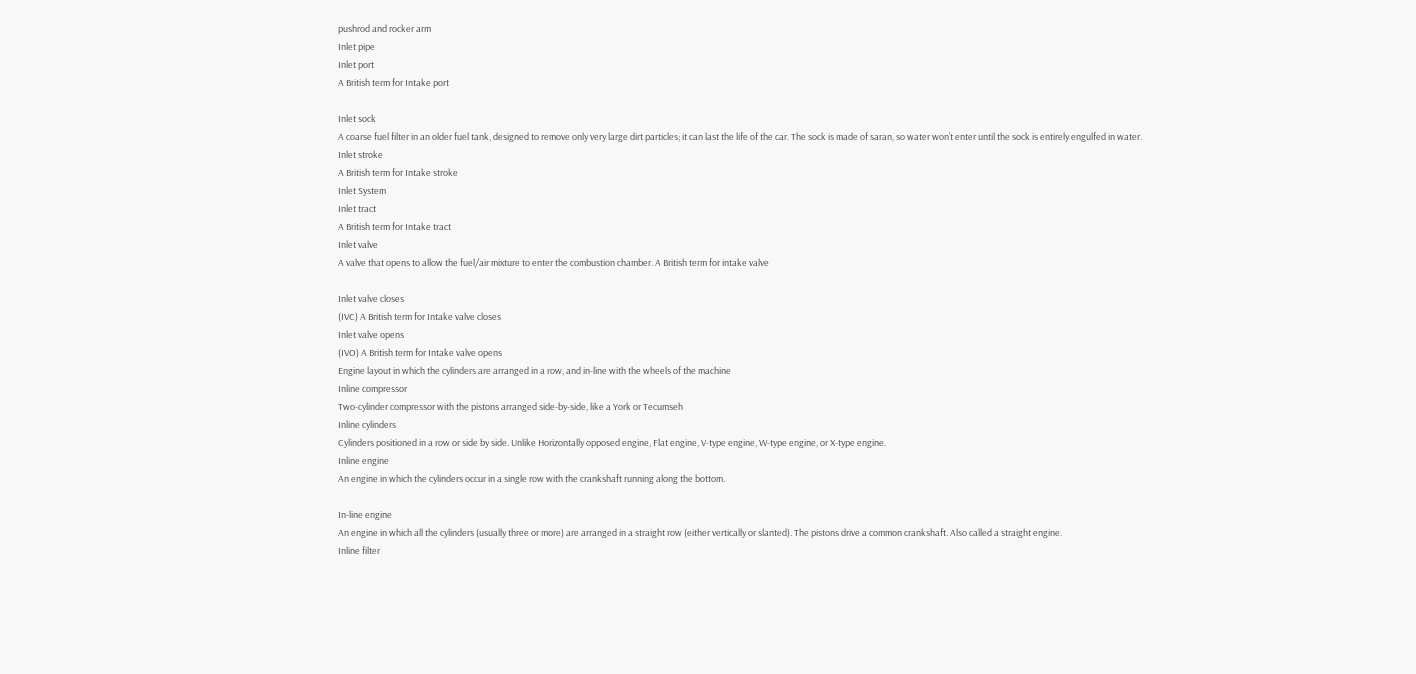pushrod and rocker arm
Inlet pipe
Inlet port
A British term for Intake port

Inlet sock
A coarse fuel filter in an older fuel tank, designed to remove only very large dirt particles; it can last the life of the car. The sock is made of saran, so water won’t enter until the sock is entirely engulfed in water.
Inlet stroke
A British term for Intake stroke
Inlet System
Inlet tract
A British term for Intake tract
Inlet valve
A valve that opens to allow the fuel/air mixture to enter the combustion chamber. A British term for intake valve

Inlet valve closes
(IVC) A British term for Intake valve closes
Inlet valve opens
(IVO) A British term for Intake valve opens
Engine layout in which the cylinders are arranged in a row, and in-line with the wheels of the machine
Inline compressor
Two-cylinder compressor with the pistons arranged side-by-side, like a York or Tecumseh
Inline cylinders
Cylinders positioned in a row or side by side. Unlike Horizontally opposed engine, Flat engine, V-type engine, W-type engine, or X-type engine.
Inline engine
An engine in which the cylinders occur in a single row with the crankshaft running along the bottom.

In-line engine
An engine in which all the cylinders (usually three or more) are arranged in a straight row (either vertically or slanted). The pistons drive a common crankshaft. Also called a straight engine.
Inline filter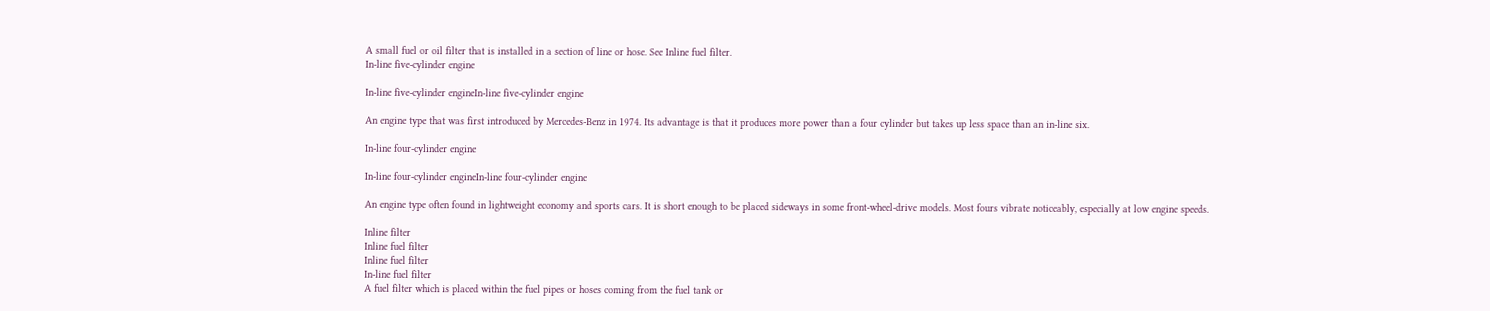A small fuel or oil filter that is installed in a section of line or hose. See Inline fuel filter.
In-line five-cylinder engine

In-line five-cylinder engineIn-line five-cylinder engine

An engine type that was first introduced by Mercedes-Benz in 1974. Its advantage is that it produces more power than a four cylinder but takes up less space than an in-line six.

In-line four-cylinder engine

In-line four-cylinder engineIn-line four-cylinder engine

An engine type often found in lightweight economy and sports cars. It is short enough to be placed sideways in some front-wheel-drive models. Most fours vibrate noticeably, especially at low engine speeds.

Inline filter
Inline fuel filter
Inline fuel filter
In-line fuel filter
A fuel filter which is placed within the fuel pipes or hoses coming from the fuel tank or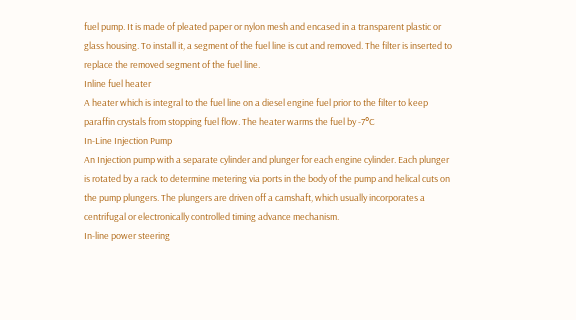fuel pump. It is made of pleated paper or nylon mesh and encased in a transparent plastic or glass housing. To install it, a segment of the fuel line is cut and removed. The filter is inserted to replace the removed segment of the fuel line.
Inline fuel heater
A heater which is integral to the fuel line on a diesel engine fuel prior to the filter to keep paraffin crystals from stopping fuel flow. The heater warms the fuel by -7°C
In-Line Injection Pump
An Injection pump with a separate cylinder and plunger for each engine cylinder. Each plunger is rotated by a rack to determine metering via ports in the body of the pump and helical cuts on the pump plungers. The plungers are driven off a camshaft, which usually incorporates a centrifugal or electronically controlled timing advance mechanism.
In-line power steering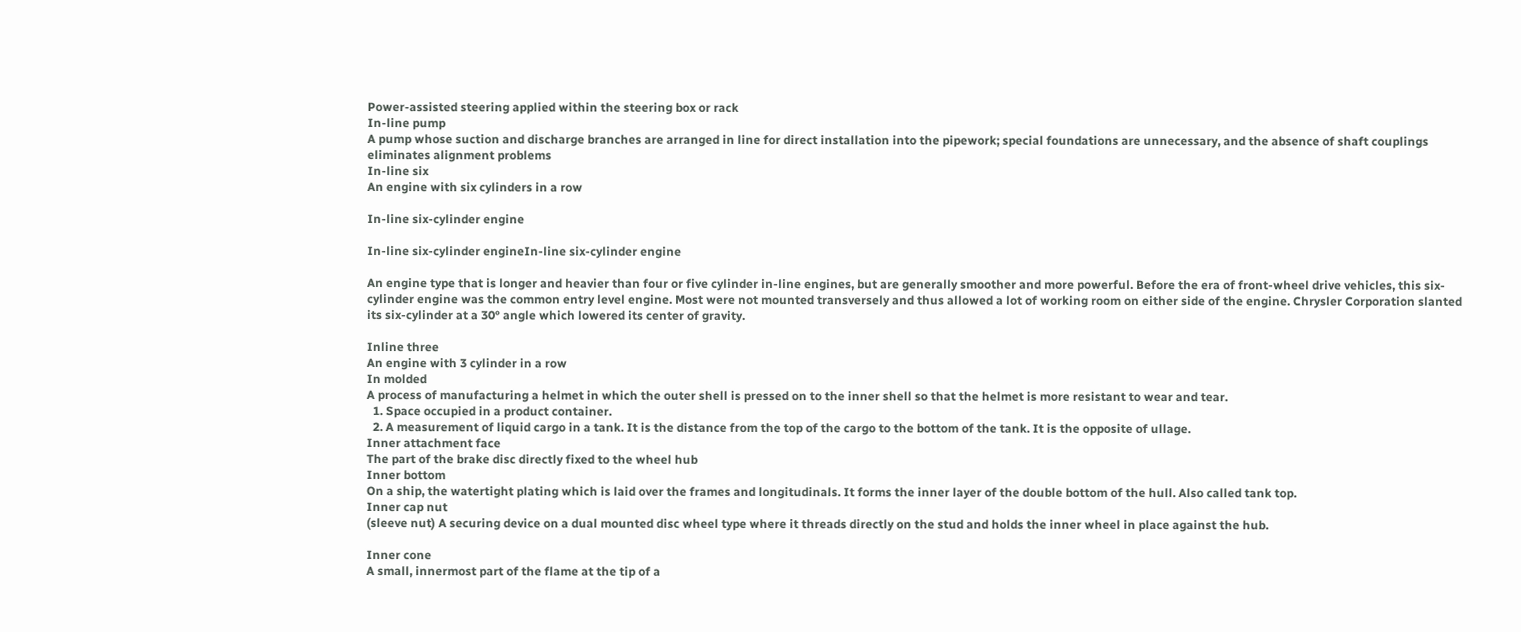Power-assisted steering applied within the steering box or rack
In-line pump
A pump whose suction and discharge branches are arranged in line for direct installation into the pipework; special foundations are unnecessary, and the absence of shaft couplings eliminates alignment problems
In-line six
An engine with six cylinders in a row

In-line six-cylinder engine

In-line six-cylinder engineIn-line six-cylinder engine

An engine type that is longer and heavier than four or five cylinder in-line engines, but are generally smoother and more powerful. Before the era of front-wheel drive vehicles, this six-cylinder engine was the common entry level engine. Most were not mounted transversely and thus allowed a lot of working room on either side of the engine. Chrysler Corporation slanted its six-cylinder at a 30° angle which lowered its center of gravity.

Inline three
An engine with 3 cylinder in a row
In molded
A process of manufacturing a helmet in which the outer shell is pressed on to the inner shell so that the helmet is more resistant to wear and tear.
  1. Space occupied in a product container.
  2. A measurement of liquid cargo in a tank. It is the distance from the top of the cargo to the bottom of the tank. It is the opposite of ullage.
Inner attachment face
The part of the brake disc directly fixed to the wheel hub
Inner bottom
On a ship, the watertight plating which is laid over the frames and longitudinals. It forms the inner layer of the double bottom of the hull. Also called tank top.
Inner cap nut
(sleeve nut) A securing device on a dual mounted disc wheel type where it threads directly on the stud and holds the inner wheel in place against the hub.

Inner cone
A small, innermost part of the flame at the tip of a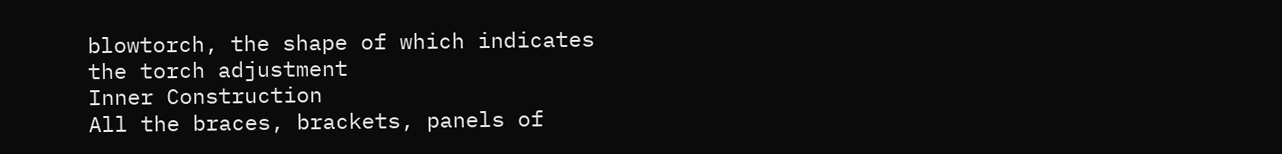blowtorch, the shape of which indicates the torch adjustment
Inner Construction
All the braces, brackets, panels of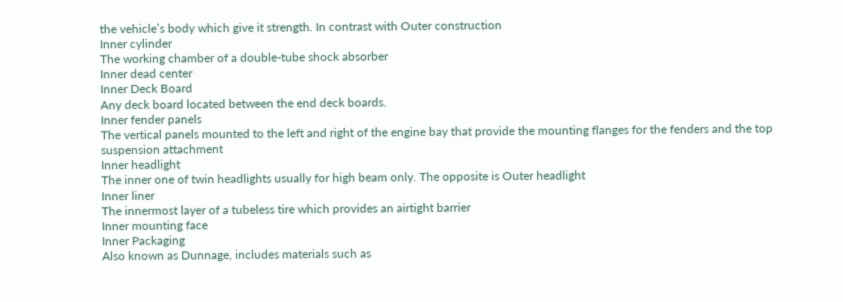the vehicle’s body which give it strength. In contrast with Outer construction
Inner cylinder
The working chamber of a double-tube shock absorber
Inner dead center
Inner Deck Board
Any deck board located between the end deck boards.
Inner fender panels
The vertical panels mounted to the left and right of the engine bay that provide the mounting flanges for the fenders and the top suspension attachment
Inner headlight
The inner one of twin headlights usually for high beam only. The opposite is Outer headlight
Inner liner
The innermost layer of a tubeless tire which provides an airtight barrier
Inner mounting face
Inner Packaging
Also known as Dunnage, includes materials such as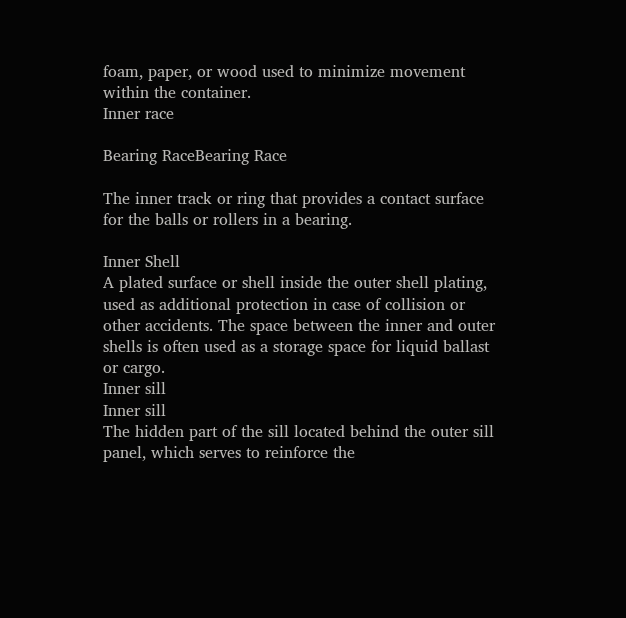foam, paper, or wood used to minimize movement within the container.
Inner race

Bearing RaceBearing Race

The inner track or ring that provides a contact surface for the balls or rollers in a bearing.

Inner Shell
A plated surface or shell inside the outer shell plating, used as additional protection in case of collision or other accidents. The space between the inner and outer shells is often used as a storage space for liquid ballast or cargo.
Inner sill
Inner sill
The hidden part of the sill located behind the outer sill panel, which serves to reinforce the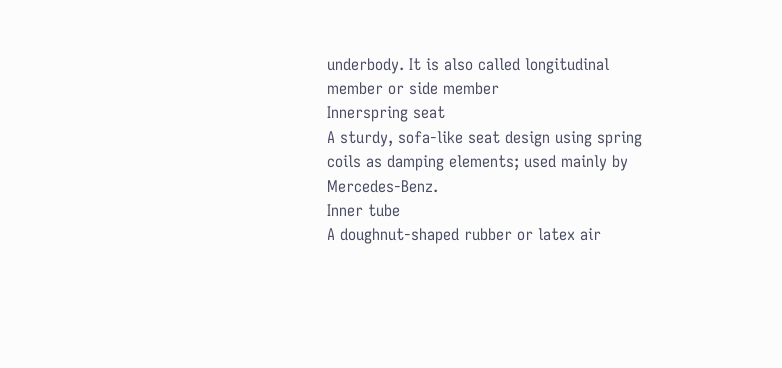underbody. It is also called longitudinal member or side member
Innerspring seat
A sturdy, sofa-like seat design using spring coils as damping elements; used mainly by Mercedes-Benz.
Inner tube
A doughnut-shaped rubber or latex air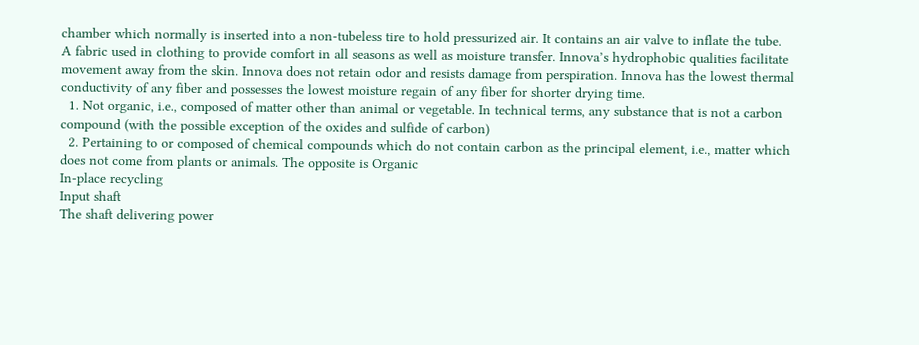chamber which normally is inserted into a non-tubeless tire to hold pressurized air. It contains an air valve to inflate the tube.
A fabric used in clothing to provide comfort in all seasons as well as moisture transfer. Innova’s hydrophobic qualities facilitate movement away from the skin. Innova does not retain odor and resists damage from perspiration. Innova has the lowest thermal conductivity of any fiber and possesses the lowest moisture regain of any fiber for shorter drying time.
  1. Not organic, i.e., composed of matter other than animal or vegetable. In technical terms, any substance that is not a carbon compound (with the possible exception of the oxides and sulfide of carbon)
  2. Pertaining to or composed of chemical compounds which do not contain carbon as the principal element, i.e., matter which does not come from plants or animals. The opposite is Organic
In-place recycling
Input shaft
The shaft delivering power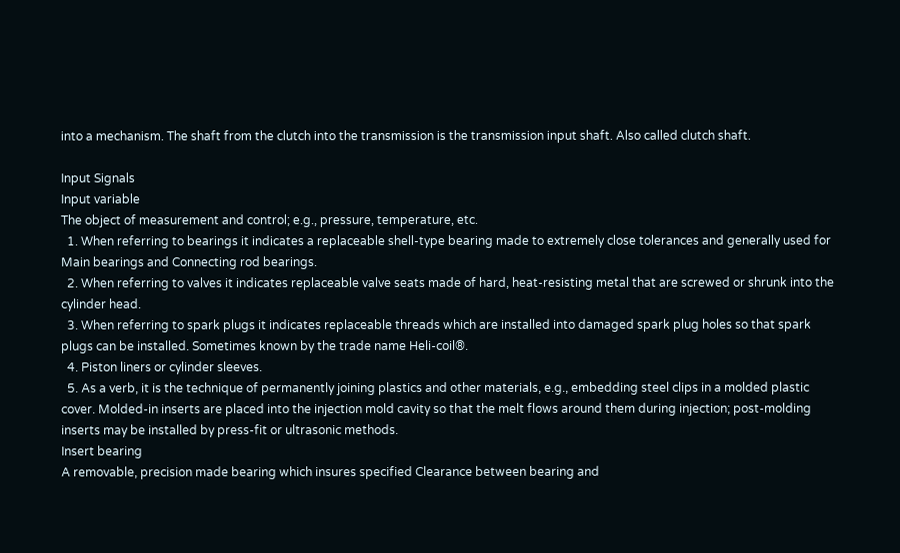into a mechanism. The shaft from the clutch into the transmission is the transmission input shaft. Also called clutch shaft.

Input Signals
Input variable
The object of measurement and control; e.g., pressure, temperature, etc.
  1. When referring to bearings it indicates a replaceable shell-type bearing made to extremely close tolerances and generally used for Main bearings and Connecting rod bearings.
  2. When referring to valves it indicates replaceable valve seats made of hard, heat-resisting metal that are screwed or shrunk into the cylinder head.
  3. When referring to spark plugs it indicates replaceable threads which are installed into damaged spark plug holes so that spark plugs can be installed. Sometimes known by the trade name Heli-coil®.
  4. Piston liners or cylinder sleeves.
  5. As a verb, it is the technique of permanently joining plastics and other materials, e.g., embedding steel clips in a molded plastic cover. Molded-in inserts are placed into the injection mold cavity so that the melt flows around them during injection; post-molding inserts may be installed by press-fit or ultrasonic methods.
Insert bearing
A removable, precision made bearing which insures specified Clearance between bearing and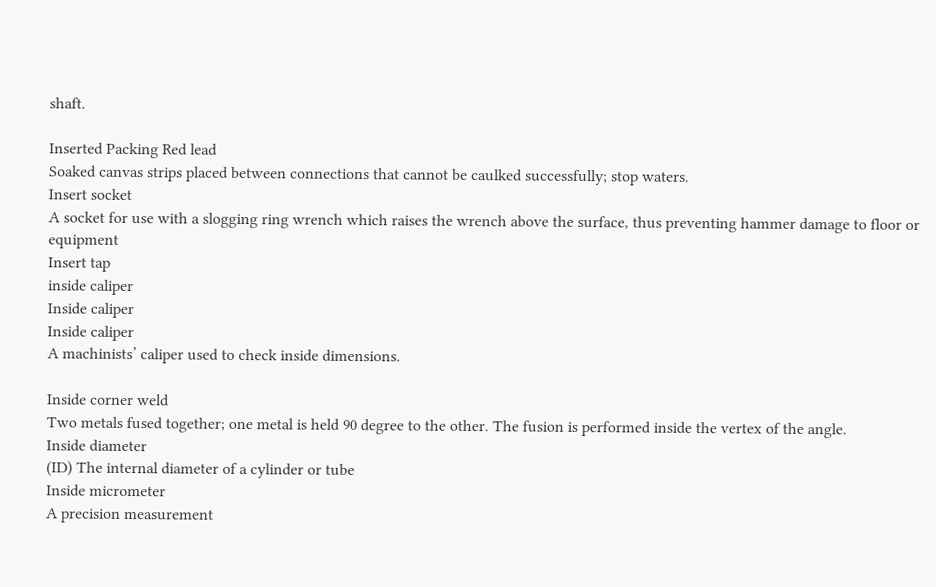shaft.

Inserted Packing Red lead
Soaked canvas strips placed between connections that cannot be caulked successfully; stop waters.
Insert socket
A socket for use with a slogging ring wrench which raises the wrench above the surface, thus preventing hammer damage to floor or equipment
Insert tap
inside caliper
Inside caliper
Inside caliper
A machinists’ caliper used to check inside dimensions.

Inside corner weld
Two metals fused together; one metal is held 90 degree to the other. The fusion is performed inside the vertex of the angle.
Inside diameter
(ID) The internal diameter of a cylinder or tube
Inside micrometer
A precision measurement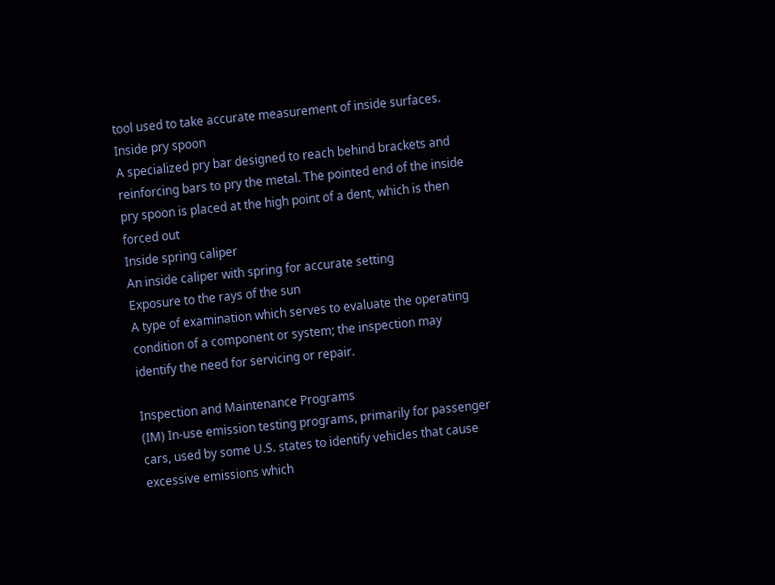tool used to take accurate measurement of inside surfaces.
Inside pry spoon
A specialized pry bar designed to reach behind brackets and reinforcing bars to pry the metal. The pointed end of the inside pry spoon is placed at the high point of a dent, which is then forced out
Inside spring caliper
An inside caliper with spring for accurate setting
Exposure to the rays of the sun
A type of examination which serves to evaluate the operating condition of a component or system; the inspection may identify the need for servicing or repair.

Inspection and Maintenance Programs
(IM) In-use emission testing programs, primarily for passenger cars, used by some U.S. states to identify vehicles that cause excessive emissions which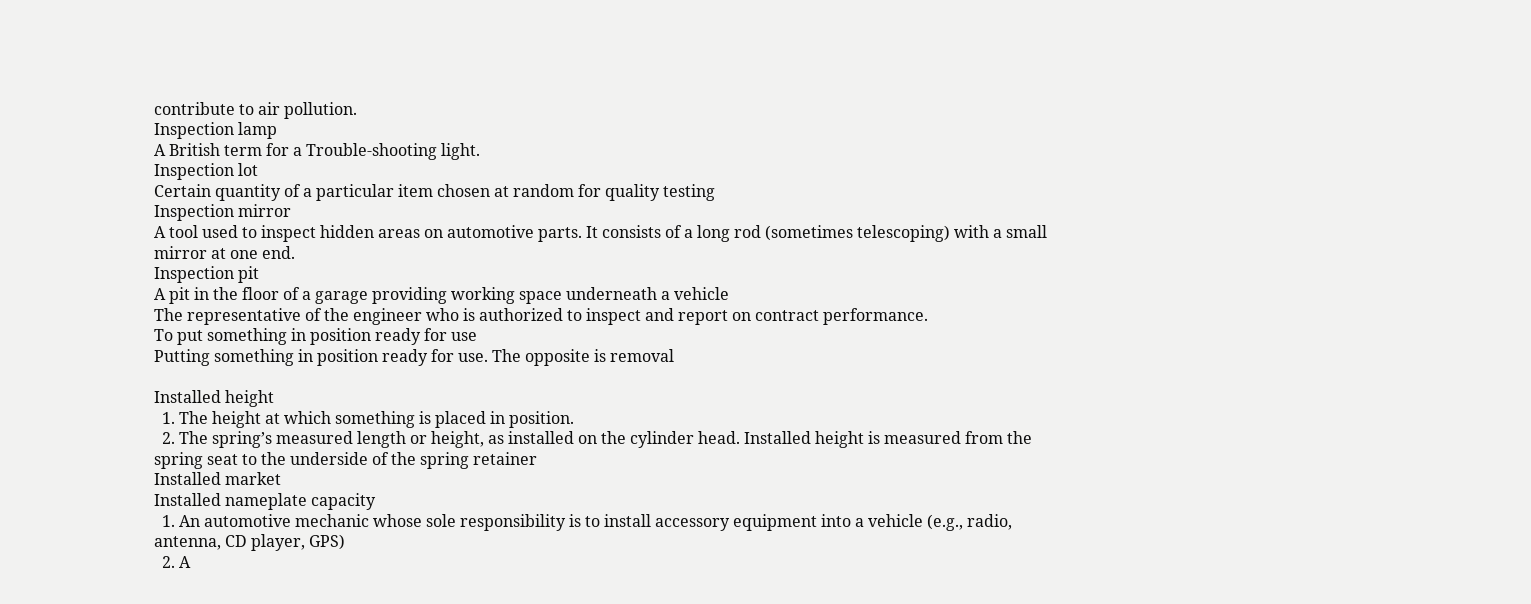contribute to air pollution.
Inspection lamp
A British term for a Trouble-shooting light.
Inspection lot
Certain quantity of a particular item chosen at random for quality testing
Inspection mirror
A tool used to inspect hidden areas on automotive parts. It consists of a long rod (sometimes telescoping) with a small mirror at one end.
Inspection pit
A pit in the floor of a garage providing working space underneath a vehicle
The representative of the engineer who is authorized to inspect and report on contract performance.
To put something in position ready for use
Putting something in position ready for use. The opposite is removal

Installed height
  1. The height at which something is placed in position.
  2. The spring’s measured length or height, as installed on the cylinder head. Installed height is measured from the spring seat to the underside of the spring retainer
Installed market
Installed nameplate capacity
  1. An automotive mechanic whose sole responsibility is to install accessory equipment into a vehicle (e.g., radio, antenna, CD player, GPS)
  2. A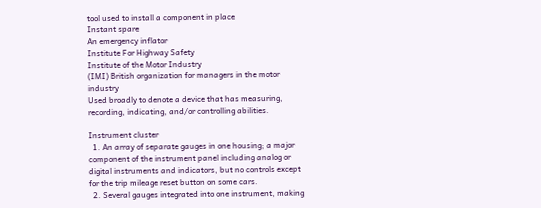tool used to install a component in place
Instant spare
An emergency inflator
Institute For Highway Safety
Institute of the Motor Industry
(IMI) British organization for managers in the motor industry
Used broadly to denote a device that has measuring, recording, indicating, and/or controlling abilities.

Instrument cluster
  1. An array of separate gauges in one housing; a major component of the instrument panel including analog or digital instruments and indicators, but no controls except for the trip mileage reset button on some cars.
  2. Several gauges integrated into one instrument, making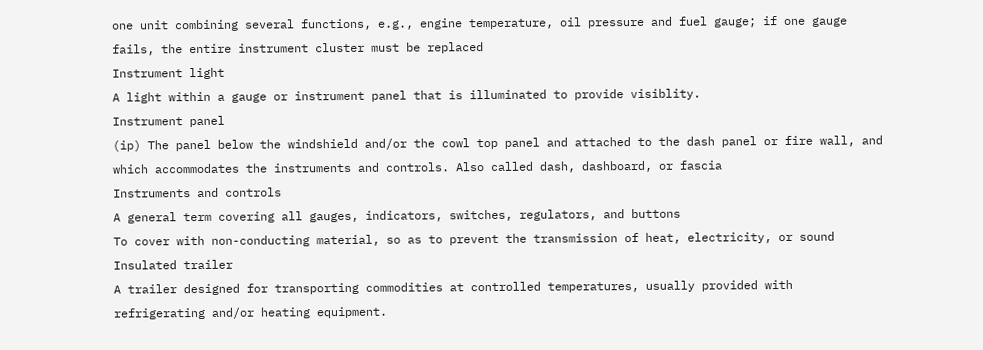one unit combining several functions, e.g., engine temperature, oil pressure and fuel gauge; if one gauge fails, the entire instrument cluster must be replaced
Instrument light
A light within a gauge or instrument panel that is illuminated to provide visiblity.
Instrument panel
(ip) The panel below the windshield and/or the cowl top panel and attached to the dash panel or fire wall, and which accommodates the instruments and controls. Also called dash, dashboard, or fascia
Instruments and controls
A general term covering all gauges, indicators, switches, regulators, and buttons
To cover with non-conducting material, so as to prevent the transmission of heat, electricity, or sound
Insulated trailer
A trailer designed for transporting commodities at controlled temperatures, usually provided with refrigerating and/or heating equipment.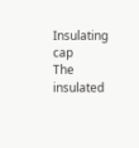Insulating cap
The insulated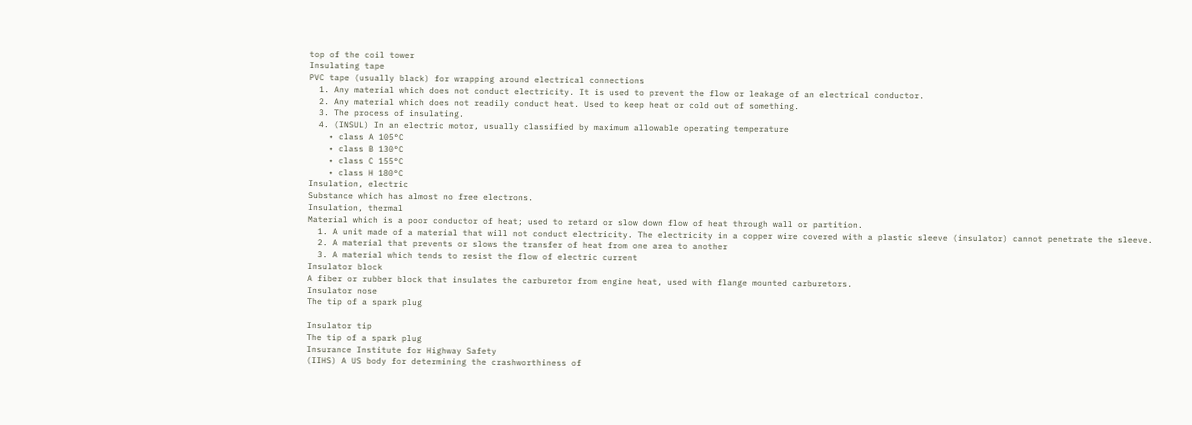top of the coil tower
Insulating tape
PVC tape (usually black) for wrapping around electrical connections
  1. Any material which does not conduct electricity. It is used to prevent the flow or leakage of an electrical conductor.
  2. Any material which does not readily conduct heat. Used to keep heat or cold out of something.
  3. The process of insulating.
  4. (INSUL) In an electric motor, usually classified by maximum allowable operating temperature
    • class A 105°C
    • class B 130°C
    • class C 155°C
    • class H 180°C
Insulation, electric
Substance which has almost no free electrons.
Insulation, thermal
Material which is a poor conductor of heat; used to retard or slow down flow of heat through wall or partition.
  1. A unit made of a material that will not conduct electricity. The electricity in a copper wire covered with a plastic sleeve (insulator) cannot penetrate the sleeve.
  2. A material that prevents or slows the transfer of heat from one area to another
  3. A material which tends to resist the flow of electric current
Insulator block
A fiber or rubber block that insulates the carburetor from engine heat, used with flange mounted carburetors.
Insulator nose
The tip of a spark plug

Insulator tip
The tip of a spark plug
Insurance Institute for Highway Safety
(IIHS) A US body for determining the crashworthiness of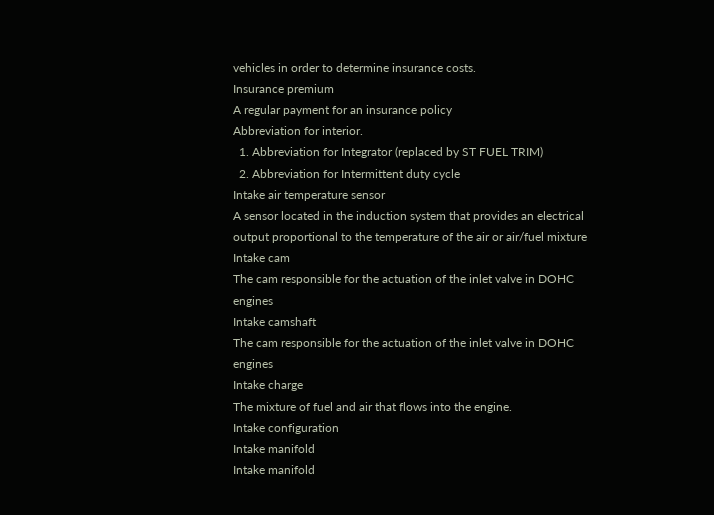vehicles in order to determine insurance costs.
Insurance premium
A regular payment for an insurance policy
Abbreviation for interior.
  1. Abbreviation for Integrator (replaced by ST FUEL TRIM)
  2. Abbreviation for Intermittent duty cycle
Intake air temperature sensor
A sensor located in the induction system that provides an electrical output proportional to the temperature of the air or air/fuel mixture
Intake cam
The cam responsible for the actuation of the inlet valve in DOHC engines
Intake camshaft
The cam responsible for the actuation of the inlet valve in DOHC engines
Intake charge
The mixture of fuel and air that flows into the engine.
Intake configuration
Intake manifold
Intake manifold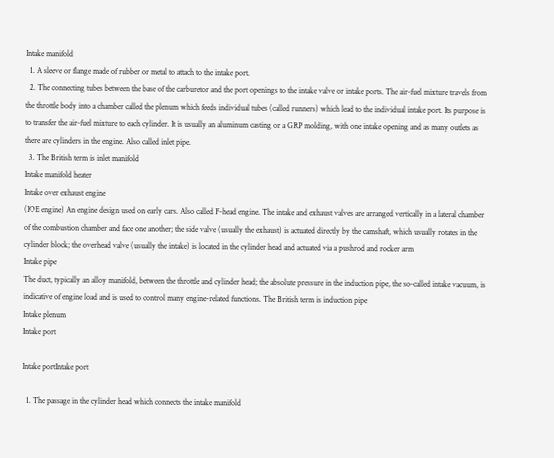Intake manifold
  1. A sleeve or flange made of rubber or metal to attach to the intake port.
  2. The connecting tubes between the base of the carburetor and the port openings to the intake valve or intake ports. The air-fuel mixture travels from the throttle body into a chamber called the plenum which feeds individual tubes (called runners) which lead to the individual intake port. Its purpose is to transfer the air-fuel mixture to each cylinder. It is usually an aluminum casting or a GRP molding, with one intake opening and as many outlets as there are cylinders in the engine. Also called inlet pipe.
  3. The British term is inlet manifold
Intake manifold heater
Intake over exhaust engine
(IOE engine) An engine design used on early cars. Also called F-head engine. The intake and exhaust valves are arranged vertically in a lateral chamber of the combustion chamber and face one another; the side valve (usually the exhaust) is actuated directly by the camshaft, which usually rotates in the cylinder block; the overhead valve (usually the intake) is located in the cylinder head and actuated via a pushrod and rocker arm
Intake pipe
The duct, typically an alloy manifold, between the throttle and cylinder head; the absolute pressure in the induction pipe, the so-called intake vacuum, is indicative of engine load and is used to control many engine-related functions. The British term is induction pipe
Intake plenum
Intake port

Intake portIntake port

  1. The passage in the cylinder head which connects the intake manifold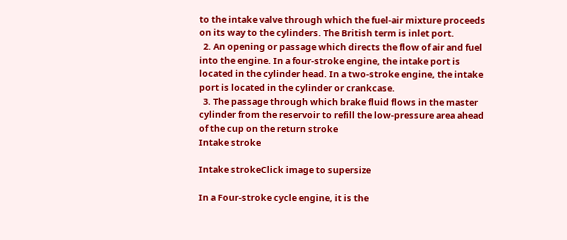to the intake valve through which the fuel-air mixture proceeds on its way to the cylinders. The British term is inlet port.
  2. An opening or passage which directs the flow of air and fuel into the engine. In a four-stroke engine, the intake port is located in the cylinder head. In a two-stroke engine, the intake port is located in the cylinder or crankcase.
  3. The passage through which brake fluid flows in the master cylinder from the reservoir to refill the low-pressure area ahead of the cup on the return stroke
Intake stroke

Intake strokeClick image to supersize

In a Four-stroke cycle engine, it is the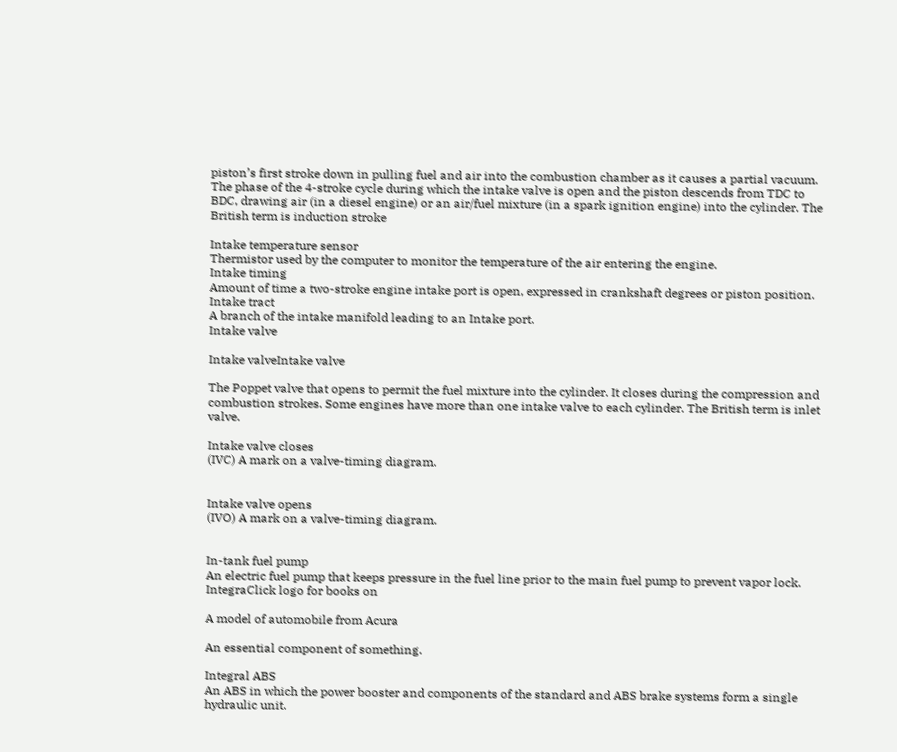piston’s first stroke down in pulling fuel and air into the combustion chamber as it causes a partial vacuum. The phase of the 4-stroke cycle during which the intake valve is open and the piston descends from TDC to BDC, drawing air (in a diesel engine) or an air/fuel mixture (in a spark ignition engine) into the cylinder. The British term is induction stroke

Intake temperature sensor
Thermistor used by the computer to monitor the temperature of the air entering the engine.
Intake timing
Amount of time a two-stroke engine intake port is open, expressed in crankshaft degrees or piston position.
Intake tract
A branch of the intake manifold leading to an Intake port.
Intake valve

Intake valveIntake valve

The Poppet valve that opens to permit the fuel mixture into the cylinder. It closes during the compression and combustion strokes. Some engines have more than one intake valve to each cylinder. The British term is inlet valve.

Intake valve closes
(IVC) A mark on a valve-timing diagram.


Intake valve opens
(IVO) A mark on a valve-timing diagram.


In-tank fuel pump
An electric fuel pump that keeps pressure in the fuel line prior to the main fuel pump to prevent vapor lock.
IntegraClick logo for books on

A model of automobile from Acura

An essential component of something.

Integral ABS
An ABS in which the power booster and components of the standard and ABS brake systems form a single hydraulic unit.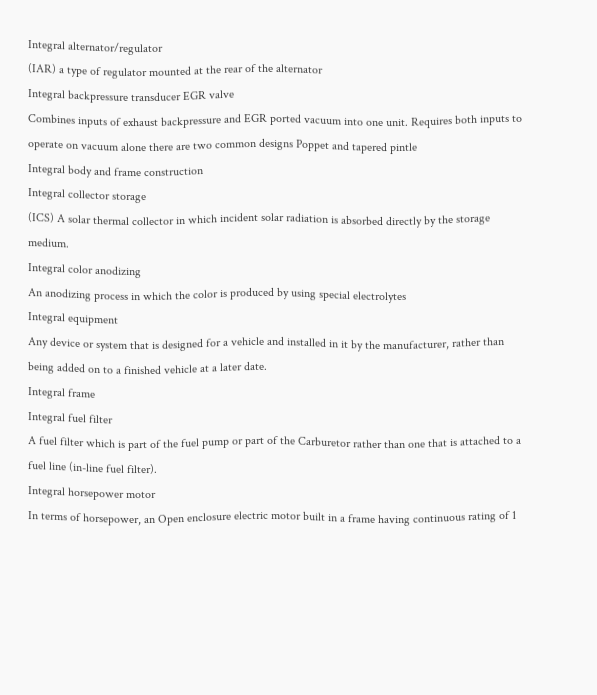Integral alternator/regulator
(IAR) a type of regulator mounted at the rear of the alternator
Integral backpressure transducer EGR valve
Combines inputs of exhaust backpressure and EGR ported vacuum into one unit. Requires both inputs to operate on vacuum alone there are two common designs Poppet and tapered pintle
Integral body and frame construction
Integral collector storage
(ICS) A solar thermal collector in which incident solar radiation is absorbed directly by the storage medium.
Integral color anodizing
An anodizing process in which the color is produced by using special electrolytes
Integral equipment
Any device or system that is designed for a vehicle and installed in it by the manufacturer, rather than being added on to a finished vehicle at a later date.
Integral frame
Integral fuel filter
A fuel filter which is part of the fuel pump or part of the Carburetor rather than one that is attached to a fuel line (in-line fuel filter).
Integral horsepower motor
In terms of horsepower, an Open enclosure electric motor built in a frame having continuous rating of 1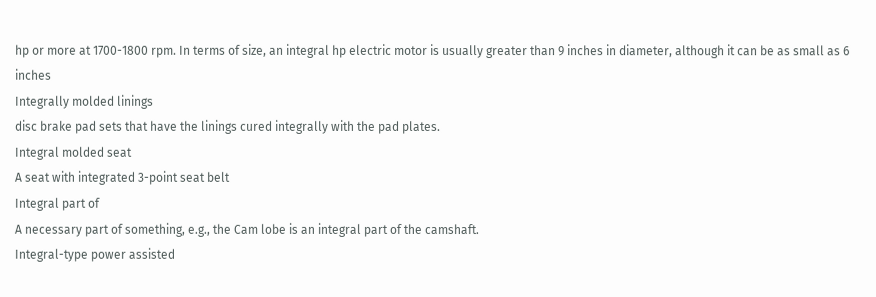hp or more at 1700-1800 rpm. In terms of size, an integral hp electric motor is usually greater than 9 inches in diameter, although it can be as small as 6 inches
Integrally molded linings
disc brake pad sets that have the linings cured integrally with the pad plates.
Integral molded seat
A seat with integrated 3-point seat belt
Integral part of
A necessary part of something, e.g., the Cam lobe is an integral part of the camshaft.
Integral-type power assisted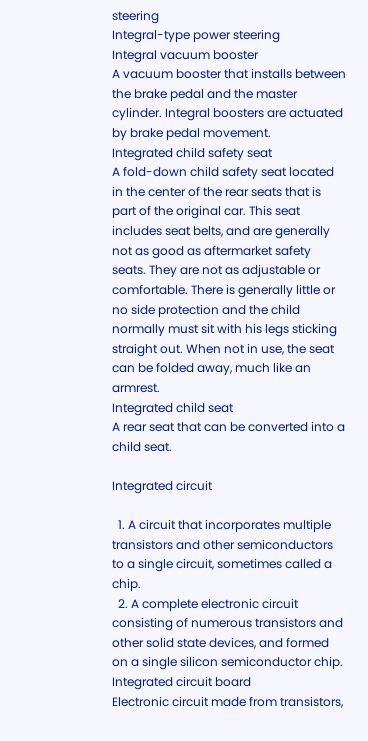steering
Integral-type power steering
Integral vacuum booster
A vacuum booster that installs between the brake pedal and the master cylinder. Integral boosters are actuated by brake pedal movement.
Integrated child safety seat
A fold-down child safety seat located in the center of the rear seats that is part of the original car. This seat includes seat belts, and are generally not as good as aftermarket safety seats. They are not as adjustable or comfortable. There is generally little or no side protection and the child normally must sit with his legs sticking straight out. When not in use, the seat can be folded away, much like an armrest.
Integrated child seat
A rear seat that can be converted into a child seat.

Integrated circuit

  1. A circuit that incorporates multiple transistors and other semiconductors to a single circuit, sometimes called a chip.
  2. A complete electronic circuit consisting of numerous transistors and other solid state devices, and formed on a single silicon semiconductor chip.
Integrated circuit board
Electronic circuit made from transistors,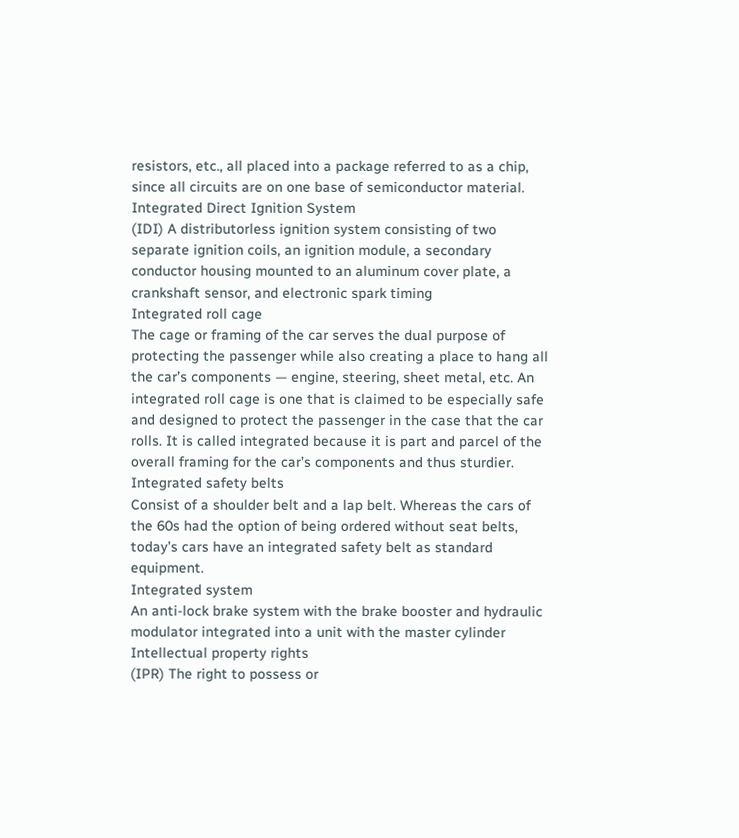resistors, etc., all placed into a package referred to as a chip, since all circuits are on one base of semiconductor material.
Integrated Direct Ignition System
(IDI) A distributorless ignition system consisting of two separate ignition coils, an ignition module, a secondary conductor housing mounted to an aluminum cover plate, a crankshaft sensor, and electronic spark timing
Integrated roll cage
The cage or framing of the car serves the dual purpose of protecting the passenger while also creating a place to hang all the car’s components — engine, steering, sheet metal, etc. An integrated roll cage is one that is claimed to be especially safe and designed to protect the passenger in the case that the car rolls. It is called integrated because it is part and parcel of the overall framing for the car’s components and thus sturdier.
Integrated safety belts
Consist of a shoulder belt and a lap belt. Whereas the cars of the 60s had the option of being ordered without seat belts, today’s cars have an integrated safety belt as standard equipment.
Integrated system
An anti-lock brake system with the brake booster and hydraulic modulator integrated into a unit with the master cylinder
Intellectual property rights
(IPR) The right to possess or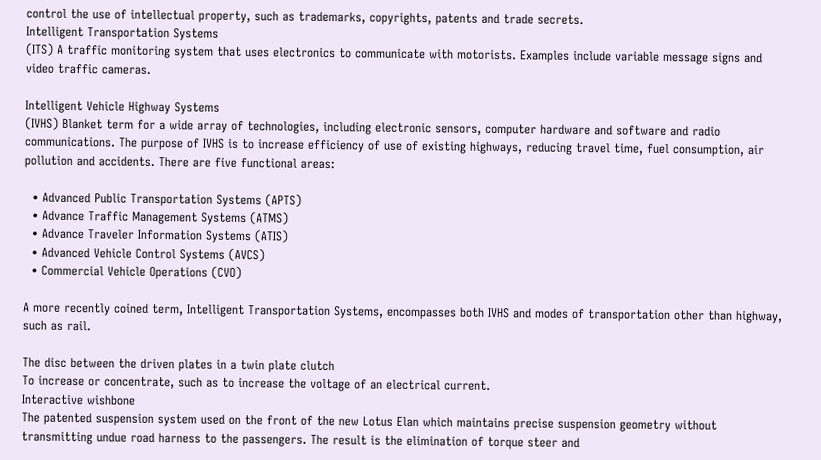control the use of intellectual property, such as trademarks, copyrights, patents and trade secrets.
Intelligent Transportation Systems
(ITS) A traffic monitoring system that uses electronics to communicate with motorists. Examples include variable message signs and video traffic cameras.

Intelligent Vehicle Highway Systems
(IVHS) Blanket term for a wide array of technologies, including electronic sensors, computer hardware and software and radio communications. The purpose of IVHS is to increase efficiency of use of existing highways, reducing travel time, fuel consumption, air pollution and accidents. There are five functional areas:

  • Advanced Public Transportation Systems (APTS)
  • Advance Traffic Management Systems (ATMS)
  • Advance Traveler Information Systems (ATIS)
  • Advanced Vehicle Control Systems (AVCS)
  • Commercial Vehicle Operations (CVO)

A more recently coined term, Intelligent Transportation Systems, encompasses both IVHS and modes of transportation other than highway, such as rail.

The disc between the driven plates in a twin plate clutch
To increase or concentrate, such as to increase the voltage of an electrical current.
Interactive wishbone
The patented suspension system used on the front of the new Lotus Elan which maintains precise suspension geometry without transmitting undue road harness to the passengers. The result is the elimination of torque steer and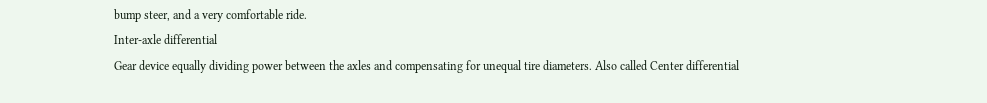bump steer, and a very comfortable ride.
Inter-axle differential
Gear device equally dividing power between the axles and compensating for unequal tire diameters. Also called Center differential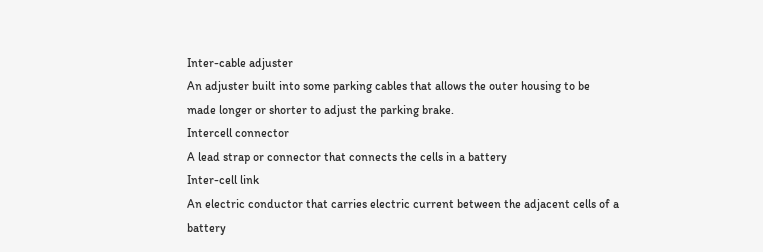Inter-cable adjuster
An adjuster built into some parking cables that allows the outer housing to be made longer or shorter to adjust the parking brake.
Intercell connector
A lead strap or connector that connects the cells in a battery
Inter-cell link
An electric conductor that carries electric current between the adjacent cells of a battery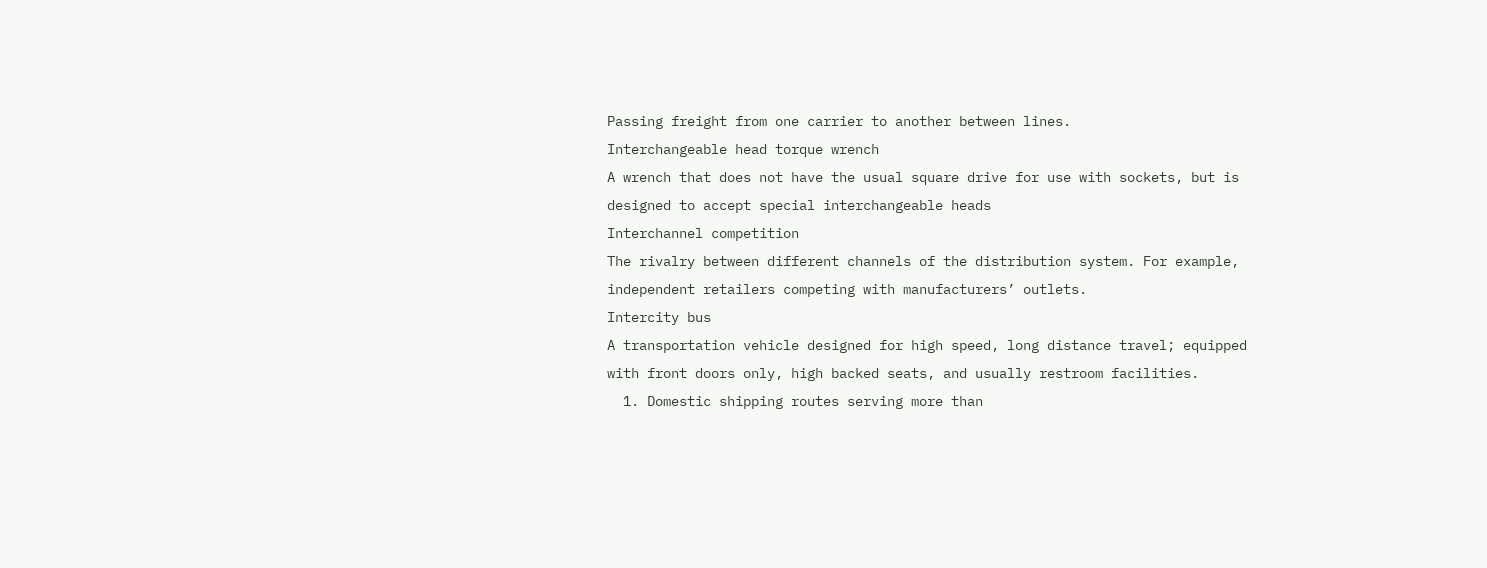Passing freight from one carrier to another between lines.
Interchangeable head torque wrench
A wrench that does not have the usual square drive for use with sockets, but is designed to accept special interchangeable heads
Interchannel competition
The rivalry between different channels of the distribution system. For example, independent retailers competing with manufacturers’ outlets.
Intercity bus
A transportation vehicle designed for high speed, long distance travel; equipped with front doors only, high backed seats, and usually restroom facilities.
  1. Domestic shipping routes serving more than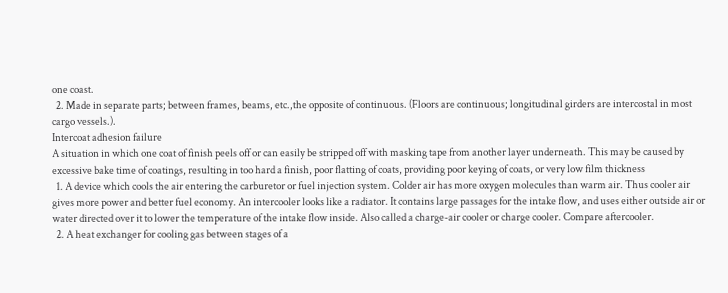one coast.
  2. Made in separate parts; between frames, beams, etc.,the opposite of continuous. (Floors are continuous; longitudinal girders are intercostal in most cargo vessels.).
Intercoat adhesion failure
A situation in which one coat of finish peels off or can easily be stripped off with masking tape from another layer underneath. This may be caused by excessive bake time of coatings, resulting in too hard a finish, poor flatting of coats, providing poor keying of coats, or very low film thickness
  1. A device which cools the air entering the carburetor or fuel injection system. Colder air has more oxygen molecules than warm air. Thus cooler air gives more power and better fuel economy. An intercooler looks like a radiator. It contains large passages for the intake flow, and uses either outside air or water directed over it to lower the temperature of the intake flow inside. Also called a charge-air cooler or charge cooler. Compare aftercooler.
  2. A heat exchanger for cooling gas between stages of a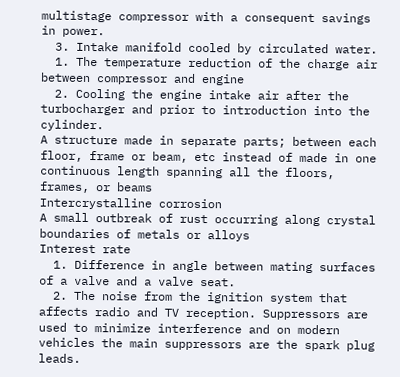multistage compressor with a consequent savings in power.
  3. Intake manifold cooled by circulated water.
  1. The temperature reduction of the charge air between compressor and engine
  2. Cooling the engine intake air after the turbocharger and prior to introduction into the cylinder.
A structure made in separate parts; between each floor, frame or beam, etc instead of made in one continuous length spanning all the floors, frames, or beams
Intercrystalline corrosion
A small outbreak of rust occurring along crystal boundaries of metals or alloys
Interest rate
  1. Difference in angle between mating surfaces of a valve and a valve seat.
  2. The noise from the ignition system that affects radio and TV reception. Suppressors are used to minimize interference and on modern vehicles the main suppressors are the spark plug leads.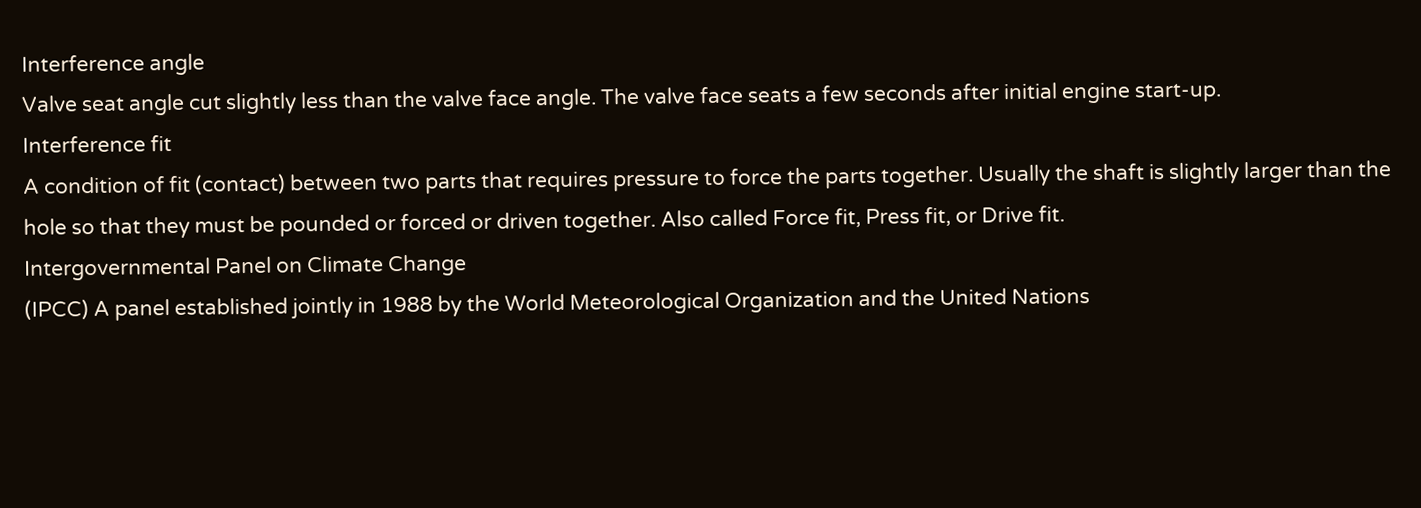Interference angle
Valve seat angle cut slightly less than the valve face angle. The valve face seats a few seconds after initial engine start-up.
Interference fit
A condition of fit (contact) between two parts that requires pressure to force the parts together. Usually the shaft is slightly larger than the hole so that they must be pounded or forced or driven together. Also called Force fit, Press fit, or Drive fit.
Intergovernmental Panel on Climate Change
(IPCC) A panel established jointly in 1988 by the World Meteorological Organization and the United Nations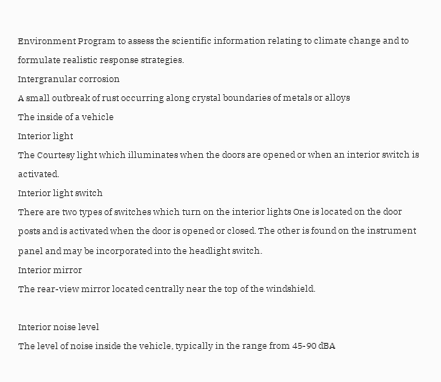Environment Program to assess the scientific information relating to climate change and to formulate realistic response strategies.
Intergranular corrosion
A small outbreak of rust occurring along crystal boundaries of metals or alloys
The inside of a vehicle
Interior light
The Courtesy light which illuminates when the doors are opened or when an interior switch is activated.
Interior light switch
There are two types of switches which turn on the interior lights One is located on the door posts and is activated when the door is opened or closed. The other is found on the instrument panel and may be incorporated into the headlight switch.
Interior mirror
The rear-view mirror located centrally near the top of the windshield.

Interior noise level
The level of noise inside the vehicle, typically in the range from 45-90 dBA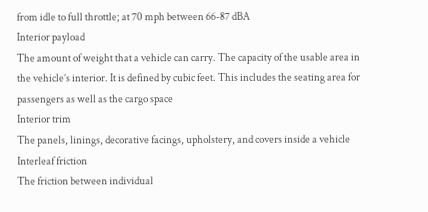from idle to full throttle; at 70 mph between 66-87 dBA
Interior payload
The amount of weight that a vehicle can carry. The capacity of the usable area in the vehicle’s interior. It is defined by cubic feet. This includes the seating area for passengers as well as the cargo space
Interior trim
The panels, linings, decorative facings, upholstery, and covers inside a vehicle
Interleaf friction
The friction between individual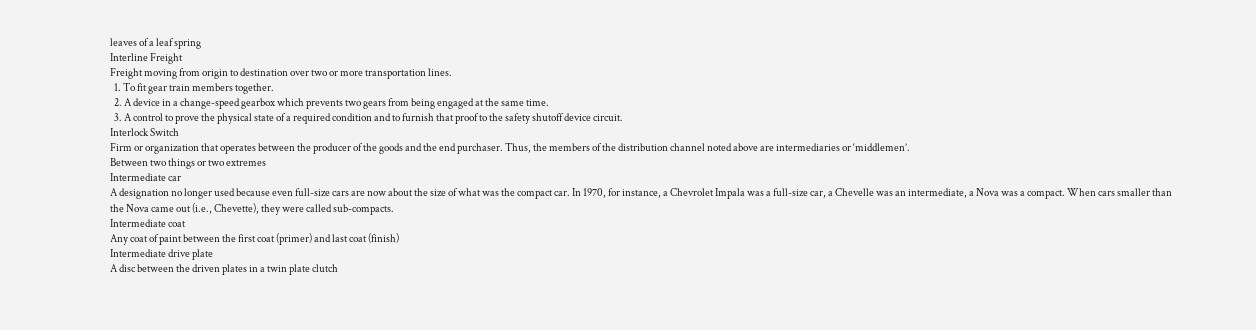leaves of a leaf spring
Interline Freight
Freight moving from origin to destination over two or more transportation lines.
  1. To fit gear train members together.
  2. A device in a change-speed gearbox which prevents two gears from being engaged at the same time.
  3. A control to prove the physical state of a required condition and to furnish that proof to the safety shutoff device circuit.
Interlock Switch
Firm or organization that operates between the producer of the goods and the end purchaser. Thus, the members of the distribution channel noted above are intermediaries or ‘middlemen’.
Between two things or two extremes
Intermediate car
A designation no longer used because even full-size cars are now about the size of what was the compact car. In 1970, for instance, a Chevrolet Impala was a full-size car, a Chevelle was an intermediate, a Nova was a compact. When cars smaller than the Nova came out (i.e., Chevette), they were called sub-compacts.
Intermediate coat
Any coat of paint between the first coat (primer) and last coat (finish)
Intermediate drive plate
A disc between the driven plates in a twin plate clutch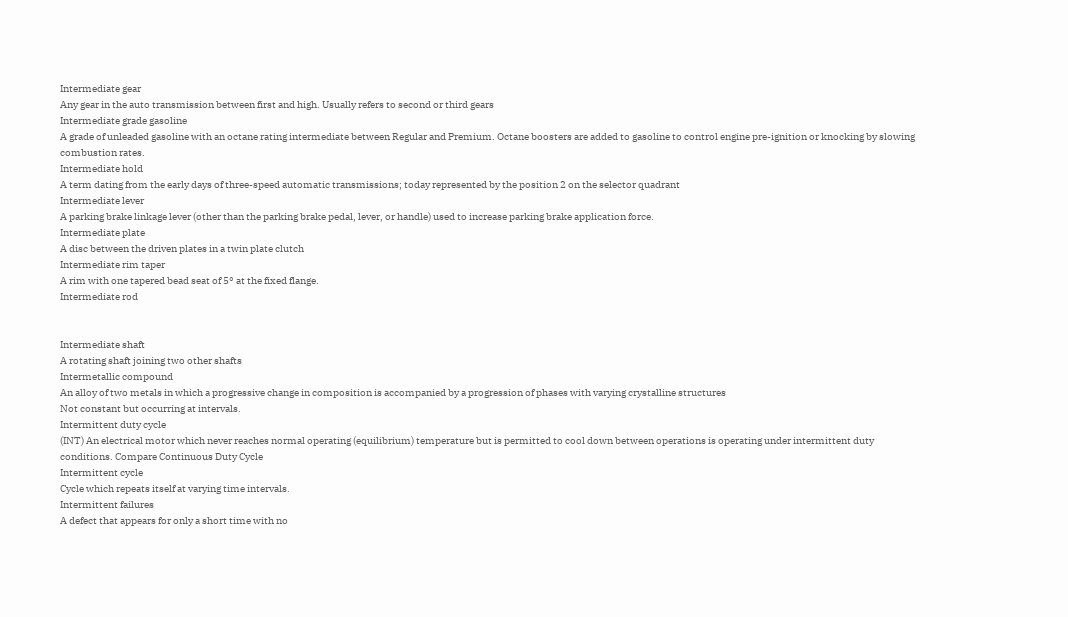Intermediate gear
Any gear in the auto transmission between first and high. Usually refers to second or third gears
Intermediate grade gasoline
A grade of unleaded gasoline with an octane rating intermediate between Regular and Premium. Octane boosters are added to gasoline to control engine pre-ignition or knocking by slowing combustion rates.
Intermediate hold
A term dating from the early days of three-speed automatic transmissions; today represented by the position 2 on the selector quadrant
Intermediate lever
A parking brake linkage lever (other than the parking brake pedal, lever, or handle) used to increase parking brake application force.
Intermediate plate
A disc between the driven plates in a twin plate clutch
Intermediate rim taper
A rim with one tapered bead seat of 5° at the fixed flange.
Intermediate rod


Intermediate shaft
A rotating shaft joining two other shafts
Intermetallic compound
An alloy of two metals in which a progressive change in composition is accompanied by a progression of phases with varying crystalline structures
Not constant but occurring at intervals.
Intermittent duty cycle
(INT) An electrical motor which never reaches normal operating (equilibrium) temperature but is permitted to cool down between operations is operating under intermittent duty conditions. Compare Continuous Duty Cycle
Intermittent cycle
Cycle which repeats itself at varying time intervals.
Intermittent failures
A defect that appears for only a short time with no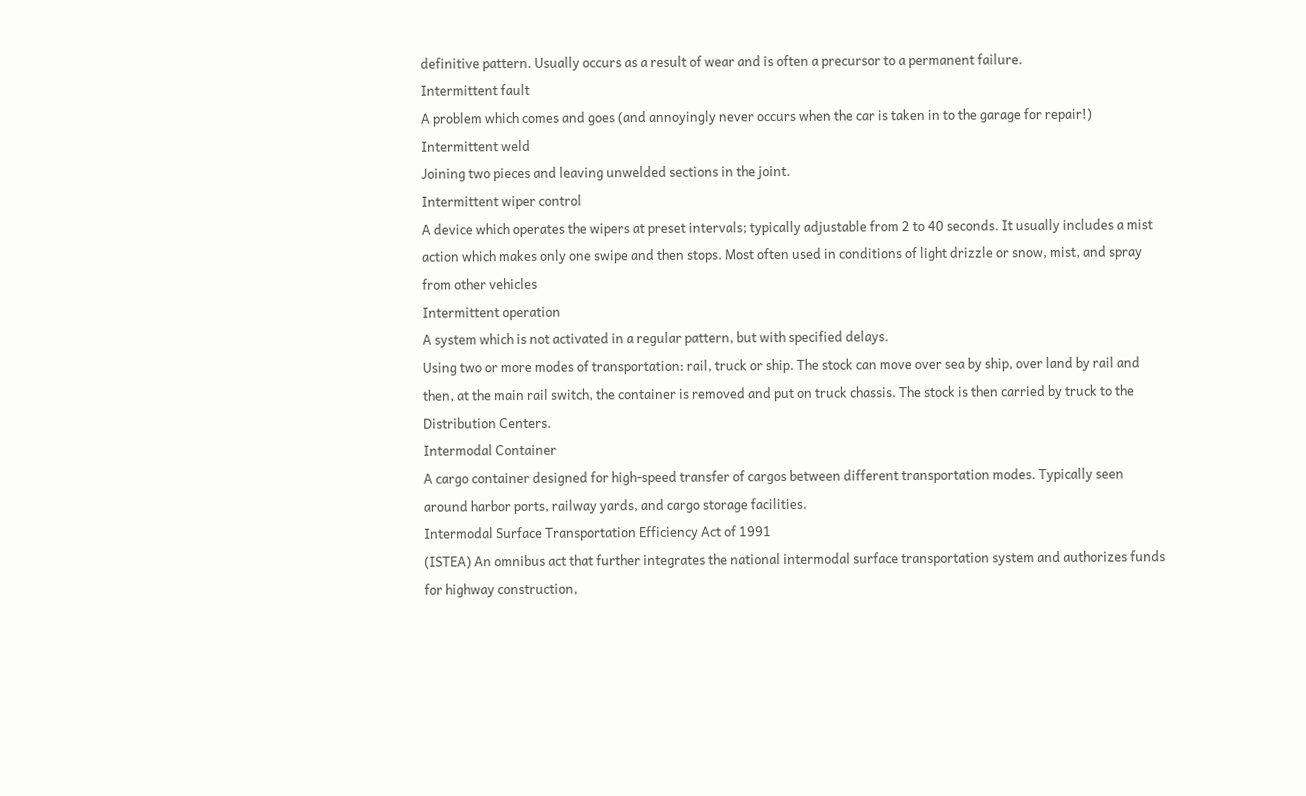definitive pattern. Usually occurs as a result of wear and is often a precursor to a permanent failure.
Intermittent fault
A problem which comes and goes (and annoyingly never occurs when the car is taken in to the garage for repair!)
Intermittent weld
Joining two pieces and leaving unwelded sections in the joint.
Intermittent wiper control
A device which operates the wipers at preset intervals; typically adjustable from 2 to 40 seconds. It usually includes a mist action which makes only one swipe and then stops. Most often used in conditions of light drizzle or snow, mist, and spray from other vehicles
Intermittent operation
A system which is not activated in a regular pattern, but with specified delays.
Using two or more modes of transportation: rail, truck or ship. The stock can move over sea by ship, over land by rail and then, at the main rail switch, the container is removed and put on truck chassis. The stock is then carried by truck to the Distribution Centers.
Intermodal Container
A cargo container designed for high-speed transfer of cargos between different transportation modes. Typically seen around harbor ports, railway yards, and cargo storage facilities.
Intermodal Surface Transportation Efficiency Act of 1991
(ISTEA) An omnibus act that further integrates the national intermodal surface transportation system and authorizes funds for highway construction,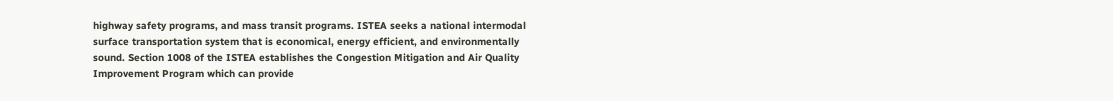highway safety programs, and mass transit programs. ISTEA seeks a national intermodal surface transportation system that is economical, energy efficient, and environmentally sound. Section 1008 of the ISTEA establishes the Congestion Mitigation and Air Quality Improvement Program which can provide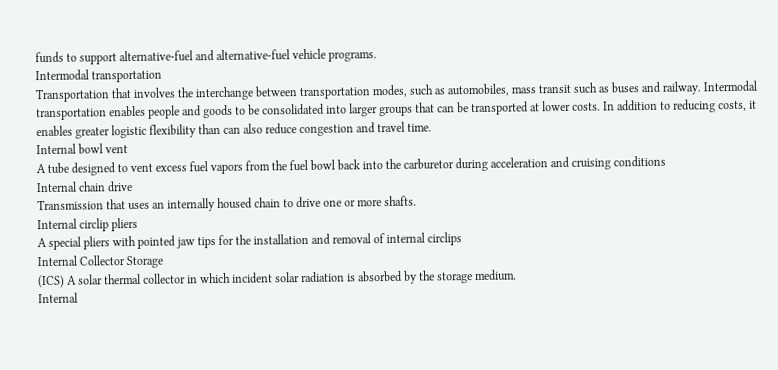funds to support alternative-fuel and alternative-fuel vehicle programs.
Intermodal transportation
Transportation that involves the interchange between transportation modes, such as automobiles, mass transit such as buses and railway. Intermodal transportation enables people and goods to be consolidated into larger groups that can be transported at lower costs. In addition to reducing costs, it enables greater logistic flexibility than can also reduce congestion and travel time.
Internal bowl vent
A tube designed to vent excess fuel vapors from the fuel bowl back into the carburetor during acceleration and cruising conditions
Internal chain drive
Transmission that uses an internally housed chain to drive one or more shafts.
Internal circlip pliers
A special pliers with pointed jaw tips for the installation and removal of internal circlips
Internal Collector Storage
(ICS) A solar thermal collector in which incident solar radiation is absorbed by the storage medium.
Internal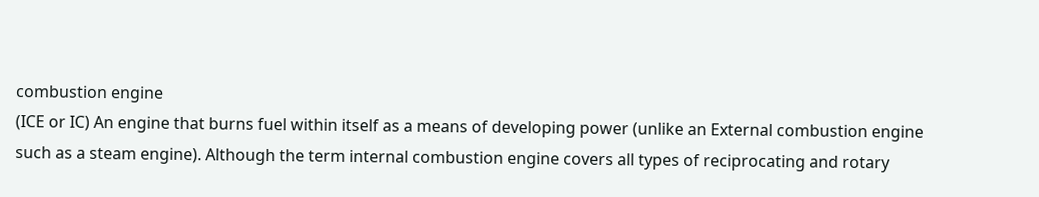combustion engine
(ICE or IC) An engine that burns fuel within itself as a means of developing power (unlike an External combustion engine such as a steam engine). Although the term internal combustion engine covers all types of reciprocating and rotary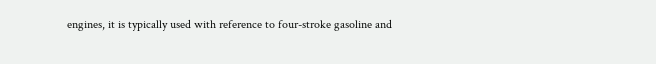engines, it is typically used with reference to four-stroke gasoline and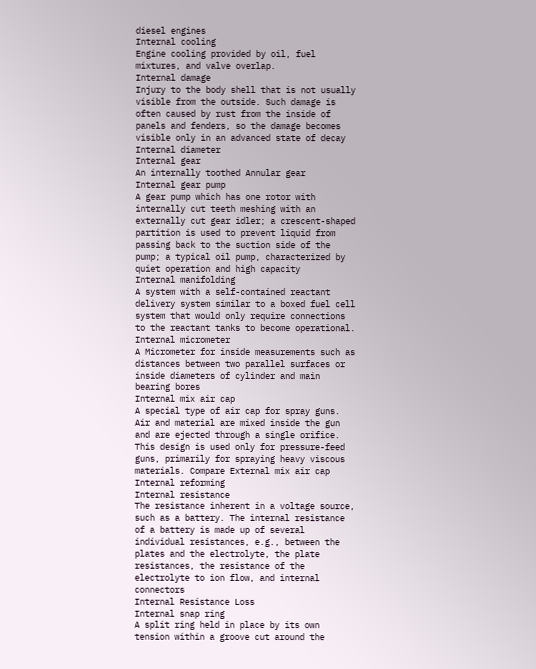diesel engines
Internal cooling
Engine cooling provided by oil, fuel mixtures, and valve overlap.
Internal damage
Injury to the body shell that is not usually visible from the outside. Such damage is often caused by rust from the inside of panels and fenders, so the damage becomes visible only in an advanced state of decay
Internal diameter
Internal gear
An internally toothed Annular gear
Internal gear pump
A gear pump which has one rotor with internally cut teeth meshing with an externally cut gear idler; a crescent-shaped partition is used to prevent liquid from passing back to the suction side of the pump; a typical oil pump, characterized by quiet operation and high capacity
Internal manifolding
A system with a self-contained reactant delivery system similar to a boxed fuel cell system that would only require connections to the reactant tanks to become operational.
Internal micrometer
A Micrometer for inside measurements such as distances between two parallel surfaces or inside diameters of cylinder and main bearing bores
Internal mix air cap
A special type of air cap for spray guns. Air and material are mixed inside the gun and are ejected through a single orifice. This design is used only for pressure-feed guns, primarily for spraying heavy viscous materials. Compare External mix air cap
Internal reforming
Internal resistance
The resistance inherent in a voltage source, such as a battery. The internal resistance of a battery is made up of several individual resistances, e.g., between the plates and the electrolyte, the plate resistances, the resistance of the electrolyte to ion flow, and internal connectors
Internal Resistance Loss
Internal snap ring
A split ring held in place by its own tension within a groove cut around the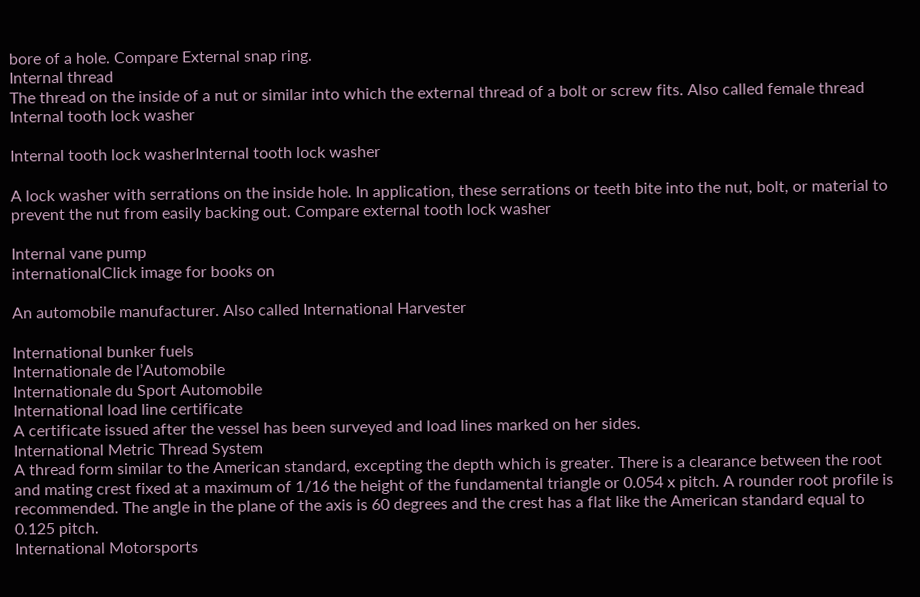bore of a hole. Compare External snap ring.
Internal thread
The thread on the inside of a nut or similar into which the external thread of a bolt or screw fits. Also called female thread
Internal tooth lock washer

Internal tooth lock washerInternal tooth lock washer

A lock washer with serrations on the inside hole. In application, these serrations or teeth bite into the nut, bolt, or material to prevent the nut from easily backing out. Compare external tooth lock washer

Internal vane pump
internationalClick image for books on

An automobile manufacturer. Also called International Harvester

International bunker fuels
Internationale de l’Automobile
Internationale du Sport Automobile
International load line certificate
A certificate issued after the vessel has been surveyed and load lines marked on her sides.
International Metric Thread System
A thread form similar to the American standard, excepting the depth which is greater. There is a clearance between the root and mating crest fixed at a maximum of 1/16 the height of the fundamental triangle or 0.054 x pitch. A rounder root profile is recommended. The angle in the plane of the axis is 60 degrees and the crest has a flat like the American standard equal to 0.125 pitch.
International Motorsports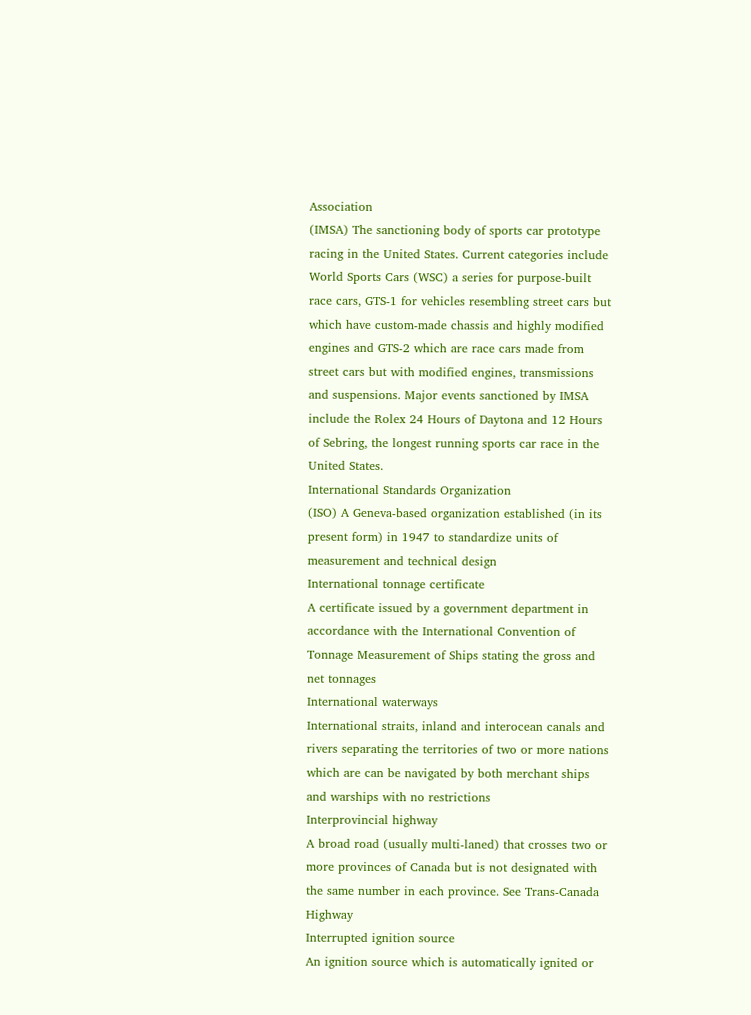Association
(IMSA) The sanctioning body of sports car prototype racing in the United States. Current categories include World Sports Cars (WSC) a series for purpose-built race cars, GTS-1 for vehicles resembling street cars but which have custom-made chassis and highly modified engines and GTS-2 which are race cars made from street cars but with modified engines, transmissions and suspensions. Major events sanctioned by IMSA include the Rolex 24 Hours of Daytona and 12 Hours of Sebring, the longest running sports car race in the United States.
International Standards Organization
(ISO) A Geneva-based organization established (in its present form) in 1947 to standardize units of measurement and technical design
International tonnage certificate
A certificate issued by a government department in accordance with the International Convention of Tonnage Measurement of Ships stating the gross and net tonnages
International waterways
International straits, inland and interocean canals and rivers separating the territories of two or more nations which are can be navigated by both merchant ships and warships with no restrictions
Interprovincial highway
A broad road (usually multi-laned) that crosses two or more provinces of Canada but is not designated with the same number in each province. See Trans-Canada Highway
Interrupted ignition source
An ignition source which is automatically ignited or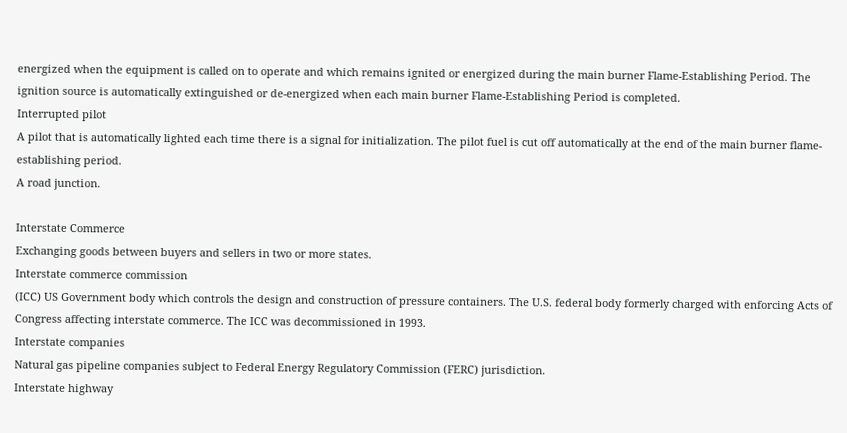energized when the equipment is called on to operate and which remains ignited or energized during the main burner Flame-Establishing Period. The ignition source is automatically extinguished or de-energized when each main burner Flame-Establishing Period is completed.
Interrupted pilot
A pilot that is automatically lighted each time there is a signal for initialization. The pilot fuel is cut off automatically at the end of the main burner flame-establishing period.
A road junction.

Interstate Commerce
Exchanging goods between buyers and sellers in two or more states.
Interstate commerce commission
(ICC) US Government body which controls the design and construction of pressure containers. The U.S. federal body formerly charged with enforcing Acts of Congress affecting interstate commerce. The ICC was decommissioned in 1993.
Interstate companies
Natural gas pipeline companies subject to Federal Energy Regulatory Commission (FERC) jurisdiction.
Interstate highway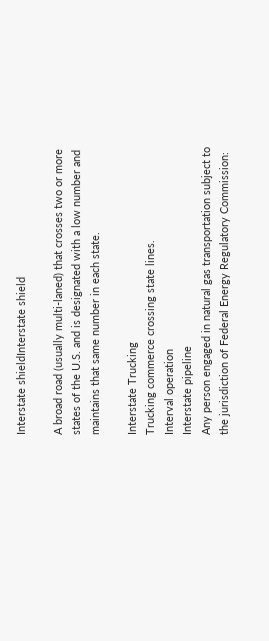Interstate shieldInterstate shield

A broad road (usually multi-laned) that crosses two or more states of the U.S. and is designated with a low number and maintains that same number in each state.

Interstate Trucking
Trucking commerce crossing state lines.
Interval operation
Interstate pipeline
Any person engaged in natural gas transportation subject to the jurisdiction of Federal Energy Regulatory Commission: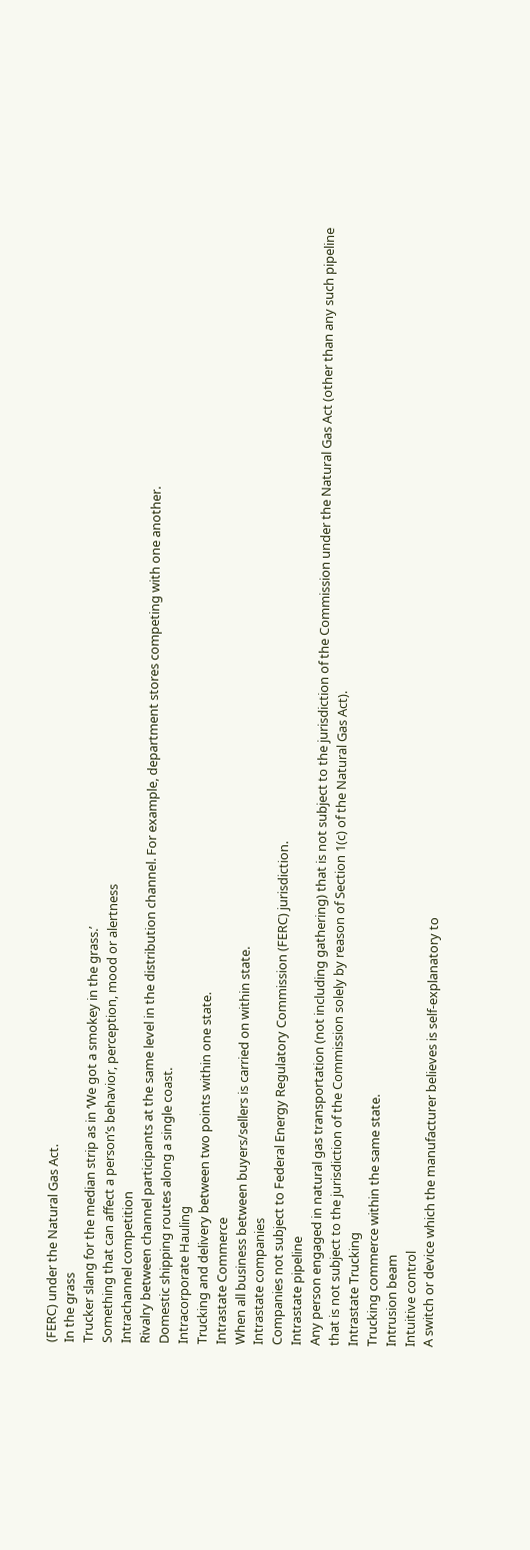(FERC) under the Natural Gas Act.
In the grass
Trucker slang for the median strip as in ‘We got a smokey in the grass.’
Something that can affect a person’s behavior, perception, mood or alertness
Intrachannel competition
Rivalry between channel participants at the same level in the distribution channel. For example, department stores competing with one another.
Domestic shipping routes along a single coast.
Intracorporate Hauling
Trucking and delivery between two points within one state.
Intrastate Commerce
When all business between buyers/sellers is carried on within state.
Intrastate companies
Companies not subject to Federal Energy Regulatory Commission (FERC) jurisdiction.
Intrastate pipeline
Any person engaged in natural gas transportation (not including gathering) that is not subject to the jurisdiction of the Commission under the Natural Gas Act (other than any such pipeline that is not subject to the jurisdiction of the Commission solely by reason of Section 1(c) of the Natural Gas Act).
Intrastate Trucking
Trucking commerce within the same state.
Intrusion beam
Intuitive control
A switch or device which the manufacturer believes is self-explanatory to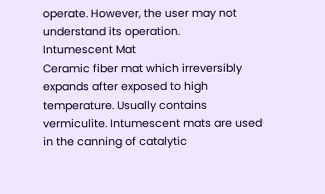operate. However, the user may not understand its operation.
Intumescent Mat
Ceramic fiber mat which irreversibly expands after exposed to high temperature. Usually contains vermiculite. Intumescent mats are used in the canning of catalytic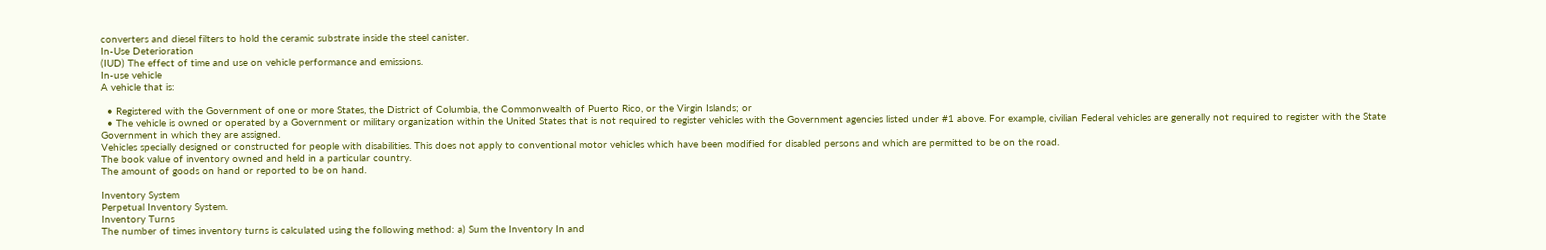converters and diesel filters to hold the ceramic substrate inside the steel canister.
In-Use Deterioration
(IUD) The effect of time and use on vehicle performance and emissions.
In-use vehicle
A vehicle that is:

  • Registered with the Government of one or more States, the District of Columbia, the Commonwealth of Puerto Rico, or the Virgin Islands; or
  • The vehicle is owned or operated by a Government or military organization within the United States that is not required to register vehicles with the Government agencies listed under #1 above. For example, civilian Federal vehicles are generally not required to register with the State Government in which they are assigned.
Vehicles specially designed or constructed for people with disabilities. This does not apply to conventional motor vehicles which have been modified for disabled persons and which are permitted to be on the road.
The book value of inventory owned and held in a particular country.
The amount of goods on hand or reported to be on hand.

Inventory System
Perpetual Inventory System.
Inventory Turns
The number of times inventory turns is calculated using the following method: a) Sum the Inventory In and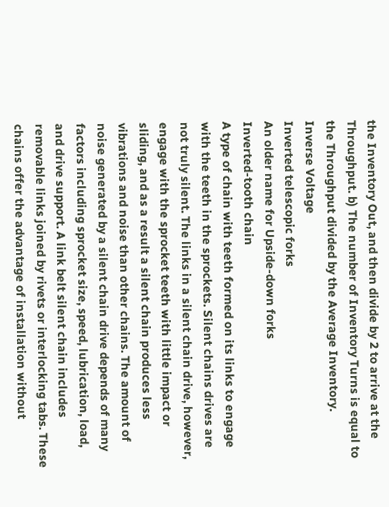the Inventory Out, and then divide by 2 to arrive at the Throughput. b) The number of Inventory Turns is equal to the Throughput divided by the Average Inventory.
Inverse Voltage
Inverted telescopic forks
An older name for Upside-down forks
Inverted-tooth chain
A type of chain with teeth formed on its links to engage with the teeth in the sprockets. Silent chains drives are not truly silent. The links in a silent chain drive, however, engage with the sprocket teeth with little impact or sliding, and as a result a silent chain produces less vibrations and noise than other chains. The amount of noise generated by a silent chain drive depends of many factors including sprocket size, speed, lubrication, load, and drive support. A link belt silent chain includes removable links joined by rivets or interlocking tabs. These chains offer the advantage of installation without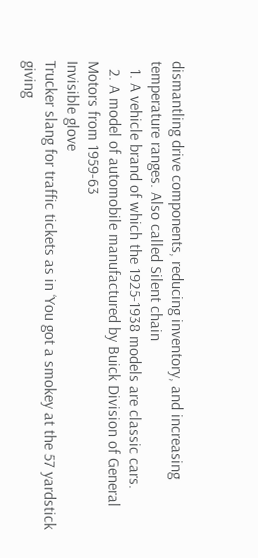dismantling drive components, reducing inventory, and increasing temperature ranges. Also called Silent chain
  1. A vehicle brand of which the 1925-1938 models are classic cars.
  2. A model of automobile manufactured by Buick Division of General Motors from 1959-63
Invisible glove
Trucker slang for traffic tickets as in ‘You got a smokey at the 57 yardstick giving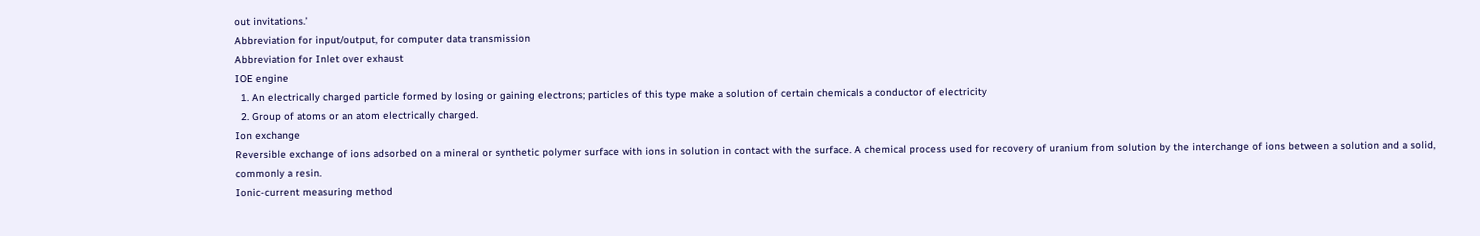out invitations.’
Abbreviation for input/output, for computer data transmission
Abbreviation for Inlet over exhaust
IOE engine
  1. An electrically charged particle formed by losing or gaining electrons; particles of this type make a solution of certain chemicals a conductor of electricity
  2. Group of atoms or an atom electrically charged.
Ion exchange
Reversible exchange of ions adsorbed on a mineral or synthetic polymer surface with ions in solution in contact with the surface. A chemical process used for recovery of uranium from solution by the interchange of ions between a solution and a solid, commonly a resin.
Ionic-current measuring method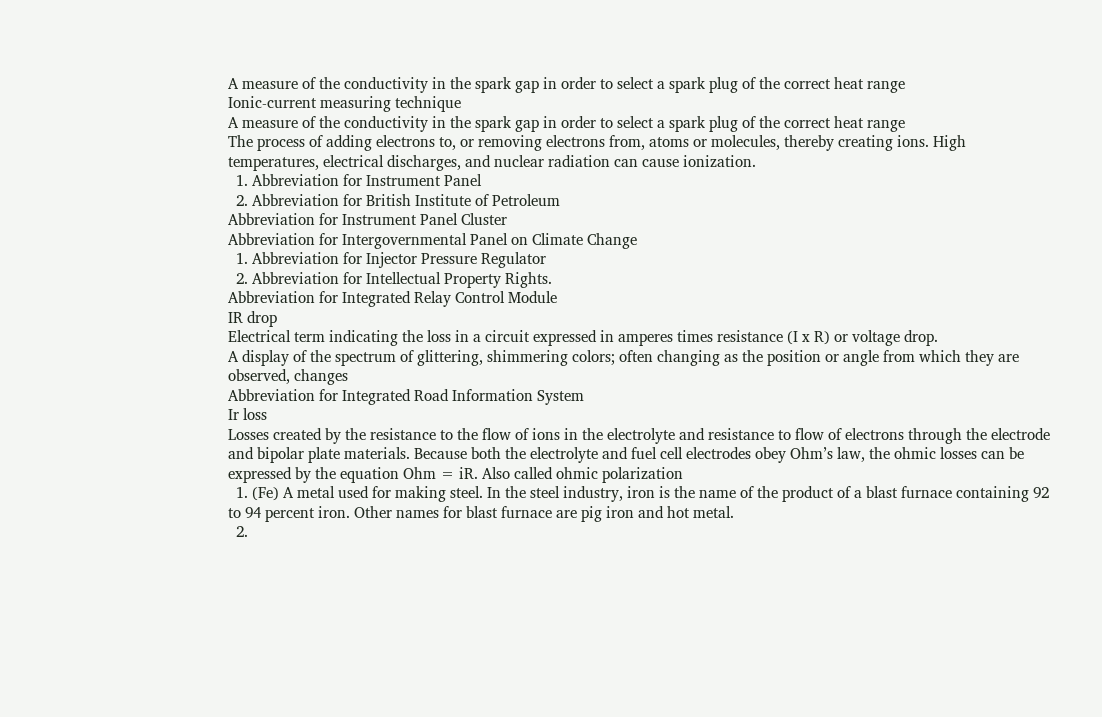A measure of the conductivity in the spark gap in order to select a spark plug of the correct heat range
Ionic-current measuring technique
A measure of the conductivity in the spark gap in order to select a spark plug of the correct heat range
The process of adding electrons to, or removing electrons from, atoms or molecules, thereby creating ions. High temperatures, electrical discharges, and nuclear radiation can cause ionization.
  1. Abbreviation for Instrument Panel
  2. Abbreviation for British Institute of Petroleum
Abbreviation for Instrument Panel Cluster
Abbreviation for Intergovernmental Panel on Climate Change
  1. Abbreviation for Injector Pressure Regulator
  2. Abbreviation for Intellectual Property Rights.
Abbreviation for Integrated Relay Control Module
IR drop
Electrical term indicating the loss in a circuit expressed in amperes times resistance (I x R) or voltage drop.
A display of the spectrum of glittering, shimmering colors; often changing as the position or angle from which they are observed, changes
Abbreviation for Integrated Road Information System
Ir loss
Losses created by the resistance to the flow of ions in the electrolyte and resistance to flow of electrons through the electrode and bipolar plate materials. Because both the electrolyte and fuel cell electrodes obey Ohm’s law, the ohmic losses can be expressed by the equation Ohm = iR. Also called ohmic polarization
  1. (Fe) A metal used for making steel. In the steel industry, iron is the name of the product of a blast furnace containing 92 to 94 percent iron. Other names for blast furnace are pig iron and hot metal.
  2.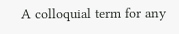A colloquial term for any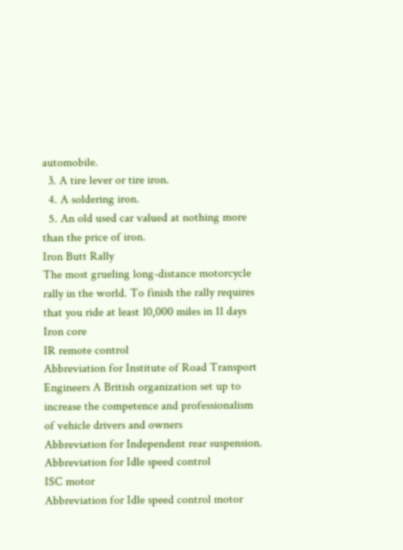automobile.
  3. A tire lever or tire iron.
  4. A soldering iron.
  5. An old used car valued at nothing more than the price of iron.
Iron Butt Rally
The most grueling long-distance motorcycle rally in the world. To finish the rally requires that you ride at least 10,000 miles in 11 days
Iron core
IR remote control
Abbreviation for Institute of Road Transport Engineers A British organization set up to increase the competence and professionalism of vehicle drivers and owners
Abbreviation for Independent rear suspension.
Abbreviation for Idle speed control
ISC motor
Abbreviation for Idle speed control motor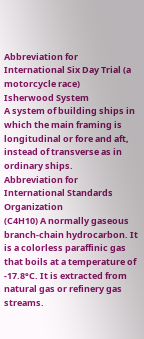Abbreviation for International Six Day Trial (a motorcycle race)
Isherwood System
A system of building ships in which the main framing is longitudinal or fore and aft, instead of transverse as in ordinary ships.
Abbreviation for International Standards Organization
(C4H10) A normally gaseous branch-chain hydrocarbon. It is a colorless paraffinic gas that boils at a temperature of -17.8°C. It is extracted from natural gas or refinery gas streams.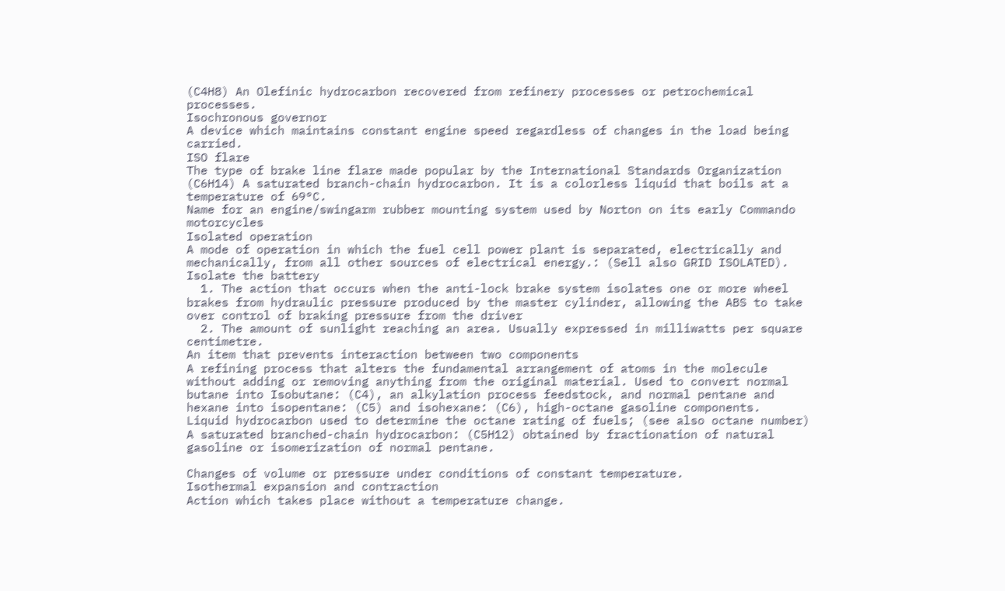(C4H8) An Olefinic hydrocarbon recovered from refinery processes or petrochemical processes.
Isochronous governor
A device which maintains constant engine speed regardless of changes in the load being carried.
ISO flare
The type of brake line flare made popular by the International Standards Organization
(C6H14) A saturated branch-chain hydrocarbon. It is a colorless liquid that boils at a temperature of 69°C.
Name for an engine/swingarm rubber mounting system used by Norton on its early Commando motorcycles
Isolated operation
A mode of operation in which the fuel cell power plant is separated, electrically and mechanically, from all other sources of electrical energy.: (Sell also GRID ISOLATED).
Isolate the battery
  1. The action that occurs when the anti-lock brake system isolates one or more wheel brakes from hydraulic pressure produced by the master cylinder, allowing the ABS to take over control of braking pressure from the driver
  2. The amount of sunlight reaching an area. Usually expressed in milliwatts per square centimetre.
An item that prevents interaction between two components
A refining process that alters the fundamental arrangement of atoms in the molecule without adding or removing anything from the original material. Used to convert normal butane into Isobutane: (C4), an alkylation process feedstock, and normal pentane and hexane into isopentane: (C5) and isohexane: (C6), high-octane gasoline components.
Liquid hydrocarbon used to determine the octane rating of fuels; (see also octane number)
A saturated branched-chain hydrocarbon: (C5H12) obtained by fractionation of natural gasoline or isomerization of normal pentane.

Changes of volume or pressure under conditions of constant temperature.
Isothermal expansion and contraction
Action which takes place without a temperature change.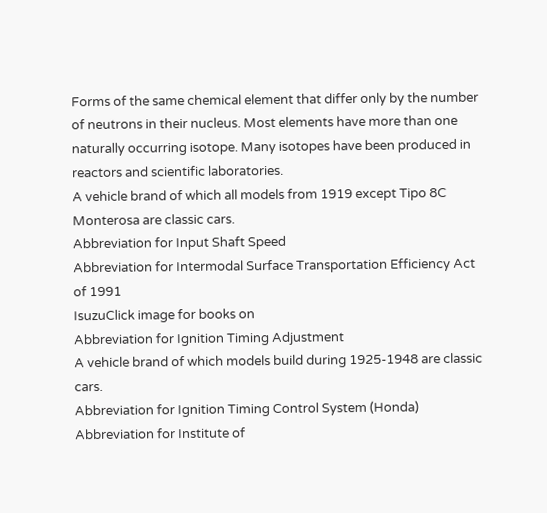Forms of the same chemical element that differ only by the number of neutrons in their nucleus. Most elements have more than one naturally occurring isotope. Many isotopes have been produced in reactors and scientific laboratories.
A vehicle brand of which all models from 1919 except Tipo 8C Monterosa are classic cars.
Abbreviation for Input Shaft Speed
Abbreviation for Intermodal Surface Transportation Efficiency Act of 1991
IsuzuClick image for books on
Abbreviation for Ignition Timing Adjustment
A vehicle brand of which models build during 1925-1948 are classic cars.
Abbreviation for Ignition Timing Control System (Honda)
Abbreviation for Institute of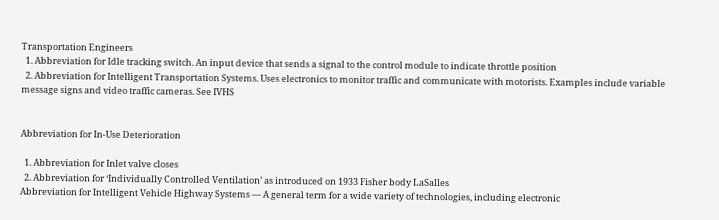Transportation Engineers
  1. Abbreviation for Idle tracking switch. An input device that sends a signal to the control module to indicate throttle position
  2. Abbreviation for Intelligent Transportation Systems. Uses electronics to monitor traffic and communicate with motorists. Examples include variable message signs and video traffic cameras. See IVHS


Abbreviation for In-Use Deterioration

  1. Abbreviation for Inlet valve closes
  2. Abbreviation for ‘Individually Controlled Ventilation’ as introduced on 1933 Fisher body LaSalles
Abbreviation for Intelligent Vehicle Highway Systems — A general term for a wide variety of technologies, including electronic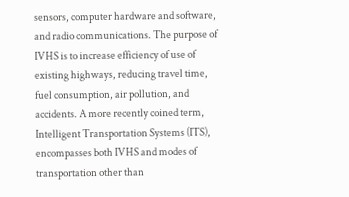sensors, computer hardware and software, and radio communications. The purpose of IVHS is to increase efficiency of use of existing highways, reducing travel time, fuel consumption, air pollution, and accidents. A more recently coined term, Intelligent Transportation Systems (ITS), encompasses both IVHS and modes of transportation other than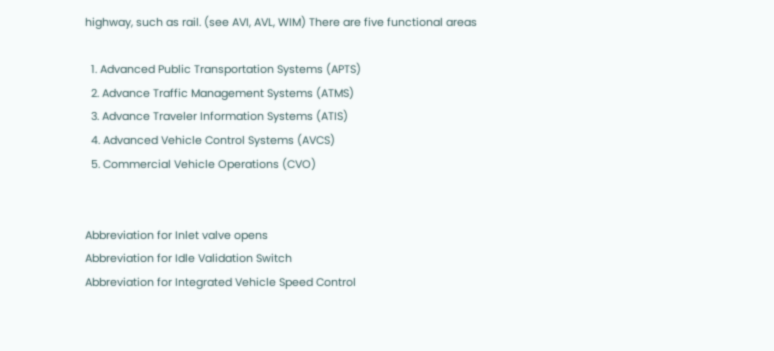highway, such as rail. (see AVI, AVL, WIM) There are five functional areas

  1. Advanced Public Transportation Systems (APTS)
  2. Advance Traffic Management Systems (ATMS)
  3. Advance Traveler Information Systems (ATIS)
  4. Advanced Vehicle Control Systems (AVCS)
  5. Commercial Vehicle Operations (CVO)


Abbreviation for Inlet valve opens
Abbreviation for Idle Validation Switch
Abbreviation for Integrated Vehicle Speed Control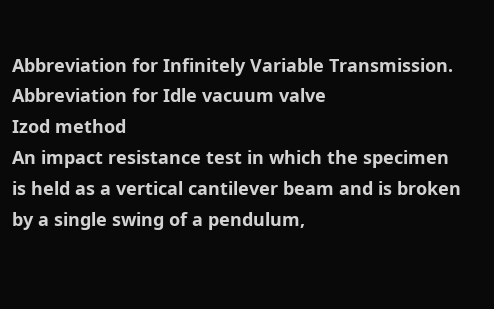Abbreviation for Infinitely Variable Transmission.
Abbreviation for Idle vacuum valve
Izod method
An impact resistance test in which the specimen is held as a vertical cantilever beam and is broken by a single swing of a pendulum,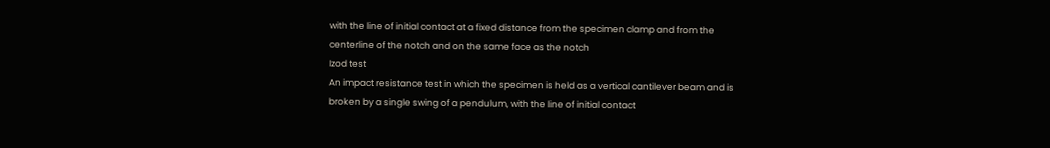with the line of initial contact at a fixed distance from the specimen clamp and from the centerline of the notch and on the same face as the notch
Izod test
An impact resistance test in which the specimen is held as a vertical cantilever beam and is broken by a single swing of a pendulum, with the line of initial contact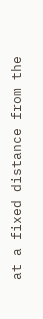at a fixed distance from the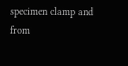specimen clamp and from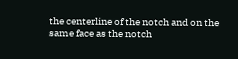the centerline of the notch and on the same face as the notch